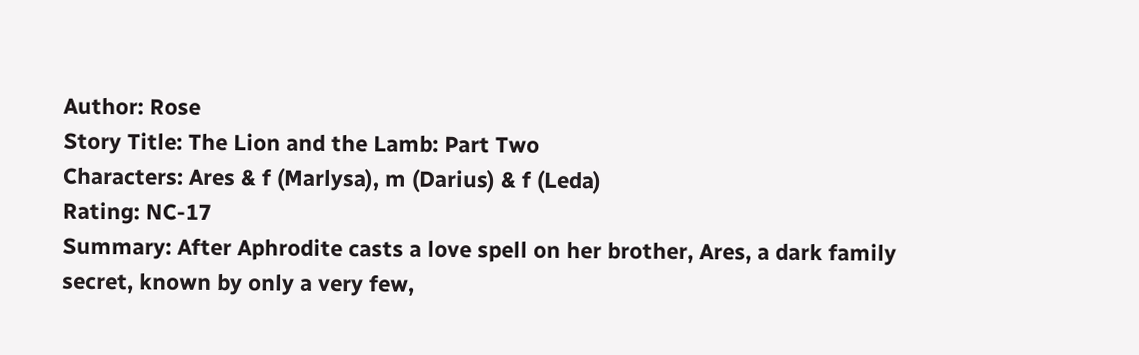Author: Rose
Story Title: The Lion and the Lamb: Part Two
Characters: Ares & f (Marlysa), m (Darius) & f (Leda)
Rating: NC-17
Summary: After Aphrodite casts a love spell on her brother, Ares, a dark family secret, known by only a very few,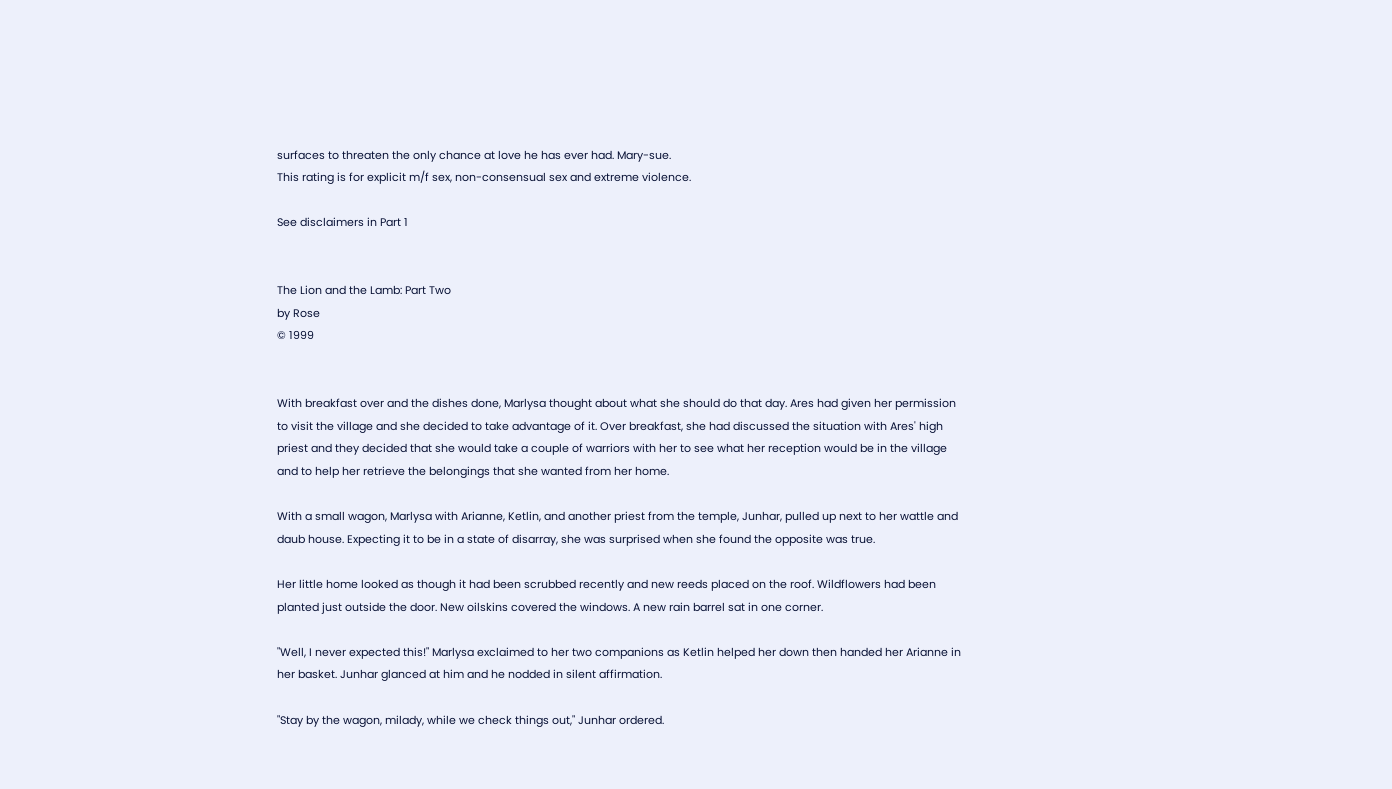surfaces to threaten the only chance at love he has ever had. Mary-sue.
This rating is for explicit m/f sex, non-consensual sex and extreme violence.

See disclaimers in Part 1


The Lion and the Lamb: Part Two
by Rose
© 1999


With breakfast over and the dishes done, Marlysa thought about what she should do that day. Ares had given her permission to visit the village and she decided to take advantage of it. Over breakfast, she had discussed the situation with Ares' high priest and they decided that she would take a couple of warriors with her to see what her reception would be in the village and to help her retrieve the belongings that she wanted from her home.

With a small wagon, Marlysa with Arianne, Ketlin, and another priest from the temple, Junhar, pulled up next to her wattle and daub house. Expecting it to be in a state of disarray, she was surprised when she found the opposite was true.

Her little home looked as though it had been scrubbed recently and new reeds placed on the roof. Wildflowers had been planted just outside the door. New oilskins covered the windows. A new rain barrel sat in one corner.

"Well, I never expected this!" Marlysa exclaimed to her two companions as Ketlin helped her down then handed her Arianne in her basket. Junhar glanced at him and he nodded in silent affirmation.

"Stay by the wagon, milady, while we check things out," Junhar ordered.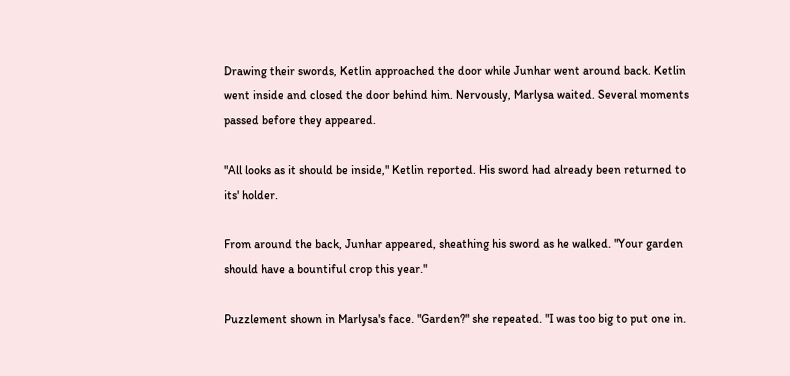Drawing their swords, Ketlin approached the door while Junhar went around back. Ketlin went inside and closed the door behind him. Nervously, Marlysa waited. Several moments passed before they appeared.

"All looks as it should be inside," Ketlin reported. His sword had already been returned to its' holder.

From around the back, Junhar appeared, sheathing his sword as he walked. "Your garden should have a bountiful crop this year."

Puzzlement shown in Marlysa's face. "Garden?" she repeated. "I was too big to put one in.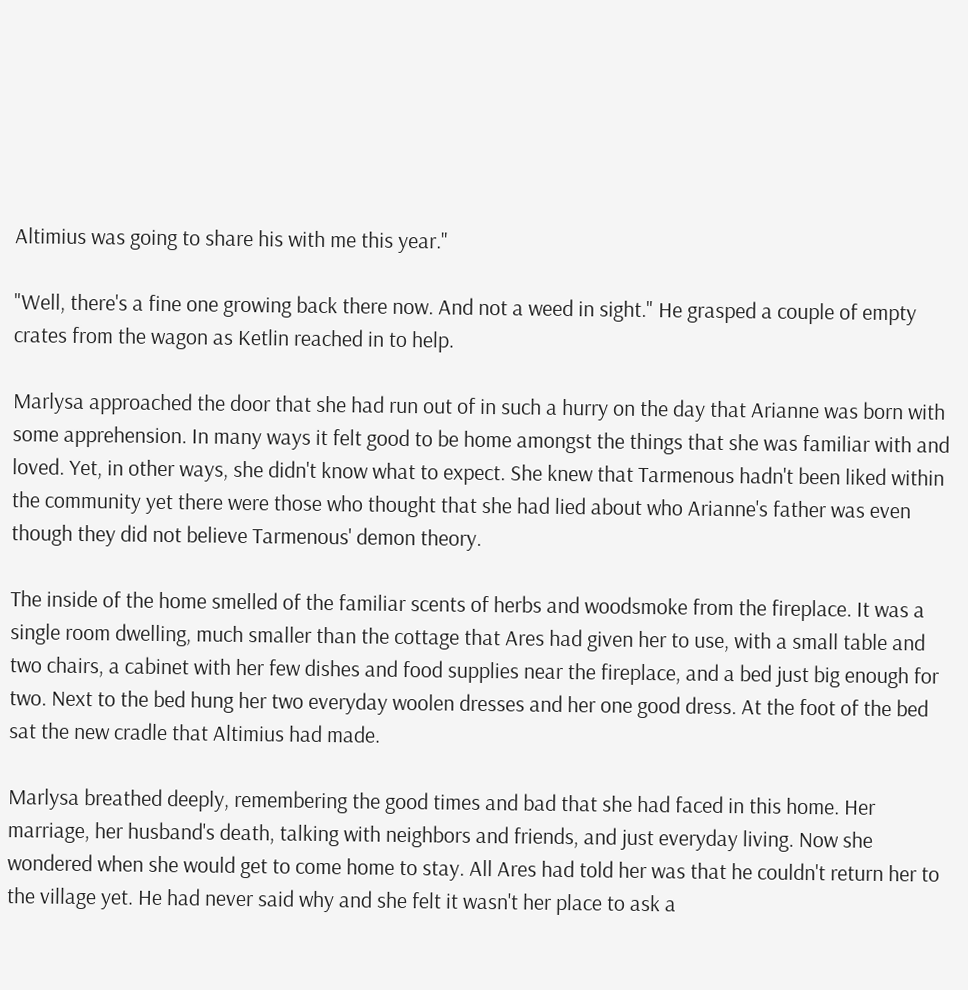Altimius was going to share his with me this year."

"Well, there's a fine one growing back there now. And not a weed in sight." He grasped a couple of empty crates from the wagon as Ketlin reached in to help.

Marlysa approached the door that she had run out of in such a hurry on the day that Arianne was born with some apprehension. In many ways it felt good to be home amongst the things that she was familiar with and loved. Yet, in other ways, she didn't know what to expect. She knew that Tarmenous hadn't been liked within the community yet there were those who thought that she had lied about who Arianne's father was even though they did not believe Tarmenous' demon theory.

The inside of the home smelled of the familiar scents of herbs and woodsmoke from the fireplace. It was a single room dwelling, much smaller than the cottage that Ares had given her to use, with a small table and two chairs, a cabinet with her few dishes and food supplies near the fireplace, and a bed just big enough for two. Next to the bed hung her two everyday woolen dresses and her one good dress. At the foot of the bed sat the new cradle that Altimius had made.

Marlysa breathed deeply, remembering the good times and bad that she had faced in this home. Her marriage, her husband's death, talking with neighbors and friends, and just everyday living. Now she wondered when she would get to come home to stay. All Ares had told her was that he couldn't return her to the village yet. He had never said why and she felt it wasn't her place to ask a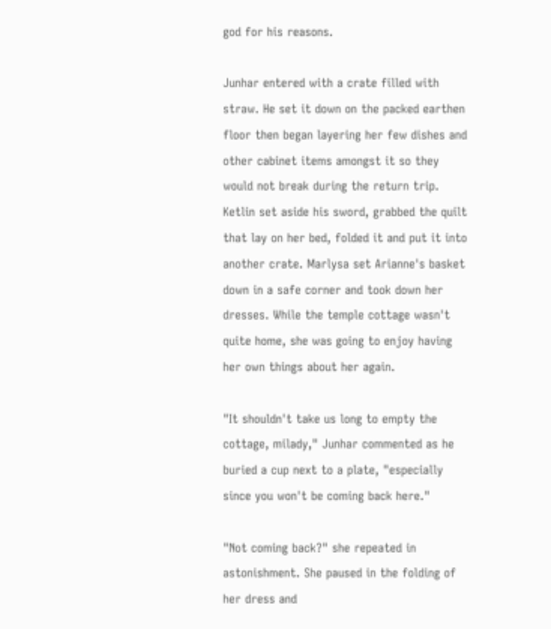god for his reasons.

Junhar entered with a crate filled with straw. He set it down on the packed earthen floor then began layering her few dishes and other cabinet items amongst it so they would not break during the return trip. Ketlin set aside his sword, grabbed the quilt that lay on her bed, folded it and put it into another crate. Marlysa set Arianne's basket down in a safe corner and took down her dresses. While the temple cottage wasn't quite home, she was going to enjoy having her own things about her again.

"It shouldn't take us long to empty the cottage, milady," Junhar commented as he buried a cup next to a plate, "especially since you won't be coming back here."

"Not coming back?" she repeated in astonishment. She paused in the folding of her dress and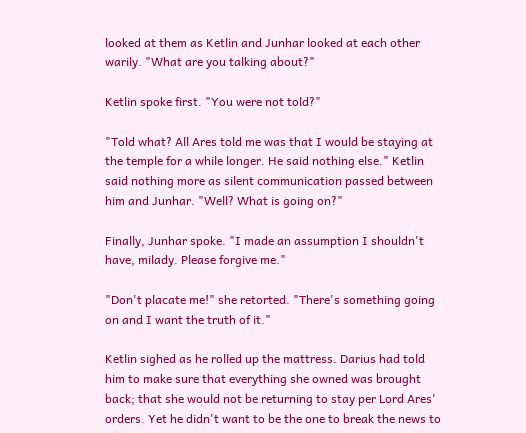looked at them as Ketlin and Junhar looked at each other warily. "What are you talking about?"

Ketlin spoke first. "You were not told?"

"Told what? All Ares told me was that I would be staying at the temple for a while longer. He said nothing else." Ketlin said nothing more as silent communication passed between him and Junhar. "Well? What is going on?"

Finally, Junhar spoke. "I made an assumption I shouldn't have, milady. Please forgive me."

"Don't placate me!" she retorted. "There's something going on and I want the truth of it."

Ketlin sighed as he rolled up the mattress. Darius had told him to make sure that everything she owned was brought back; that she would not be returning to stay per Lord Ares' orders. Yet he didn't want to be the one to break the news to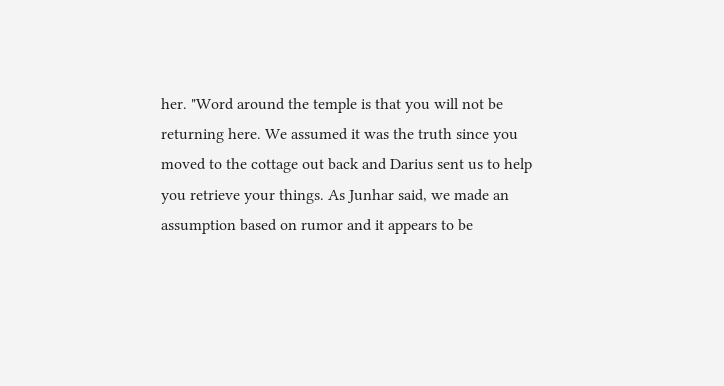her. "Word around the temple is that you will not be returning here. We assumed it was the truth since you moved to the cottage out back and Darius sent us to help you retrieve your things. As Junhar said, we made an assumption based on rumor and it appears to be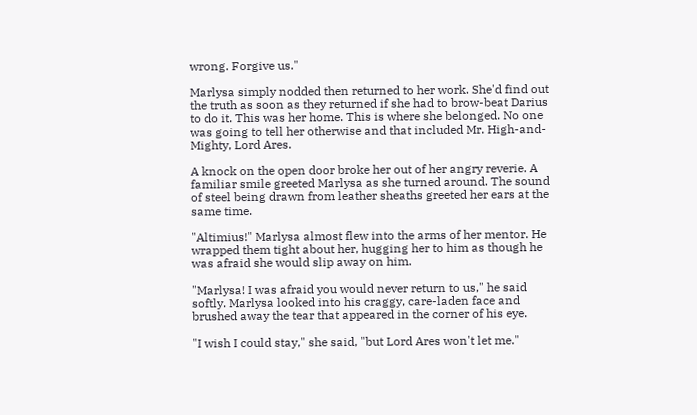wrong. Forgive us."

Marlysa simply nodded then returned to her work. She'd find out the truth as soon as they returned if she had to brow-beat Darius to do it. This was her home. This is where she belonged. No one was going to tell her otherwise and that included Mr. High-and-Mighty, Lord Ares.

A knock on the open door broke her out of her angry reverie. A familiar smile greeted Marlysa as she turned around. The sound of steel being drawn from leather sheaths greeted her ears at the same time.

"Altimius!" Marlysa almost flew into the arms of her mentor. He wrapped them tight about her, hugging her to him as though he was afraid she would slip away on him.

"Marlysa! I was afraid you would never return to us," he said softly. Marlysa looked into his craggy, care-laden face and brushed away the tear that appeared in the corner of his eye.

"I wish I could stay," she said, "but Lord Ares won't let me."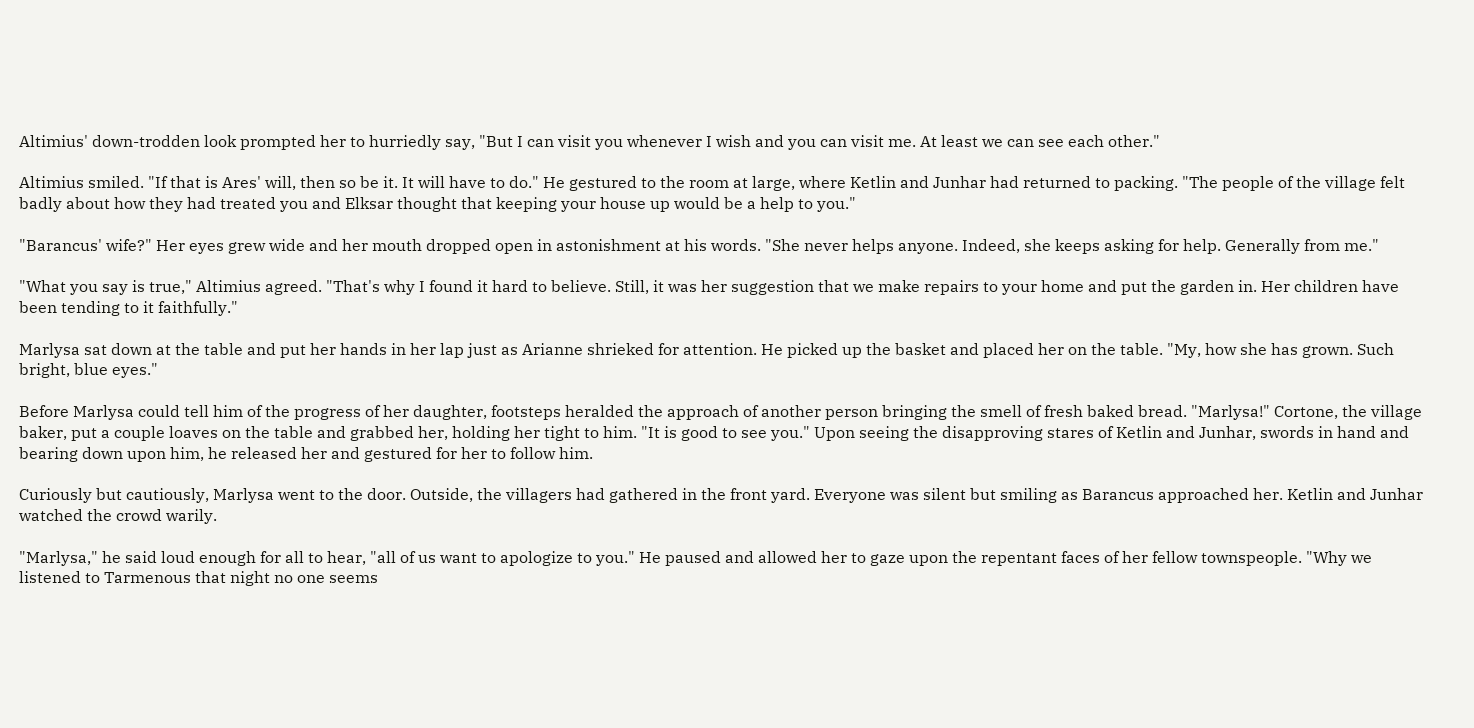Altimius' down-trodden look prompted her to hurriedly say, "But I can visit you whenever I wish and you can visit me. At least we can see each other."

Altimius smiled. "If that is Ares' will, then so be it. It will have to do." He gestured to the room at large, where Ketlin and Junhar had returned to packing. "The people of the village felt badly about how they had treated you and Elksar thought that keeping your house up would be a help to you."

"Barancus' wife?" Her eyes grew wide and her mouth dropped open in astonishment at his words. "She never helps anyone. Indeed, she keeps asking for help. Generally from me."

"What you say is true," Altimius agreed. "That's why I found it hard to believe. Still, it was her suggestion that we make repairs to your home and put the garden in. Her children have been tending to it faithfully."

Marlysa sat down at the table and put her hands in her lap just as Arianne shrieked for attention. He picked up the basket and placed her on the table. "My, how she has grown. Such bright, blue eyes."

Before Marlysa could tell him of the progress of her daughter, footsteps heralded the approach of another person bringing the smell of fresh baked bread. "Marlysa!" Cortone, the village baker, put a couple loaves on the table and grabbed her, holding her tight to him. "It is good to see you." Upon seeing the disapproving stares of Ketlin and Junhar, swords in hand and bearing down upon him, he released her and gestured for her to follow him.

Curiously but cautiously, Marlysa went to the door. Outside, the villagers had gathered in the front yard. Everyone was silent but smiling as Barancus approached her. Ketlin and Junhar watched the crowd warily.

"Marlysa," he said loud enough for all to hear, "all of us want to apologize to you." He paused and allowed her to gaze upon the repentant faces of her fellow townspeople. "Why we listened to Tarmenous that night no one seems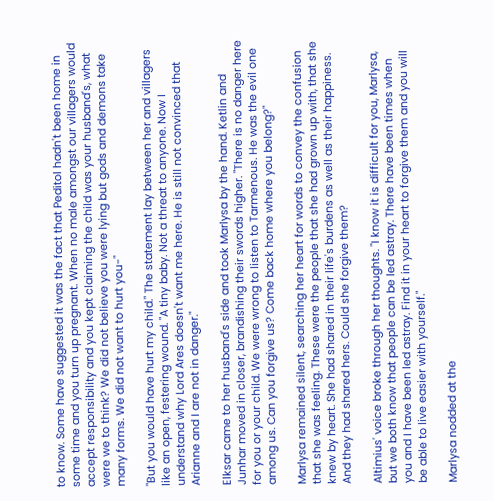to know. Some have suggested it was the fact that Peditol hadn't been home in some time and you turn up pregnant. When no male amongst our villagers would accept responsibility and you kept claiming the child was your husband's, what were we to think? We did not believe you were lying but gods and demons take many forms. We did not want to hurt you-"

"But you would have hurt my child." The statement lay between her and villagers like an open, festering wound. "A tiny baby. Not a threat to anyone. Now I understand why Lord Ares doesn't want me here. He is still not convinced that Arianne and I are not in danger."

Elksar came to her husband's side and took Marlysa by the hand. Ketlin and Junhar moved in closer, brandishing their swords higher. "There is no danger here for you or your child. We were wrong to listen to Tarmenous. He was the evil one among us. Can you forgive us? Come back home where you belong?"

Marlysa remained silent, searching her heart for words to convey the confusion that she was feeling. These were the people that she had grown up with, that she knew by heart. She had shared in their life's burdens as well as their happiness. And they had shared hers. Could she forgive them?

Altimius' voice broke through her thoughts. "I know it is difficult for you, Marlysa, but we both know that people can be led astray. There have been times when you and I have been led astray. Find it in your heart to forgive them and you will be able to live easier with yourself."

Marlysa nodded at the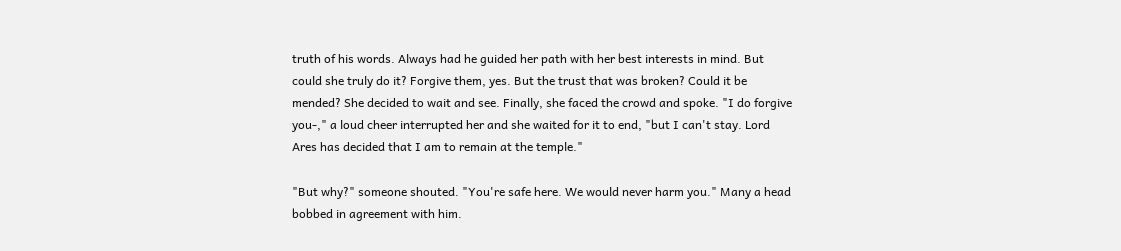truth of his words. Always had he guided her path with her best interests in mind. But could she truly do it? Forgive them, yes. But the trust that was broken? Could it be mended? She decided to wait and see. Finally, she faced the crowd and spoke. "I do forgive you-," a loud cheer interrupted her and she waited for it to end, "but I can't stay. Lord Ares has decided that I am to remain at the temple."

"But why?" someone shouted. "You're safe here. We would never harm you." Many a head bobbed in agreement with him.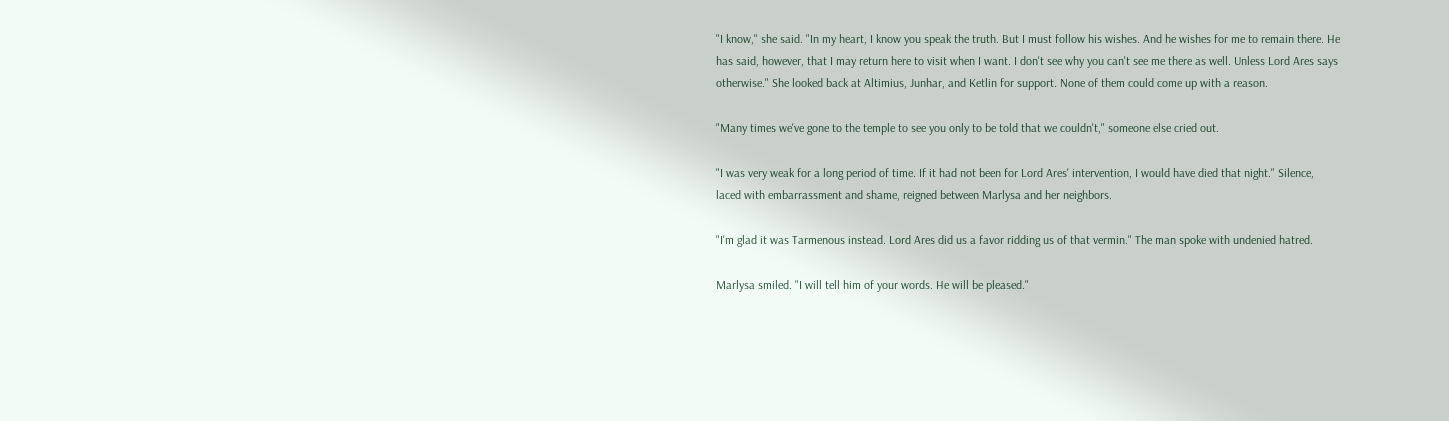"I know," she said. "In my heart, I know you speak the truth. But I must follow his wishes. And he wishes for me to remain there. He has said, however, that I may return here to visit when I want. I don't see why you can't see me there as well. Unless Lord Ares says otherwise." She looked back at Altimius, Junhar, and Ketlin for support. None of them could come up with a reason.

"Many times we've gone to the temple to see you only to be told that we couldn't," someone else cried out.

"I was very weak for a long period of time. If it had not been for Lord Ares' intervention, I would have died that night." Silence, laced with embarrassment and shame, reigned between Marlysa and her neighbors.

"I'm glad it was Tarmenous instead. Lord Ares did us a favor ridding us of that vermin." The man spoke with undenied hatred.

Marlysa smiled. "I will tell him of your words. He will be pleased."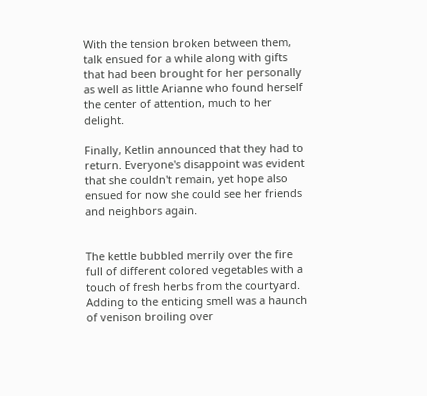With the tension broken between them, talk ensued for a while along with gifts that had been brought for her personally as well as little Arianne who found herself the center of attention, much to her delight.

Finally, Ketlin announced that they had to return. Everyone's disappoint was evident that she couldn't remain, yet hope also ensued for now she could see her friends and neighbors again.


The kettle bubbled merrily over the fire full of different colored vegetables with a touch of fresh herbs from the courtyard. Adding to the enticing smell was a haunch of venison broiling over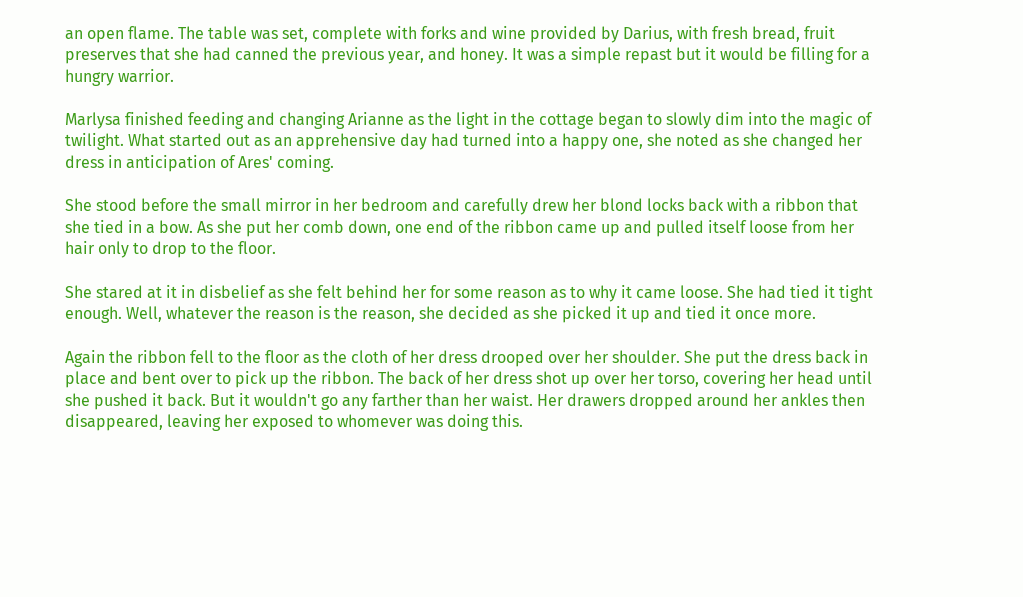an open flame. The table was set, complete with forks and wine provided by Darius, with fresh bread, fruit preserves that she had canned the previous year, and honey. It was a simple repast but it would be filling for a hungry warrior.

Marlysa finished feeding and changing Arianne as the light in the cottage began to slowly dim into the magic of twilight. What started out as an apprehensive day had turned into a happy one, she noted as she changed her dress in anticipation of Ares' coming.

She stood before the small mirror in her bedroom and carefully drew her blond locks back with a ribbon that she tied in a bow. As she put her comb down, one end of the ribbon came up and pulled itself loose from her hair only to drop to the floor.

She stared at it in disbelief as she felt behind her for some reason as to why it came loose. She had tied it tight enough. Well, whatever the reason is the reason, she decided as she picked it up and tied it once more.

Again the ribbon fell to the floor as the cloth of her dress drooped over her shoulder. She put the dress back in place and bent over to pick up the ribbon. The back of her dress shot up over her torso, covering her head until she pushed it back. But it wouldn't go any farther than her waist. Her drawers dropped around her ankles then disappeared, leaving her exposed to whomever was doing this.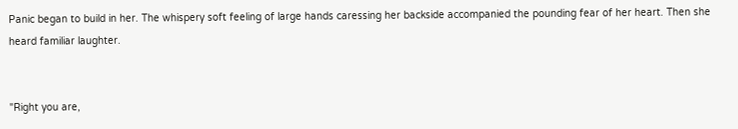Panic began to build in her. The whispery soft feeling of large hands caressing her backside accompanied the pounding fear of her heart. Then she heard familiar laughter.


"Right you are,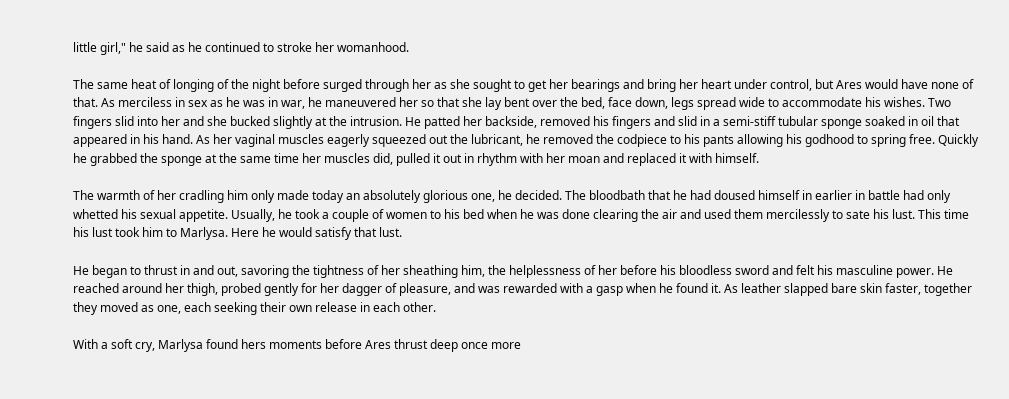little girl," he said as he continued to stroke her womanhood.

The same heat of longing of the night before surged through her as she sought to get her bearings and bring her heart under control, but Ares would have none of that. As merciless in sex as he was in war, he maneuvered her so that she lay bent over the bed, face down, legs spread wide to accommodate his wishes. Two fingers slid into her and she bucked slightly at the intrusion. He patted her backside, removed his fingers and slid in a semi-stiff tubular sponge soaked in oil that appeared in his hand. As her vaginal muscles eagerly squeezed out the lubricant, he removed the codpiece to his pants allowing his godhood to spring free. Quickly he grabbed the sponge at the same time her muscles did, pulled it out in rhythm with her moan and replaced it with himself.

The warmth of her cradling him only made today an absolutely glorious one, he decided. The bloodbath that he had doused himself in earlier in battle had only whetted his sexual appetite. Usually, he took a couple of women to his bed when he was done clearing the air and used them mercilessly to sate his lust. This time his lust took him to Marlysa. Here he would satisfy that lust.

He began to thrust in and out, savoring the tightness of her sheathing him, the helplessness of her before his bloodless sword and felt his masculine power. He reached around her thigh, probed gently for her dagger of pleasure, and was rewarded with a gasp when he found it. As leather slapped bare skin faster, together they moved as one, each seeking their own release in each other.

With a soft cry, Marlysa found hers moments before Ares thrust deep once more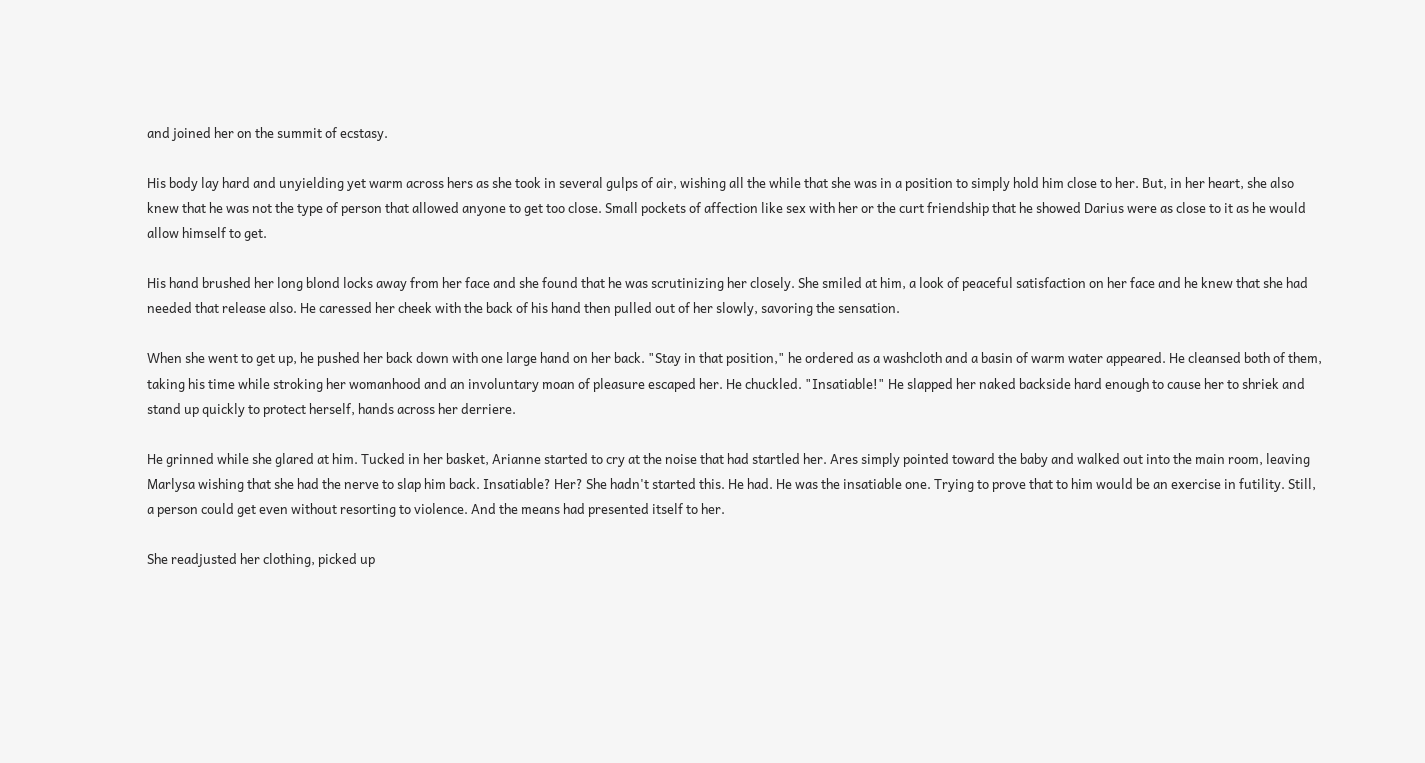and joined her on the summit of ecstasy.

His body lay hard and unyielding yet warm across hers as she took in several gulps of air, wishing all the while that she was in a position to simply hold him close to her. But, in her heart, she also knew that he was not the type of person that allowed anyone to get too close. Small pockets of affection like sex with her or the curt friendship that he showed Darius were as close to it as he would allow himself to get.

His hand brushed her long blond locks away from her face and she found that he was scrutinizing her closely. She smiled at him, a look of peaceful satisfaction on her face and he knew that she had needed that release also. He caressed her cheek with the back of his hand then pulled out of her slowly, savoring the sensation.

When she went to get up, he pushed her back down with one large hand on her back. "Stay in that position," he ordered as a washcloth and a basin of warm water appeared. He cleansed both of them, taking his time while stroking her womanhood and an involuntary moan of pleasure escaped her. He chuckled. "Insatiable!" He slapped her naked backside hard enough to cause her to shriek and stand up quickly to protect herself, hands across her derriere.

He grinned while she glared at him. Tucked in her basket, Arianne started to cry at the noise that had startled her. Ares simply pointed toward the baby and walked out into the main room, leaving Marlysa wishing that she had the nerve to slap him back. Insatiable? Her? She hadn't started this. He had. He was the insatiable one. Trying to prove that to him would be an exercise in futility. Still, a person could get even without resorting to violence. And the means had presented itself to her.

She readjusted her clothing, picked up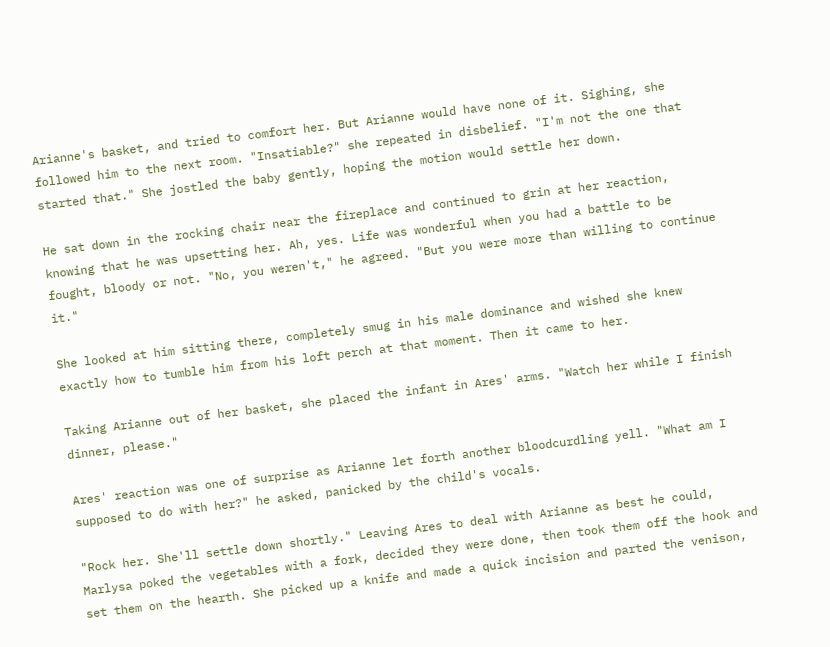Arianne's basket, and tried to comfort her. But Arianne would have none of it. Sighing, she followed him to the next room. "Insatiable?" she repeated in disbelief. "I'm not the one that started that." She jostled the baby gently, hoping the motion would settle her down.

He sat down in the rocking chair near the fireplace and continued to grin at her reaction, knowing that he was upsetting her. Ah, yes. Life was wonderful when you had a battle to be fought, bloody or not. "No, you weren't," he agreed. "But you were more than willing to continue it."

She looked at him sitting there, completely smug in his male dominance and wished she knew exactly how to tumble him from his loft perch at that moment. Then it came to her.

Taking Arianne out of her basket, she placed the infant in Ares' arms. "Watch her while I finish dinner, please."

Ares' reaction was one of surprise as Arianne let forth another bloodcurdling yell. "What am I supposed to do with her?" he asked, panicked by the child's vocals.

"Rock her. She'll settle down shortly." Leaving Ares to deal with Arianne as best he could, Marlysa poked the vegetables with a fork, decided they were done, then took them off the hook and set them on the hearth. She picked up a knife and made a quick incision and parted the venison,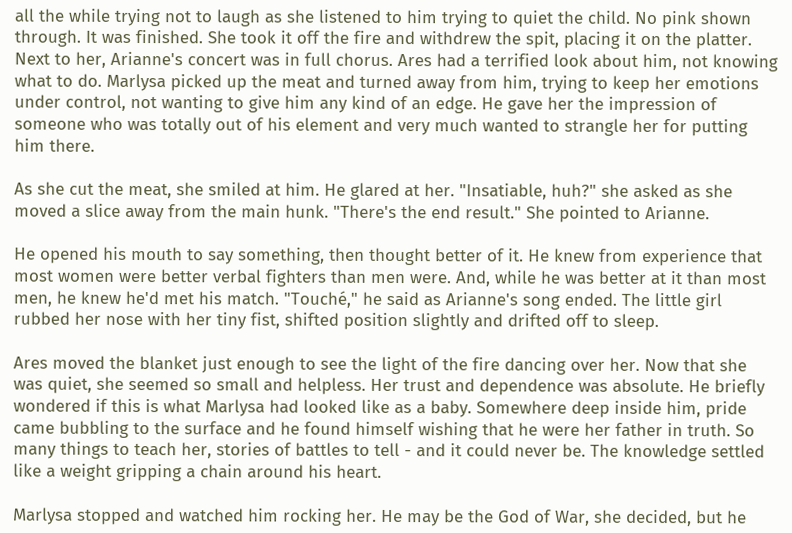all the while trying not to laugh as she listened to him trying to quiet the child. No pink shown through. It was finished. She took it off the fire and withdrew the spit, placing it on the platter. Next to her, Arianne's concert was in full chorus. Ares had a terrified look about him, not knowing what to do. Marlysa picked up the meat and turned away from him, trying to keep her emotions under control, not wanting to give him any kind of an edge. He gave her the impression of someone who was totally out of his element and very much wanted to strangle her for putting him there.

As she cut the meat, she smiled at him. He glared at her. "Insatiable, huh?" she asked as she moved a slice away from the main hunk. "There's the end result." She pointed to Arianne.

He opened his mouth to say something, then thought better of it. He knew from experience that most women were better verbal fighters than men were. And, while he was better at it than most men, he knew he'd met his match. "Touché," he said as Arianne's song ended. The little girl rubbed her nose with her tiny fist, shifted position slightly and drifted off to sleep.

Ares moved the blanket just enough to see the light of the fire dancing over her. Now that she was quiet, she seemed so small and helpless. Her trust and dependence was absolute. He briefly wondered if this is what Marlysa had looked like as a baby. Somewhere deep inside him, pride came bubbling to the surface and he found himself wishing that he were her father in truth. So many things to teach her, stories of battles to tell - and it could never be. The knowledge settled like a weight gripping a chain around his heart.

Marlysa stopped and watched him rocking her. He may be the God of War, she decided, but he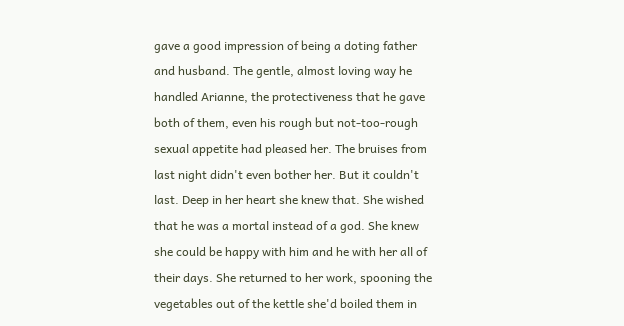gave a good impression of being a doting father and husband. The gentle, almost loving way he handled Arianne, the protectiveness that he gave both of them, even his rough but not-too-rough sexual appetite had pleased her. The bruises from last night didn't even bother her. But it couldn't last. Deep in her heart she knew that. She wished that he was a mortal instead of a god. She knew she could be happy with him and he with her all of their days. She returned to her work, spooning the vegetables out of the kettle she'd boiled them in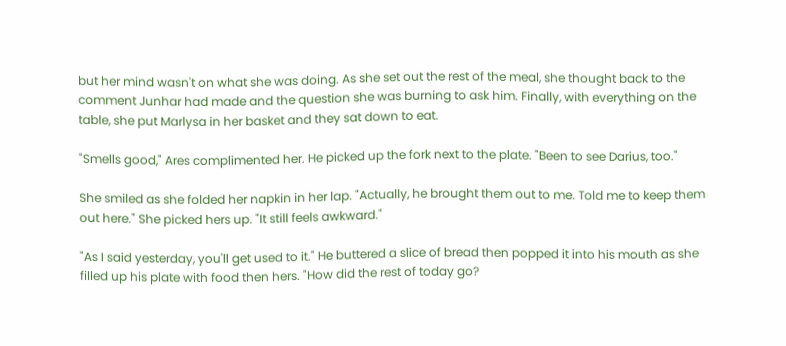but her mind wasn't on what she was doing. As she set out the rest of the meal, she thought back to the comment Junhar had made and the question she was burning to ask him. Finally, with everything on the table, she put Marlysa in her basket and they sat down to eat.

"Smells good," Ares complimented her. He picked up the fork next to the plate. "Been to see Darius, too."

She smiled as she folded her napkin in her lap. "Actually, he brought them out to me. Told me to keep them out here." She picked hers up. "It still feels awkward."

"As I said yesterday, you'll get used to it." He buttered a slice of bread then popped it into his mouth as she filled up his plate with food then hers. "How did the rest of today go?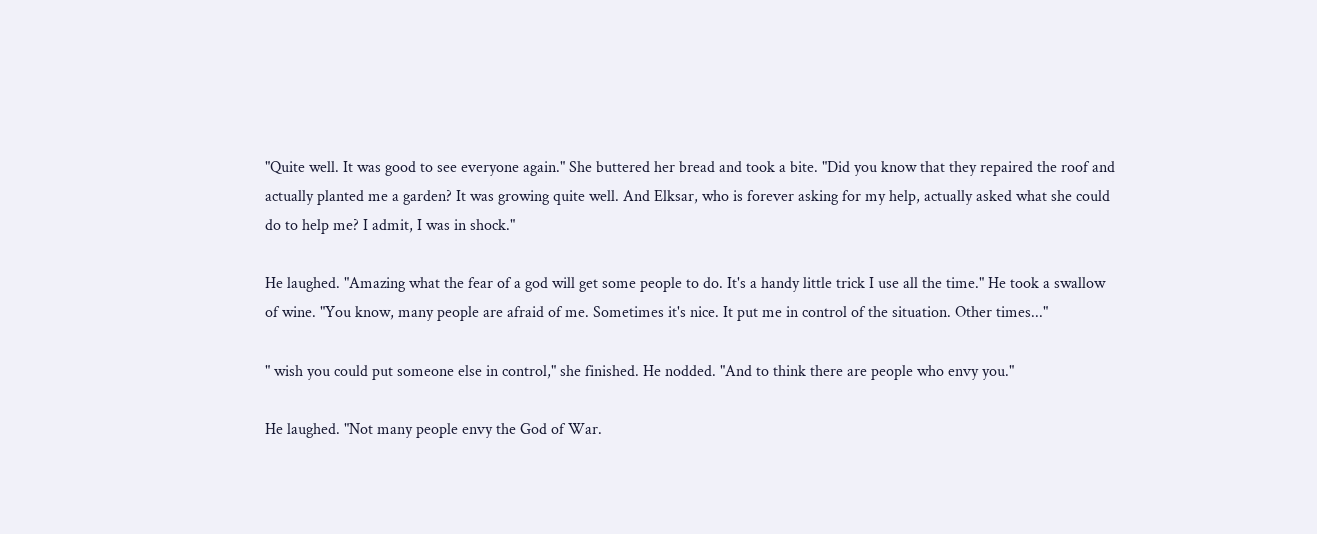"Quite well. It was good to see everyone again." She buttered her bread and took a bite. "Did you know that they repaired the roof and actually planted me a garden? It was growing quite well. And Elksar, who is forever asking for my help, actually asked what she could do to help me? I admit, I was in shock."

He laughed. "Amazing what the fear of a god will get some people to do. It's a handy little trick I use all the time." He took a swallow of wine. "You know, many people are afraid of me. Sometimes it's nice. It put me in control of the situation. Other times..."

" wish you could put someone else in control," she finished. He nodded. "And to think there are people who envy you."

He laughed. "Not many people envy the God of War.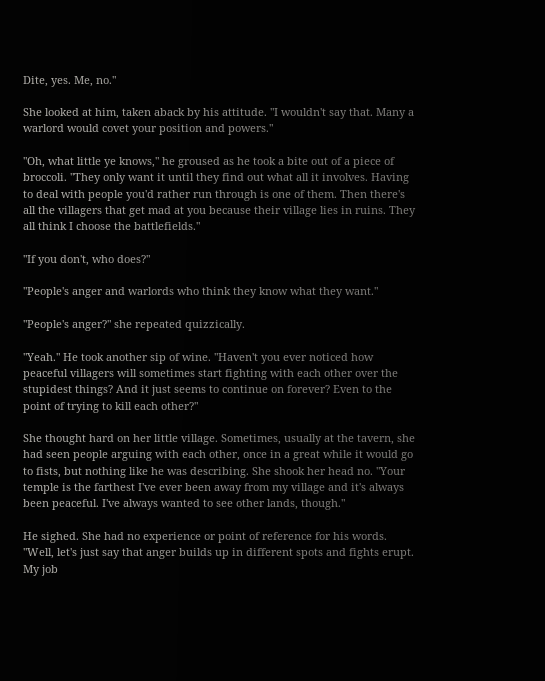Dite, yes. Me, no."

She looked at him, taken aback by his attitude. "I wouldn't say that. Many a warlord would covet your position and powers."

"Oh, what little ye knows," he groused as he took a bite out of a piece of broccoli. "They only want it until they find out what all it involves. Having to deal with people you'd rather run through is one of them. Then there's all the villagers that get mad at you because their village lies in ruins. They all think I choose the battlefields."

"If you don't, who does?"

"People's anger and warlords who think they know what they want."

"People's anger?" she repeated quizzically.

"Yeah." He took another sip of wine. "Haven't you ever noticed how peaceful villagers will sometimes start fighting with each other over the stupidest things? And it just seems to continue on forever? Even to the point of trying to kill each other?"

She thought hard on her little village. Sometimes, usually at the tavern, she had seen people arguing with each other, once in a great while it would go to fists, but nothing like he was describing. She shook her head no. "Your temple is the farthest I've ever been away from my village and it's always been peaceful. I've always wanted to see other lands, though."

He sighed. She had no experience or point of reference for his words. "Well, let's just say that anger builds up in different spots and fights erupt. My job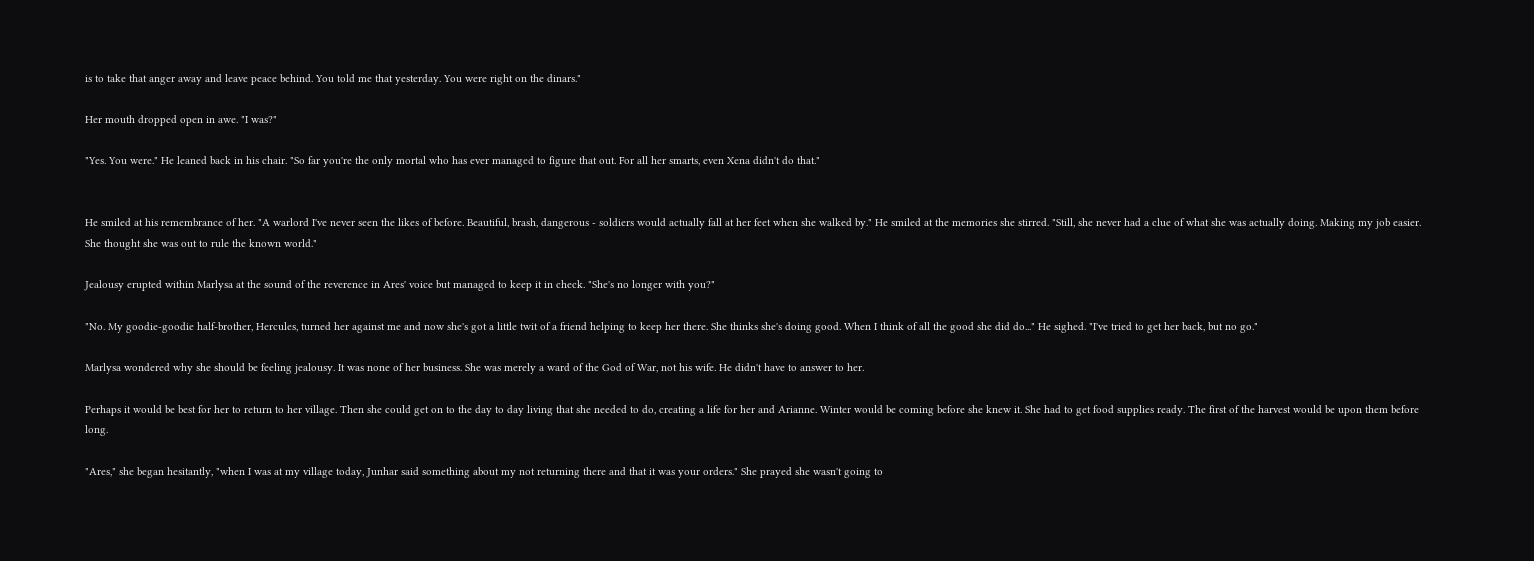is to take that anger away and leave peace behind. You told me that yesterday. You were right on the dinars."

Her mouth dropped open in awe. "I was?"

"Yes. You were." He leaned back in his chair. "So far you're the only mortal who has ever managed to figure that out. For all her smarts, even Xena didn't do that."


He smiled at his remembrance of her. "A warlord I've never seen the likes of before. Beautiful, brash, dangerous - soldiers would actually fall at her feet when she walked by." He smiled at the memories she stirred. "Still, she never had a clue of what she was actually doing. Making my job easier. She thought she was out to rule the known world."

Jealousy erupted within Marlysa at the sound of the reverence in Ares' voice but managed to keep it in check. "She's no longer with you?"

"No. My goodie-goodie half-brother, Hercules, turned her against me and now she's got a little twit of a friend helping to keep her there. She thinks she's doing good. When I think of all the good she did do..." He sighed. "I've tried to get her back, but no go."

Marlysa wondered why she should be feeling jealousy. It was none of her business. She was merely a ward of the God of War, not his wife. He didn't have to answer to her.

Perhaps it would be best for her to return to her village. Then she could get on to the day to day living that she needed to do, creating a life for her and Arianne. Winter would be coming before she knew it. She had to get food supplies ready. The first of the harvest would be upon them before long.

"Ares," she began hesitantly, "when I was at my village today, Junhar said something about my not returning there and that it was your orders." She prayed she wasn't going to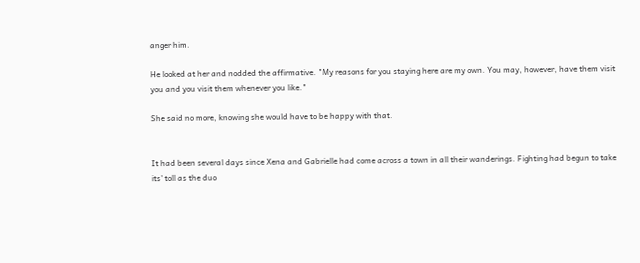anger him.

He looked at her and nodded the affirmative. "My reasons for you staying here are my own. You may, however, have them visit you and you visit them whenever you like."

She said no more, knowing she would have to be happy with that.


It had been several days since Xena and Gabrielle had come across a town in all their wanderings. Fighting had begun to take its' toll as the duo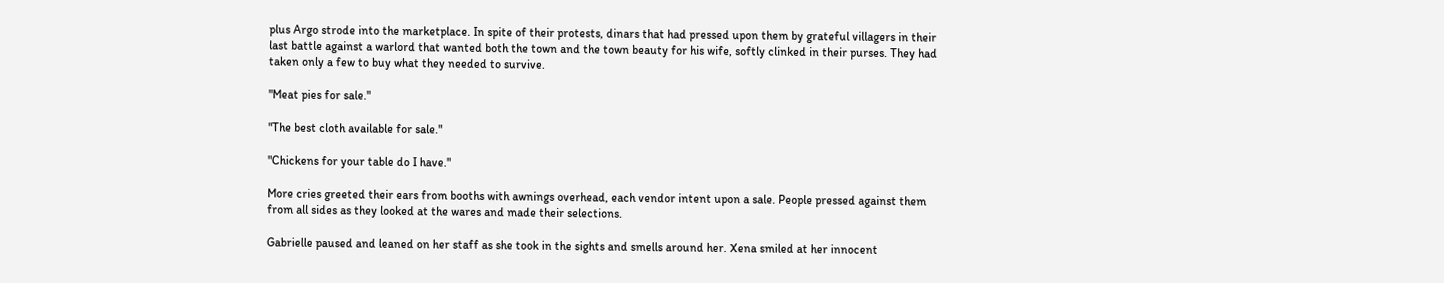plus Argo strode into the marketplace. In spite of their protests, dinars that had pressed upon them by grateful villagers in their last battle against a warlord that wanted both the town and the town beauty for his wife, softly clinked in their purses. They had taken only a few to buy what they needed to survive.

"Meat pies for sale."

"The best cloth available for sale."

"Chickens for your table do I have."

More cries greeted their ears from booths with awnings overhead, each vendor intent upon a sale. People pressed against them from all sides as they looked at the wares and made their selections.

Gabrielle paused and leaned on her staff as she took in the sights and smells around her. Xena smiled at her innocent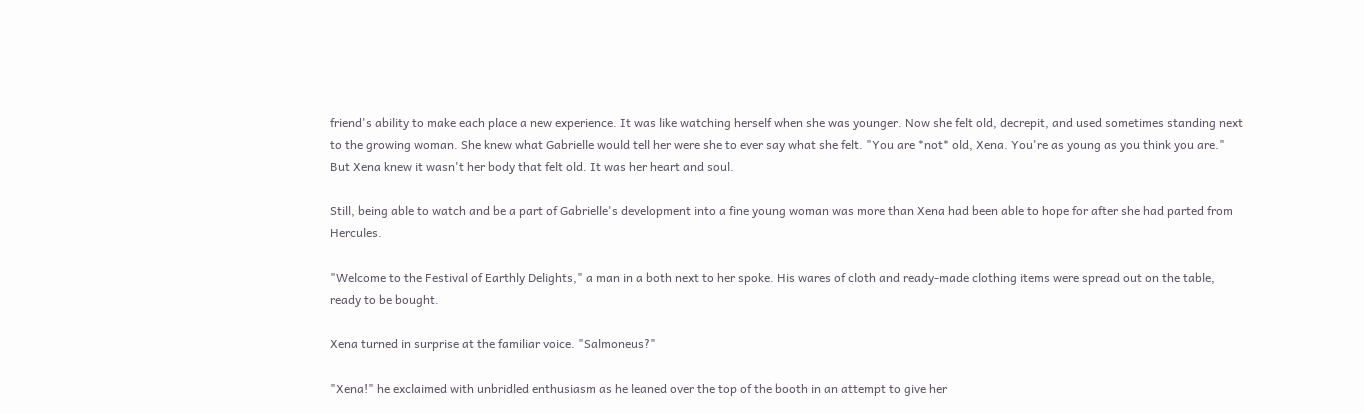friend's ability to make each place a new experience. It was like watching herself when she was younger. Now she felt old, decrepit, and used sometimes standing next to the growing woman. She knew what Gabrielle would tell her were she to ever say what she felt. "You are *not* old, Xena. You're as young as you think you are." But Xena knew it wasn't her body that felt old. It was her heart and soul.

Still, being able to watch and be a part of Gabrielle's development into a fine young woman was more than Xena had been able to hope for after she had parted from Hercules.

"Welcome to the Festival of Earthly Delights," a man in a both next to her spoke. His wares of cloth and ready-made clothing items were spread out on the table, ready to be bought.

Xena turned in surprise at the familiar voice. "Salmoneus?"

"Xena!" he exclaimed with unbridled enthusiasm as he leaned over the top of the booth in an attempt to give her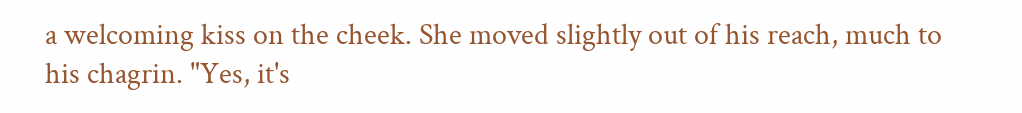a welcoming kiss on the cheek. She moved slightly out of his reach, much to his chagrin. "Yes, it's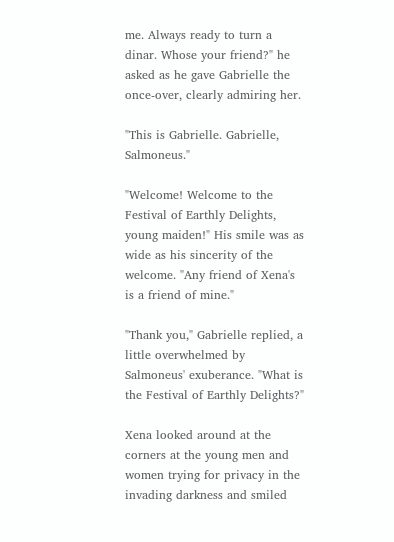me. Always ready to turn a dinar. Whose your friend?" he asked as he gave Gabrielle the once-over, clearly admiring her.

"This is Gabrielle. Gabrielle, Salmoneus."

"Welcome! Welcome to the Festival of Earthly Delights, young maiden!" His smile was as wide as his sincerity of the welcome. "Any friend of Xena's is a friend of mine."

"Thank you," Gabrielle replied, a little overwhelmed by Salmoneus' exuberance. "What is the Festival of Earthly Delights?"

Xena looked around at the corners at the young men and women trying for privacy in the invading darkness and smiled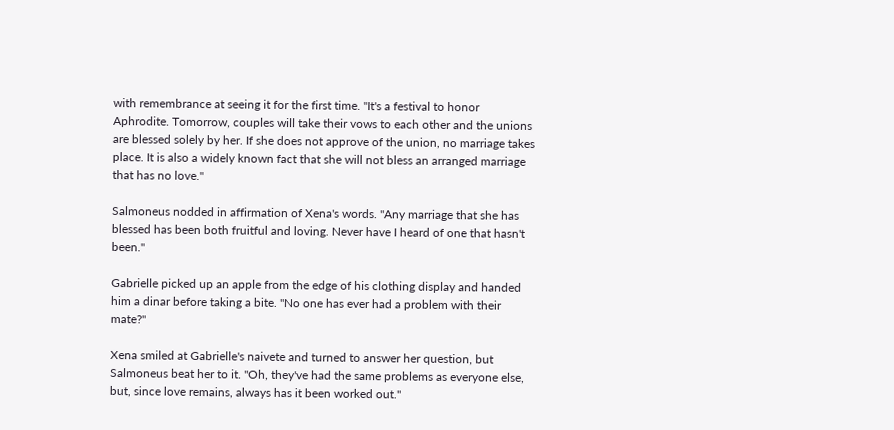with remembrance at seeing it for the first time. "It's a festival to honor Aphrodite. Tomorrow, couples will take their vows to each other and the unions are blessed solely by her. If she does not approve of the union, no marriage takes place. It is also a widely known fact that she will not bless an arranged marriage that has no love."

Salmoneus nodded in affirmation of Xena's words. "Any marriage that she has blessed has been both fruitful and loving. Never have I heard of one that hasn't been."

Gabrielle picked up an apple from the edge of his clothing display and handed him a dinar before taking a bite. "No one has ever had a problem with their mate?"

Xena smiled at Gabrielle's naivete and turned to answer her question, but Salmoneus beat her to it. "Oh, they've had the same problems as everyone else, but, since love remains, always has it been worked out."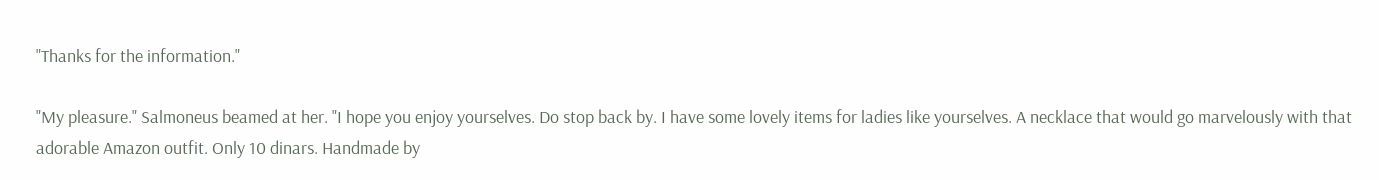"Thanks for the information."

"My pleasure." Salmoneus beamed at her. "I hope you enjoy yourselves. Do stop back by. I have some lovely items for ladies like yourselves. A necklace that would go marvelously with that adorable Amazon outfit. Only 10 dinars. Handmade by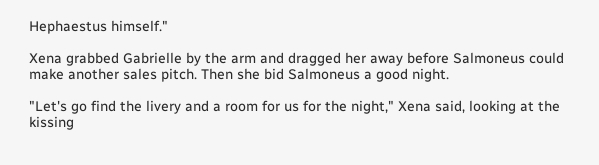Hephaestus himself."

Xena grabbed Gabrielle by the arm and dragged her away before Salmoneus could make another sales pitch. Then she bid Salmoneus a good night.

"Let's go find the livery and a room for us for the night," Xena said, looking at the kissing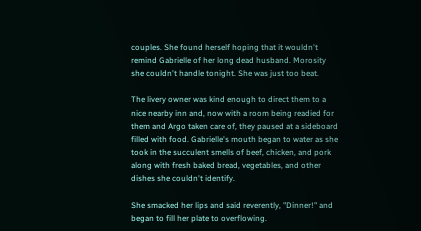couples. She found herself hoping that it wouldn't remind Gabrielle of her long dead husband. Morosity she couldn't handle tonight. She was just too beat.

The livery owner was kind enough to direct them to a nice nearby inn and, now with a room being readied for them and Argo taken care of, they paused at a sideboard filled with food. Gabrielle's mouth began to water as she took in the succulent smells of beef, chicken, and pork along with fresh baked bread, vegetables, and other dishes she couldn't identify.

She smacked her lips and said reverently, "Dinner!" and began to fill her plate to overflowing.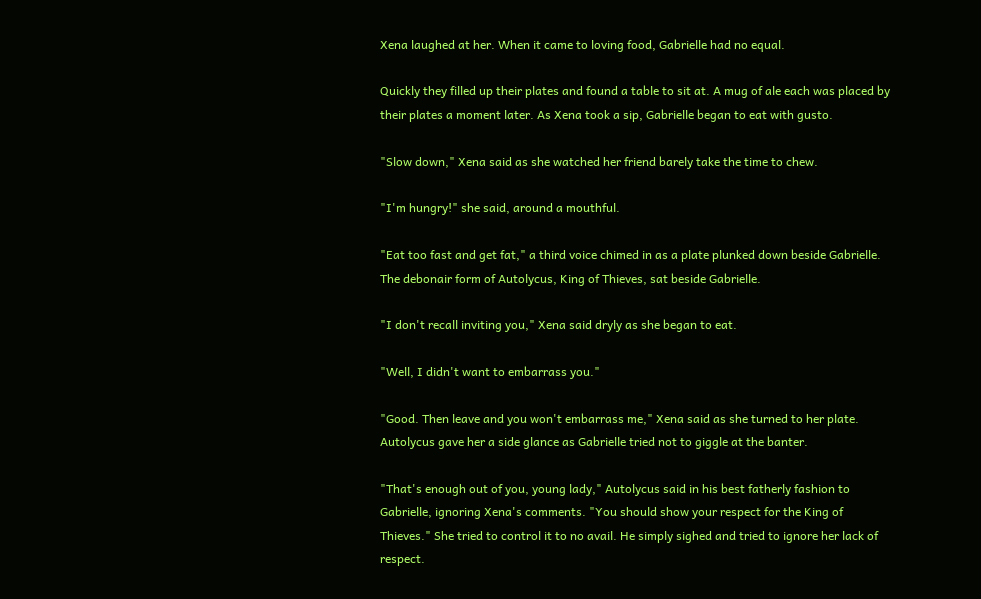Xena laughed at her. When it came to loving food, Gabrielle had no equal.

Quickly they filled up their plates and found a table to sit at. A mug of ale each was placed by their plates a moment later. As Xena took a sip, Gabrielle began to eat with gusto.

"Slow down," Xena said as she watched her friend barely take the time to chew.

"I'm hungry!" she said, around a mouthful.

"Eat too fast and get fat," a third voice chimed in as a plate plunked down beside Gabrielle. The debonair form of Autolycus, King of Thieves, sat beside Gabrielle.

"I don't recall inviting you," Xena said dryly as she began to eat.

"Well, I didn't want to embarrass you."

"Good. Then leave and you won't embarrass me," Xena said as she turned to her plate. Autolycus gave her a side glance as Gabrielle tried not to giggle at the banter.

"That's enough out of you, young lady," Autolycus said in his best fatherly fashion to Gabrielle, ignoring Xena's comments. "You should show your respect for the King of Thieves." She tried to control it to no avail. He simply sighed and tried to ignore her lack of respect.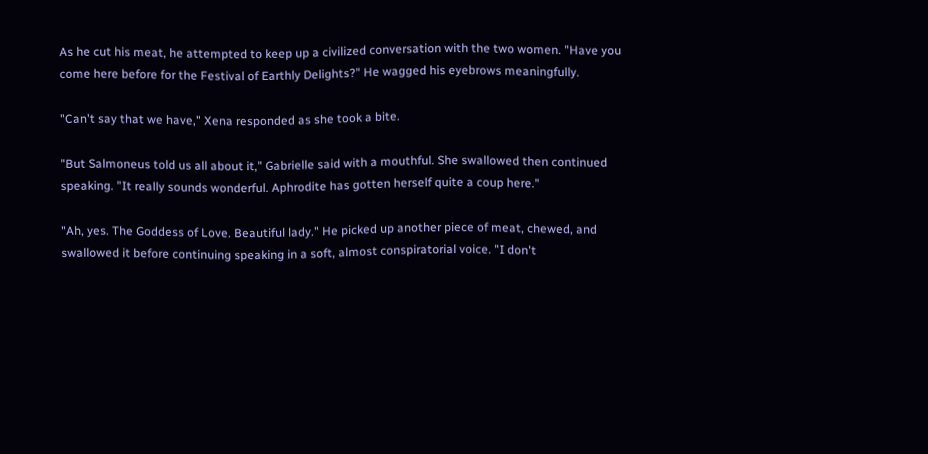As he cut his meat, he attempted to keep up a civilized conversation with the two women. "Have you come here before for the Festival of Earthly Delights?" He wagged his eyebrows meaningfully.

"Can't say that we have," Xena responded as she took a bite.

"But Salmoneus told us all about it," Gabrielle said with a mouthful. She swallowed then continued speaking. "It really sounds wonderful. Aphrodite has gotten herself quite a coup here."

"Ah, yes. The Goddess of Love. Beautiful lady." He picked up another piece of meat, chewed, and swallowed it before continuing speaking in a soft, almost conspiratorial voice. "I don't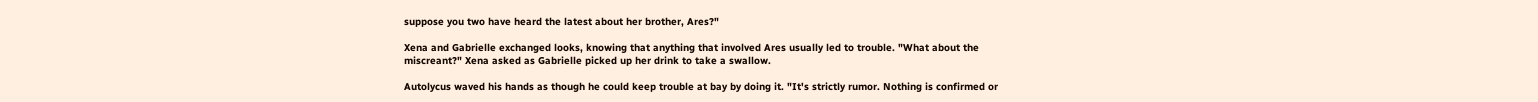suppose you two have heard the latest about her brother, Ares?"

Xena and Gabrielle exchanged looks, knowing that anything that involved Ares usually led to trouble. "What about the miscreant?" Xena asked as Gabrielle picked up her drink to take a swallow.

Autolycus waved his hands as though he could keep trouble at bay by doing it. "It's strictly rumor. Nothing is confirmed or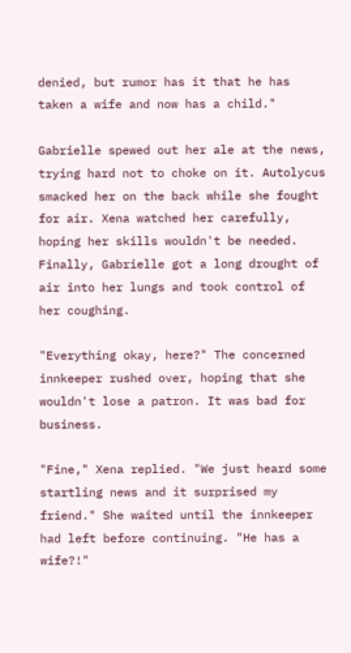denied, but rumor has it that he has taken a wife and now has a child."

Gabrielle spewed out her ale at the news, trying hard not to choke on it. Autolycus smacked her on the back while she fought for air. Xena watched her carefully, hoping her skills wouldn't be needed. Finally, Gabrielle got a long drought of air into her lungs and took control of her coughing.

"Everything okay, here?" The concerned innkeeper rushed over, hoping that she wouldn't lose a patron. It was bad for business.

"Fine," Xena replied. "We just heard some startling news and it surprised my friend." She waited until the innkeeper had left before continuing. "He has a wife?!"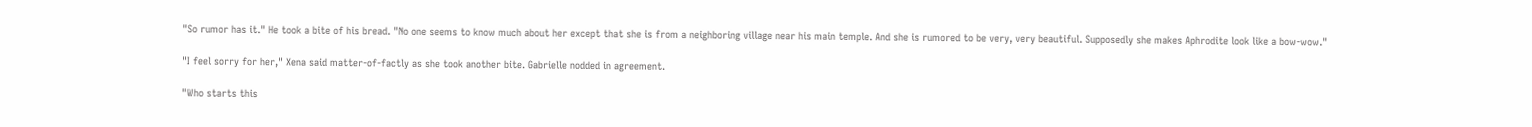"So rumor has it." He took a bite of his bread. "No one seems to know much about her except that she is from a neighboring village near his main temple. And she is rumored to be very, very beautiful. Supposedly she makes Aphrodite look like a bow-wow."

"I feel sorry for her," Xena said matter-of-factly as she took another bite. Gabrielle nodded in agreement.

"Who starts this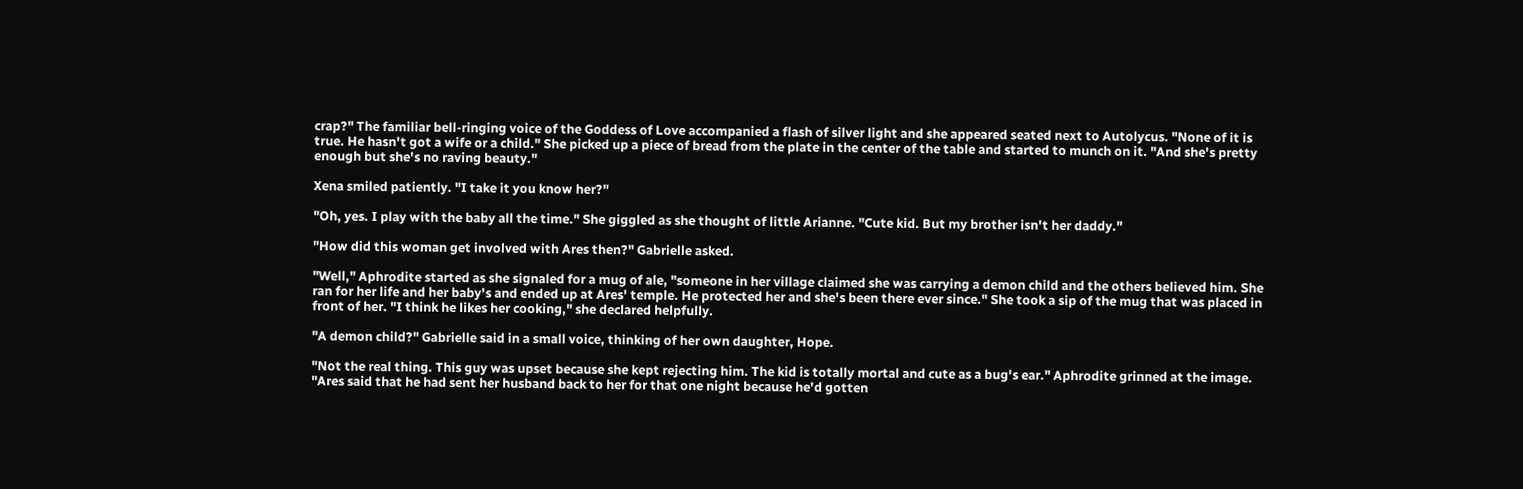crap?" The familiar bell-ringing voice of the Goddess of Love accompanied a flash of silver light and she appeared seated next to Autolycus. "None of it is true. He hasn't got a wife or a child." She picked up a piece of bread from the plate in the center of the table and started to munch on it. "And she's pretty enough but she's no raving beauty."

Xena smiled patiently. "I take it you know her?"

"Oh, yes. I play with the baby all the time." She giggled as she thought of little Arianne. "Cute kid. But my brother isn't her daddy."

"How did this woman get involved with Ares then?" Gabrielle asked.

"Well," Aphrodite started as she signaled for a mug of ale, "someone in her village claimed she was carrying a demon child and the others believed him. She ran for her life and her baby's and ended up at Ares' temple. He protected her and she's been there ever since." She took a sip of the mug that was placed in front of her. "I think he likes her cooking," she declared helpfully.

"A demon child?" Gabrielle said in a small voice, thinking of her own daughter, Hope.

"Not the real thing. This guy was upset because she kept rejecting him. The kid is totally mortal and cute as a bug's ear." Aphrodite grinned at the image. "Ares said that he had sent her husband back to her for that one night because he'd gotten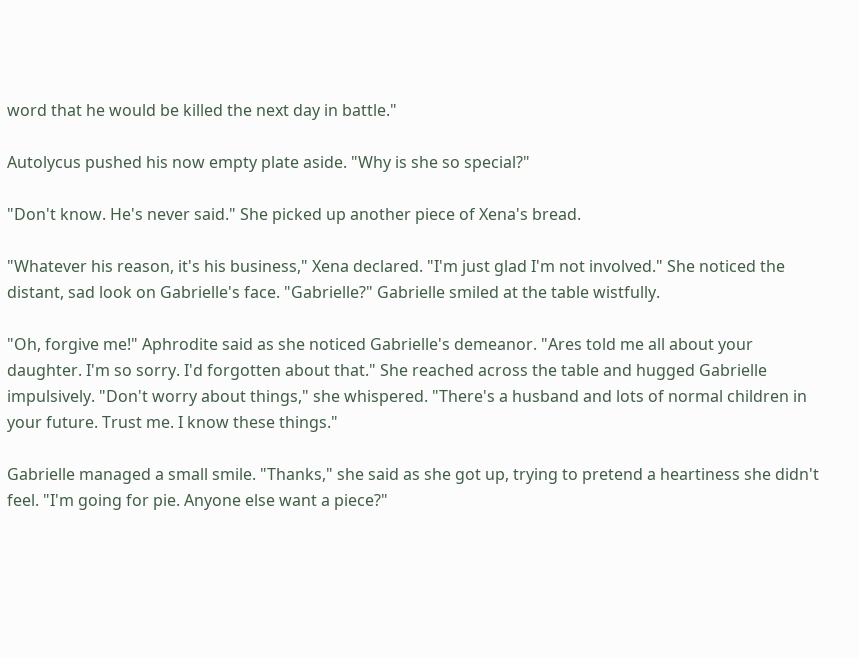word that he would be killed the next day in battle."

Autolycus pushed his now empty plate aside. "Why is she so special?"

"Don't know. He's never said." She picked up another piece of Xena's bread.

"Whatever his reason, it's his business," Xena declared. "I'm just glad I'm not involved." She noticed the distant, sad look on Gabrielle's face. "Gabrielle?" Gabrielle smiled at the table wistfully.

"Oh, forgive me!" Aphrodite said as she noticed Gabrielle's demeanor. "Ares told me all about your daughter. I'm so sorry. I'd forgotten about that." She reached across the table and hugged Gabrielle impulsively. "Don't worry about things," she whispered. "There's a husband and lots of normal children in your future. Trust me. I know these things."

Gabrielle managed a small smile. "Thanks," she said as she got up, trying to pretend a heartiness she didn't feel. "I'm going for pie. Anyone else want a piece?"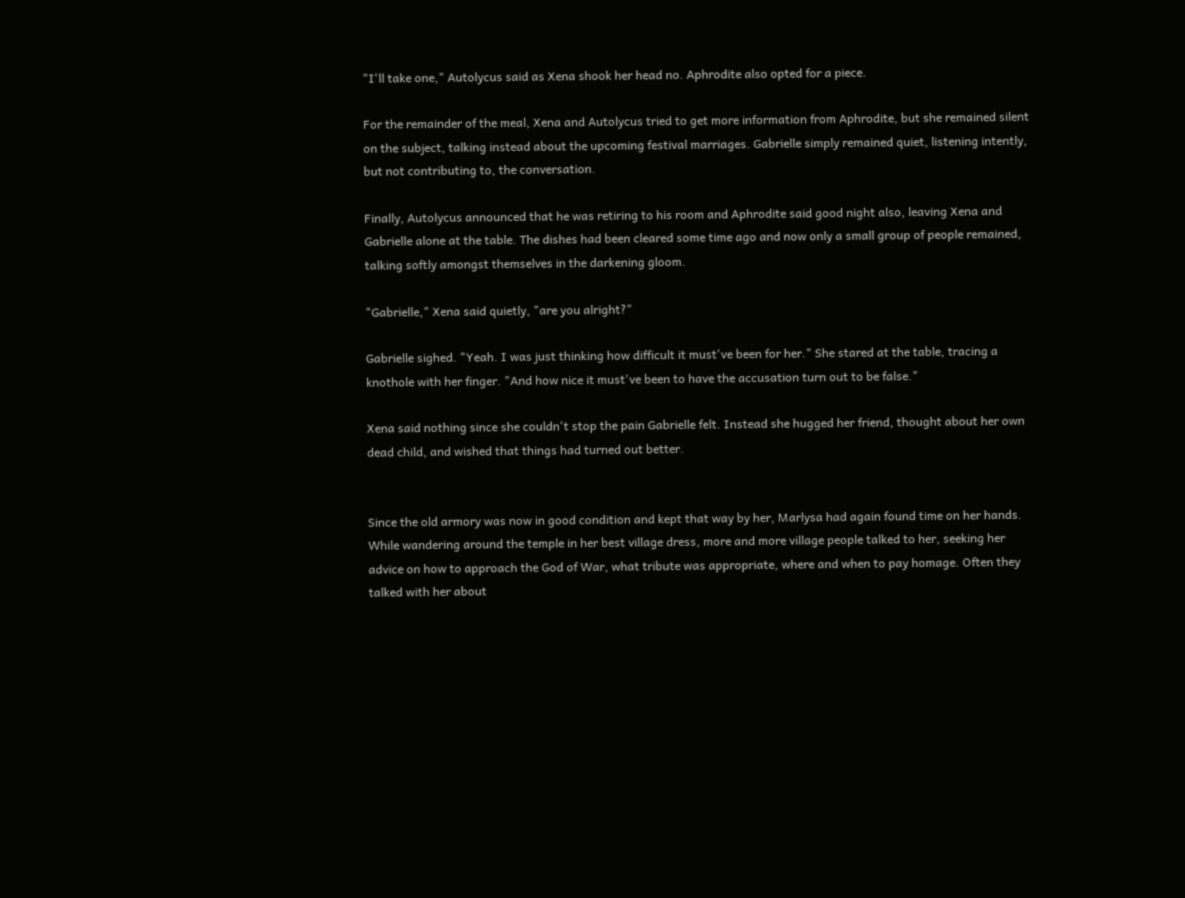"I'll take one," Autolycus said as Xena shook her head no. Aphrodite also opted for a piece.

For the remainder of the meal, Xena and Autolycus tried to get more information from Aphrodite, but she remained silent on the subject, talking instead about the upcoming festival marriages. Gabrielle simply remained quiet, listening intently, but not contributing to, the conversation.

Finally, Autolycus announced that he was retiring to his room and Aphrodite said good night also, leaving Xena and Gabrielle alone at the table. The dishes had been cleared some time ago and now only a small group of people remained, talking softly amongst themselves in the darkening gloom.

"Gabrielle," Xena said quietly, "are you alright?"

Gabrielle sighed. "Yeah. I was just thinking how difficult it must've been for her." She stared at the table, tracing a knothole with her finger. "And how nice it must've been to have the accusation turn out to be false."

Xena said nothing since she couldn't stop the pain Gabrielle felt. Instead she hugged her friend, thought about her own dead child, and wished that things had turned out better.


Since the old armory was now in good condition and kept that way by her, Marlysa had again found time on her hands. While wandering around the temple in her best village dress, more and more village people talked to her, seeking her advice on how to approach the God of War, what tribute was appropriate, where and when to pay homage. Often they talked with her about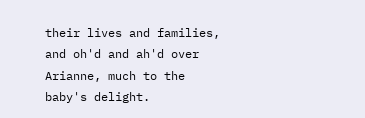their lives and families, and oh'd and ah'd over Arianne, much to the baby's delight.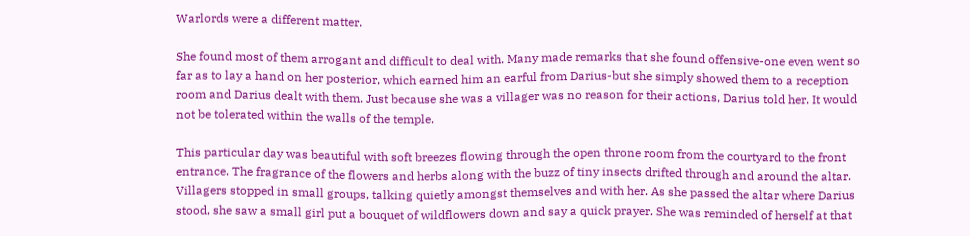Warlords were a different matter.

She found most of them arrogant and difficult to deal with. Many made remarks that she found offensive-one even went so far as to lay a hand on her posterior, which earned him an earful from Darius-but she simply showed them to a reception room and Darius dealt with them. Just because she was a villager was no reason for their actions, Darius told her. It would not be tolerated within the walls of the temple.

This particular day was beautiful with soft breezes flowing through the open throne room from the courtyard to the front entrance. The fragrance of the flowers and herbs along with the buzz of tiny insects drifted through and around the altar. Villagers stopped in small groups, talking quietly amongst themselves and with her. As she passed the altar where Darius stood, she saw a small girl put a bouquet of wildflowers down and say a quick prayer. She was reminded of herself at that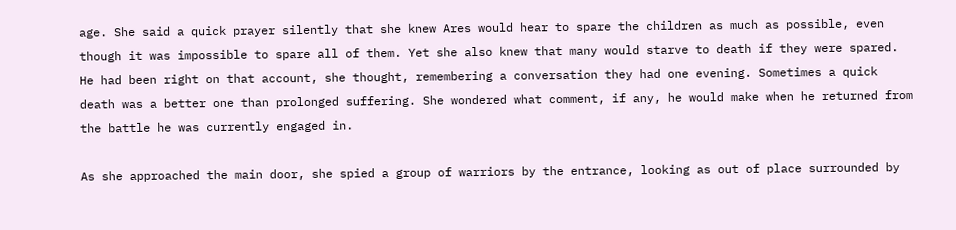age. She said a quick prayer silently that she knew Ares would hear to spare the children as much as possible, even though it was impossible to spare all of them. Yet she also knew that many would starve to death if they were spared. He had been right on that account, she thought, remembering a conversation they had one evening. Sometimes a quick death was a better one than prolonged suffering. She wondered what comment, if any, he would make when he returned from the battle he was currently engaged in.

As she approached the main door, she spied a group of warriors by the entrance, looking as out of place surrounded by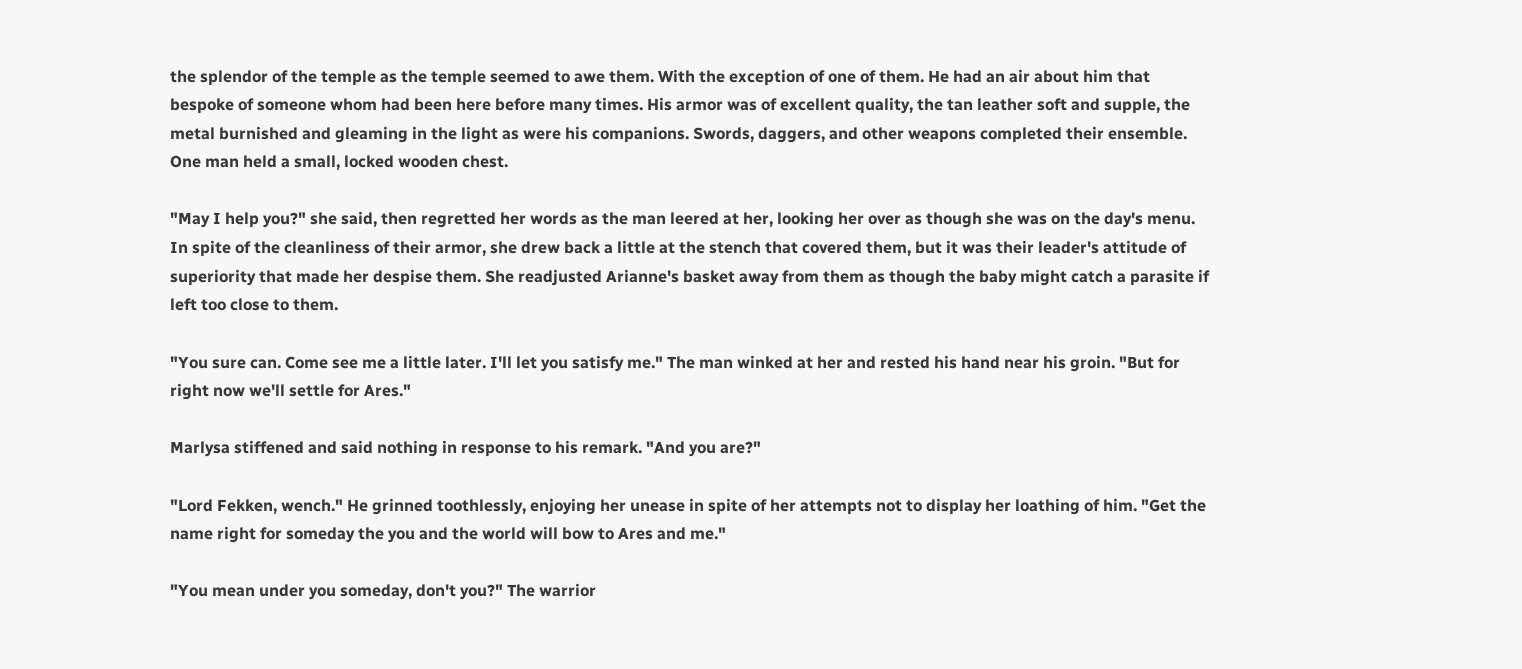the splendor of the temple as the temple seemed to awe them. With the exception of one of them. He had an air about him that bespoke of someone whom had been here before many times. His armor was of excellent quality, the tan leather soft and supple, the metal burnished and gleaming in the light as were his companions. Swords, daggers, and other weapons completed their ensemble. One man held a small, locked wooden chest.

"May I help you?" she said, then regretted her words as the man leered at her, looking her over as though she was on the day's menu. In spite of the cleanliness of their armor, she drew back a little at the stench that covered them, but it was their leader's attitude of superiority that made her despise them. She readjusted Arianne's basket away from them as though the baby might catch a parasite if left too close to them.

"You sure can. Come see me a little later. I'll let you satisfy me." The man winked at her and rested his hand near his groin. "But for right now we'll settle for Ares."

Marlysa stiffened and said nothing in response to his remark. "And you are?"

"Lord Fekken, wench." He grinned toothlessly, enjoying her unease in spite of her attempts not to display her loathing of him. "Get the name right for someday the you and the world will bow to Ares and me."

"You mean under you someday, don't you?" The warrior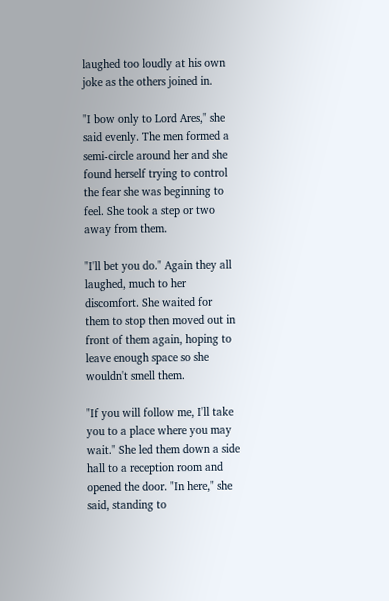laughed too loudly at his own joke as the others joined in.

"I bow only to Lord Ares," she said evenly. The men formed a semi-circle around her and she found herself trying to control the fear she was beginning to feel. She took a step or two away from them.

"I'll bet you do." Again they all laughed, much to her discomfort. She waited for them to stop then moved out in front of them again, hoping to leave enough space so she wouldn't smell them.

"If you will follow me, I'll take you to a place where you may wait." She led them down a side hall to a reception room and opened the door. "In here," she said, standing to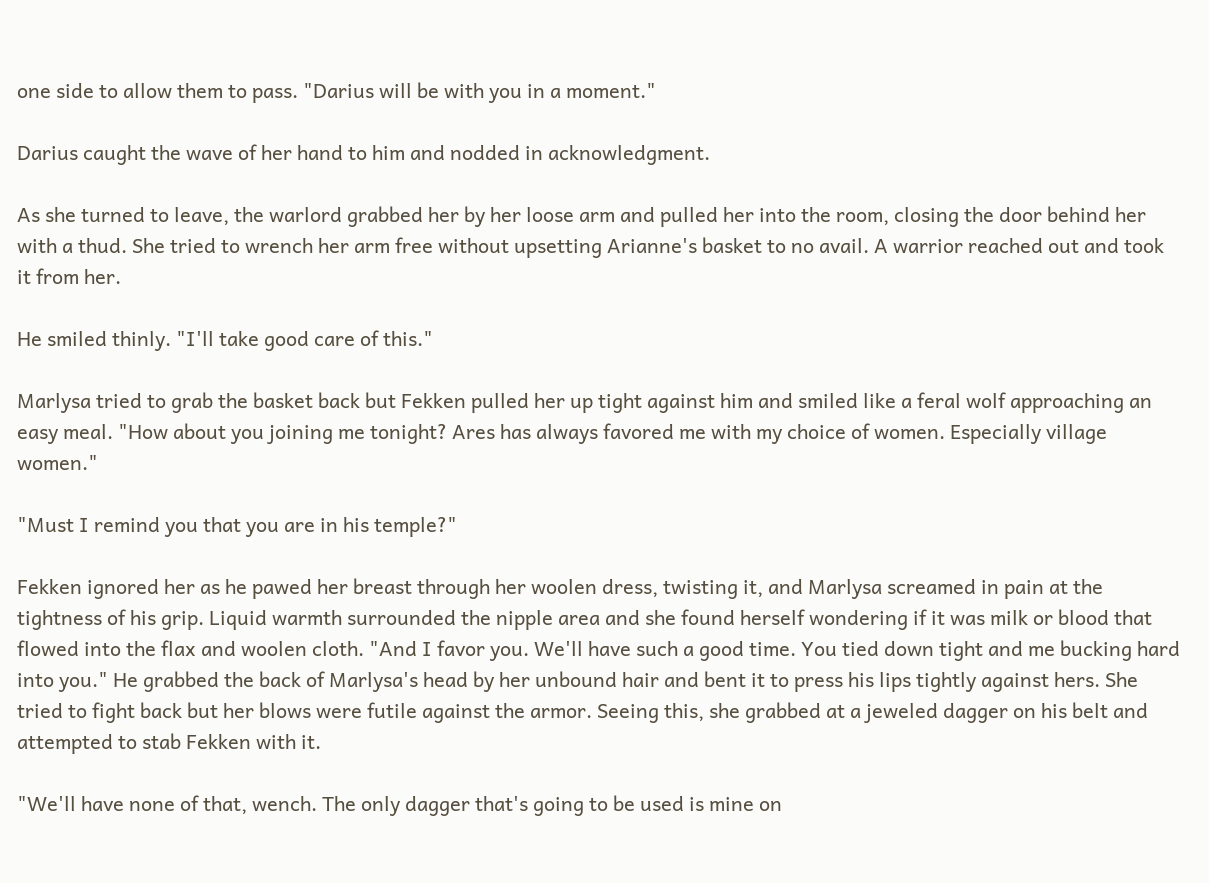one side to allow them to pass. "Darius will be with you in a moment."

Darius caught the wave of her hand to him and nodded in acknowledgment.

As she turned to leave, the warlord grabbed her by her loose arm and pulled her into the room, closing the door behind her with a thud. She tried to wrench her arm free without upsetting Arianne's basket to no avail. A warrior reached out and took it from her.

He smiled thinly. "I'll take good care of this."

Marlysa tried to grab the basket back but Fekken pulled her up tight against him and smiled like a feral wolf approaching an easy meal. "How about you joining me tonight? Ares has always favored me with my choice of women. Especially village women."

"Must I remind you that you are in his temple?"

Fekken ignored her as he pawed her breast through her woolen dress, twisting it, and Marlysa screamed in pain at the tightness of his grip. Liquid warmth surrounded the nipple area and she found herself wondering if it was milk or blood that flowed into the flax and woolen cloth. "And I favor you. We'll have such a good time. You tied down tight and me bucking hard into you." He grabbed the back of Marlysa's head by her unbound hair and bent it to press his lips tightly against hers. She tried to fight back but her blows were futile against the armor. Seeing this, she grabbed at a jeweled dagger on his belt and attempted to stab Fekken with it.

"We'll have none of that, wench. The only dagger that's going to be used is mine on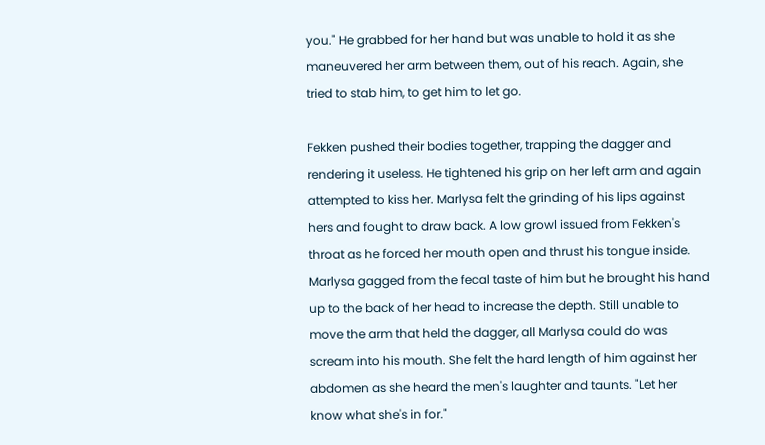you." He grabbed for her hand but was unable to hold it as she maneuvered her arm between them, out of his reach. Again, she tried to stab him, to get him to let go.

Fekken pushed their bodies together, trapping the dagger and rendering it useless. He tightened his grip on her left arm and again attempted to kiss her. Marlysa felt the grinding of his lips against hers and fought to draw back. A low growl issued from Fekken's throat as he forced her mouth open and thrust his tongue inside. Marlysa gagged from the fecal taste of him but he brought his hand up to the back of her head to increase the depth. Still unable to move the arm that held the dagger, all Marlysa could do was scream into his mouth. She felt the hard length of him against her abdomen as she heard the men's laughter and taunts. "Let her know what she's in for."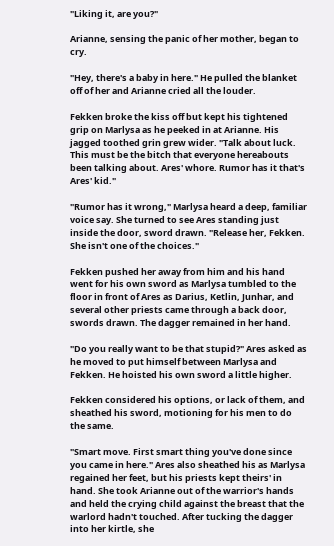"Liking it, are you?"

Arianne, sensing the panic of her mother, began to cry.

"Hey, there's a baby in here." He pulled the blanket off of her and Arianne cried all the louder.

Fekken broke the kiss off but kept his tightened grip on Marlysa as he peeked in at Arianne. His jagged toothed grin grew wider. "Talk about luck. This must be the bitch that everyone hereabouts been talking about. Ares' whore. Rumor has it that's Ares' kid."

"Rumor has it wrong," Marlysa heard a deep, familiar voice say. She turned to see Ares standing just inside the door, sword drawn. "Release her, Fekken. She isn't one of the choices."

Fekken pushed her away from him and his hand went for his own sword as Marlysa tumbled to the floor in front of Ares as Darius, Ketlin, Junhar, and several other priests came through a back door, swords drawn. The dagger remained in her hand.

"Do you really want to be that stupid?" Ares asked as he moved to put himself between Marlysa and Fekken. He hoisted his own sword a little higher.

Fekken considered his options, or lack of them, and sheathed his sword, motioning for his men to do the same.

"Smart move. First smart thing you've done since you came in here." Ares also sheathed his as Marlysa regained her feet, but his priests kept theirs' in hand. She took Arianne out of the warrior's hands and held the crying child against the breast that the warlord hadn't touched. After tucking the dagger into her kirtle, she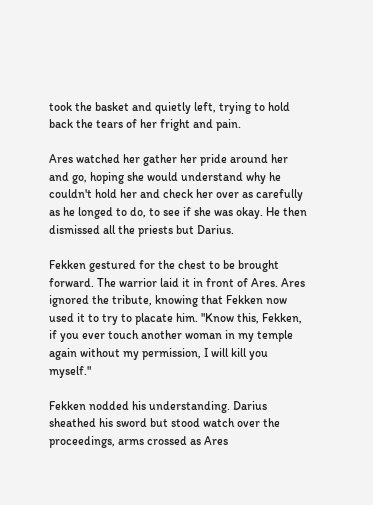took the basket and quietly left, trying to hold back the tears of her fright and pain.

Ares watched her gather her pride around her and go, hoping she would understand why he couldn't hold her and check her over as carefully as he longed to do, to see if she was okay. He then dismissed all the priests but Darius.

Fekken gestured for the chest to be brought forward. The warrior laid it in front of Ares. Ares ignored the tribute, knowing that Fekken now used it to try to placate him. "Know this, Fekken, if you ever touch another woman in my temple again without my permission, I will kill you myself."

Fekken nodded his understanding. Darius sheathed his sword but stood watch over the proceedings, arms crossed as Ares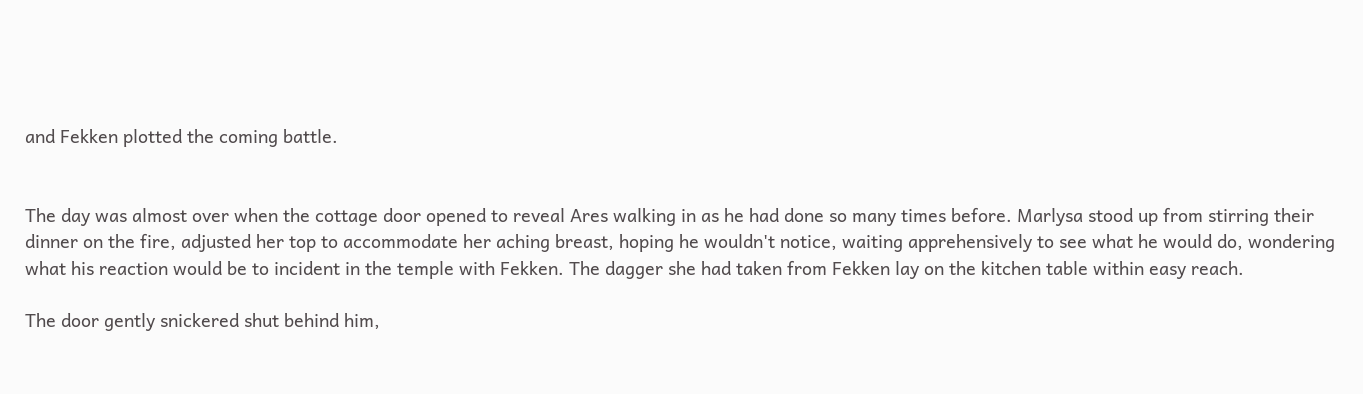and Fekken plotted the coming battle.


The day was almost over when the cottage door opened to reveal Ares walking in as he had done so many times before. Marlysa stood up from stirring their dinner on the fire, adjusted her top to accommodate her aching breast, hoping he wouldn't notice, waiting apprehensively to see what he would do, wondering what his reaction would be to incident in the temple with Fekken. The dagger she had taken from Fekken lay on the kitchen table within easy reach.

The door gently snickered shut behind him,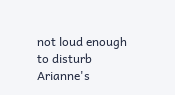not loud enough to disturb Arianne's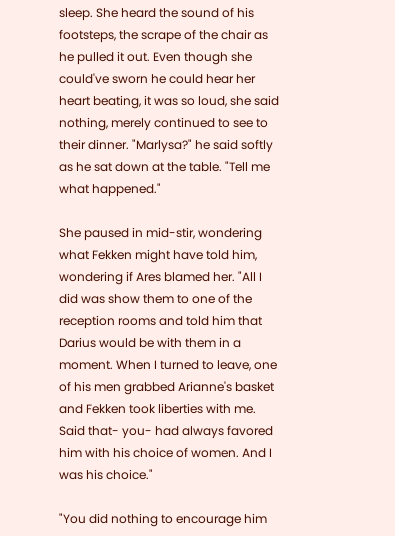sleep. She heard the sound of his footsteps, the scrape of the chair as he pulled it out. Even though she could've sworn he could hear her heart beating, it was so loud, she said nothing, merely continued to see to their dinner. "Marlysa?" he said softly as he sat down at the table. "Tell me what happened."

She paused in mid-stir, wondering what Fekken might have told him, wondering if Ares blamed her. "All I did was show them to one of the reception rooms and told him that Darius would be with them in a moment. When I turned to leave, one of his men grabbed Arianne's basket and Fekken took liberties with me. Said that- you- had always favored him with his choice of women. And I was his choice."

"You did nothing to encourage him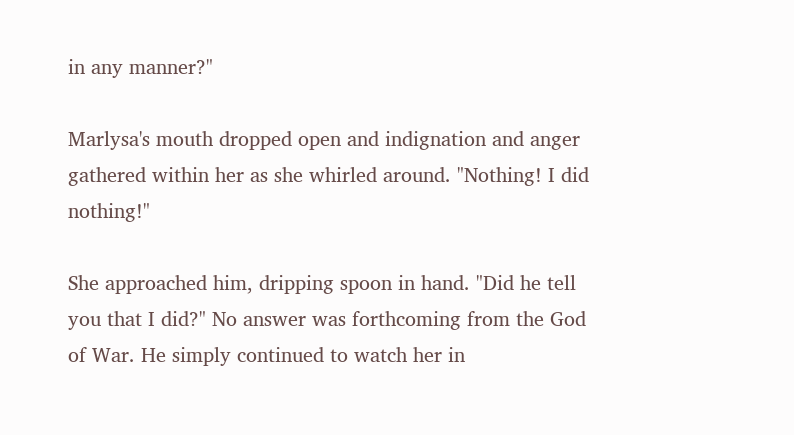in any manner?"

Marlysa's mouth dropped open and indignation and anger gathered within her as she whirled around. "Nothing! I did nothing!"

She approached him, dripping spoon in hand. "Did he tell you that I did?" No answer was forthcoming from the God of War. He simply continued to watch her in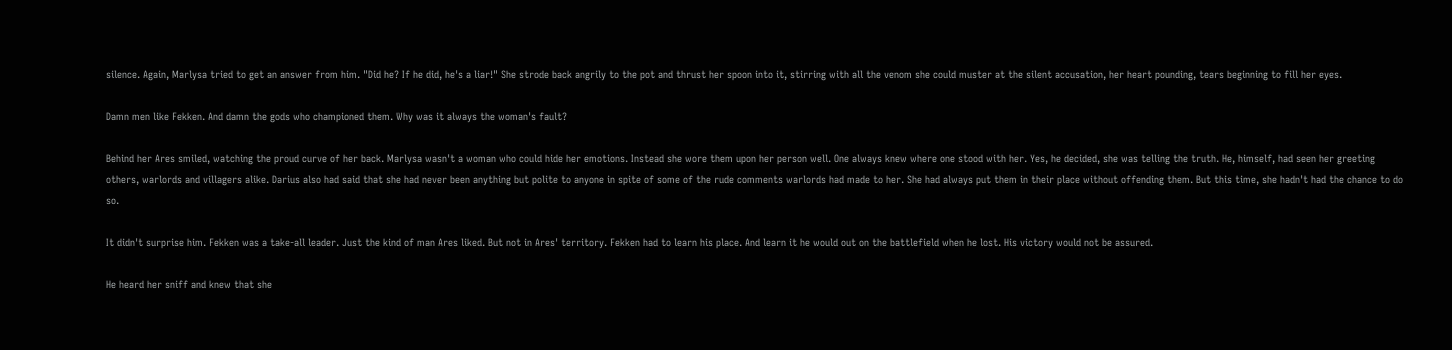silence. Again, Marlysa tried to get an answer from him. "Did he? If he did, he's a liar!" She strode back angrily to the pot and thrust her spoon into it, stirring with all the venom she could muster at the silent accusation, her heart pounding, tears beginning to fill her eyes.

Damn men like Fekken. And damn the gods who championed them. Why was it always the woman's fault?

Behind her Ares smiled, watching the proud curve of her back. Marlysa wasn't a woman who could hide her emotions. Instead she wore them upon her person well. One always knew where one stood with her. Yes, he decided, she was telling the truth. He, himself, had seen her greeting others, warlords and villagers alike. Darius also had said that she had never been anything but polite to anyone in spite of some of the rude comments warlords had made to her. She had always put them in their place without offending them. But this time, she hadn't had the chance to do so.

It didn't surprise him. Fekken was a take-all leader. Just the kind of man Ares liked. But not in Ares' territory. Fekken had to learn his place. And learn it he would out on the battlefield when he lost. His victory would not be assured.

He heard her sniff and knew that she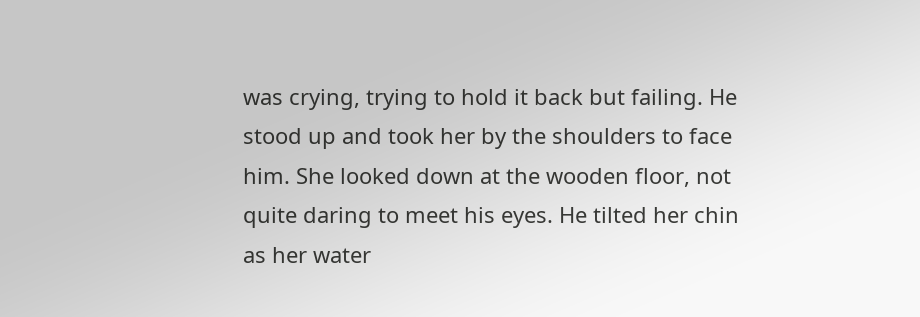was crying, trying to hold it back but failing. He stood up and took her by the shoulders to face him. She looked down at the wooden floor, not quite daring to meet his eyes. He tilted her chin as her water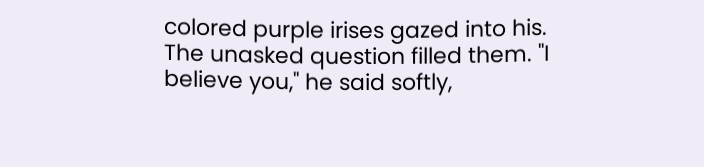colored purple irises gazed into his. The unasked question filled them. "I believe you," he said softly,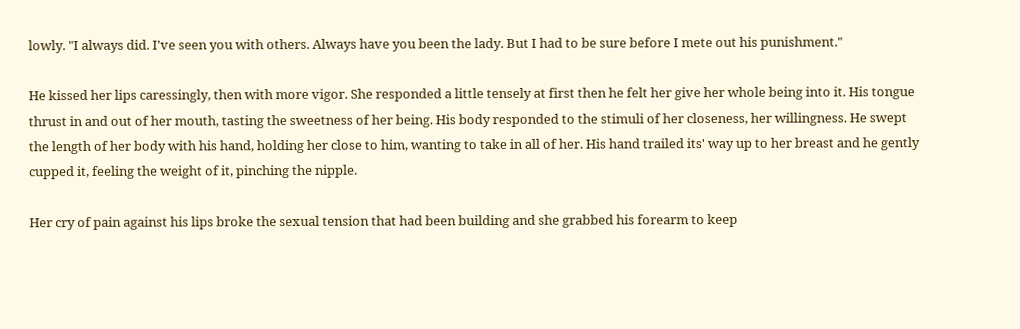lowly. "I always did. I've seen you with others. Always have you been the lady. But I had to be sure before I mete out his punishment."

He kissed her lips caressingly, then with more vigor. She responded a little tensely at first then he felt her give her whole being into it. His tongue thrust in and out of her mouth, tasting the sweetness of her being. His body responded to the stimuli of her closeness, her willingness. He swept the length of her body with his hand, holding her close to him, wanting to take in all of her. His hand trailed its' way up to her breast and he gently cupped it, feeling the weight of it, pinching the nipple.

Her cry of pain against his lips broke the sexual tension that had been building and she grabbed his forearm to keep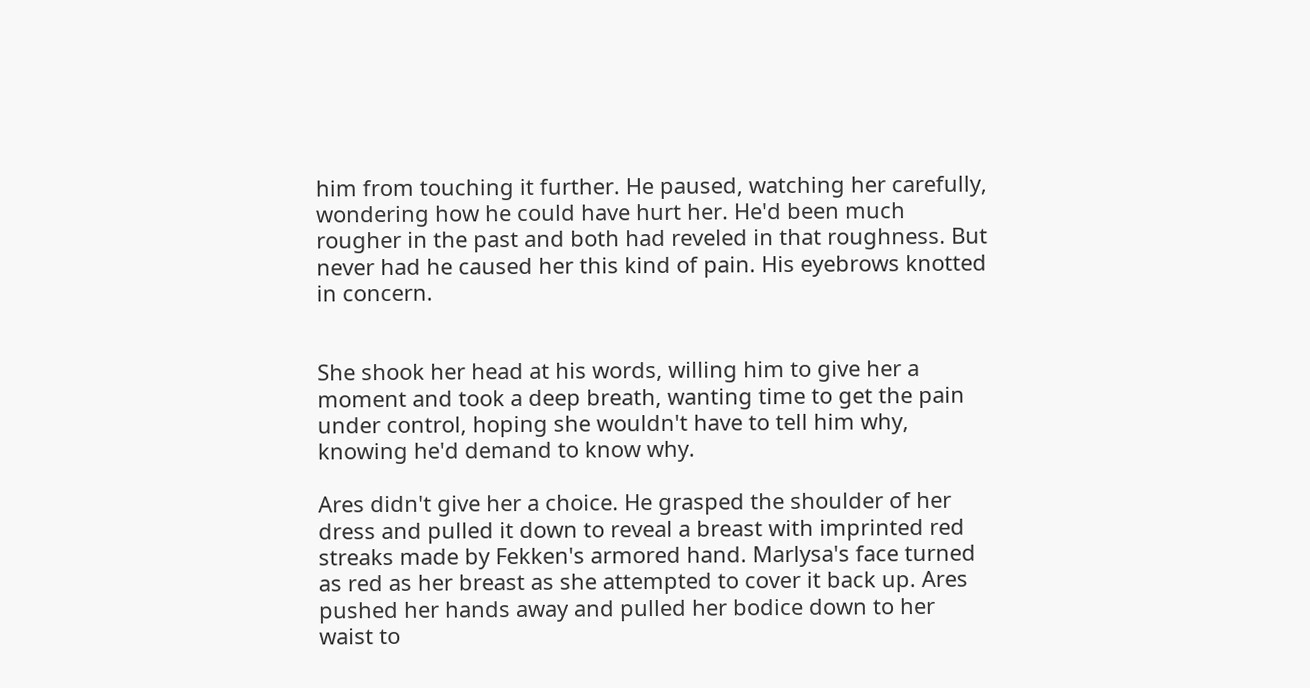him from touching it further. He paused, watching her carefully, wondering how he could have hurt her. He'd been much rougher in the past and both had reveled in that roughness. But never had he caused her this kind of pain. His eyebrows knotted in concern.


She shook her head at his words, willing him to give her a moment and took a deep breath, wanting time to get the pain under control, hoping she wouldn't have to tell him why, knowing he'd demand to know why.

Ares didn't give her a choice. He grasped the shoulder of her dress and pulled it down to reveal a breast with imprinted red streaks made by Fekken's armored hand. Marlysa's face turned as red as her breast as she attempted to cover it back up. Ares pushed her hands away and pulled her bodice down to her waist to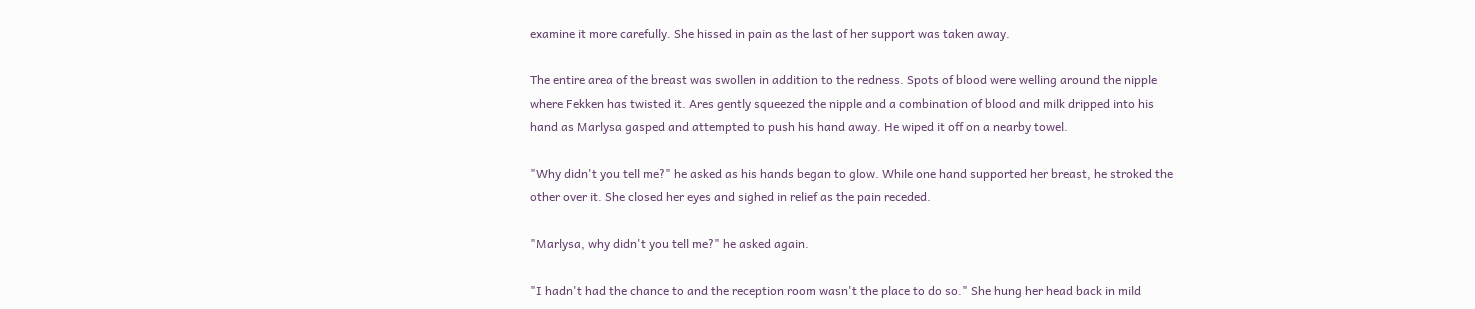examine it more carefully. She hissed in pain as the last of her support was taken away.

The entire area of the breast was swollen in addition to the redness. Spots of blood were welling around the nipple where Fekken has twisted it. Ares gently squeezed the nipple and a combination of blood and milk dripped into his hand as Marlysa gasped and attempted to push his hand away. He wiped it off on a nearby towel.

"Why didn't you tell me?" he asked as his hands began to glow. While one hand supported her breast, he stroked the other over it. She closed her eyes and sighed in relief as the pain receded.

"Marlysa, why didn't you tell me?" he asked again.

"I hadn't had the chance to and the reception room wasn't the place to do so." She hung her head back in mild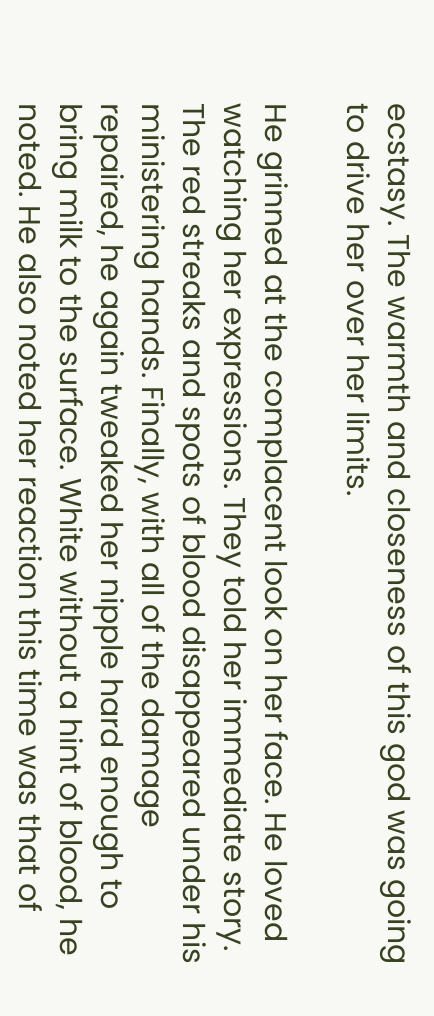ecstasy. The warmth and closeness of this god was going to drive her over her limits.

He grinned at the complacent look on her face. He loved watching her expressions. They told her immediate story. The red streaks and spots of blood disappeared under his ministering hands. Finally, with all of the damage repaired, he again tweaked her nipple hard enough to bring milk to the surface. White without a hint of blood, he noted. He also noted her reaction this time was that of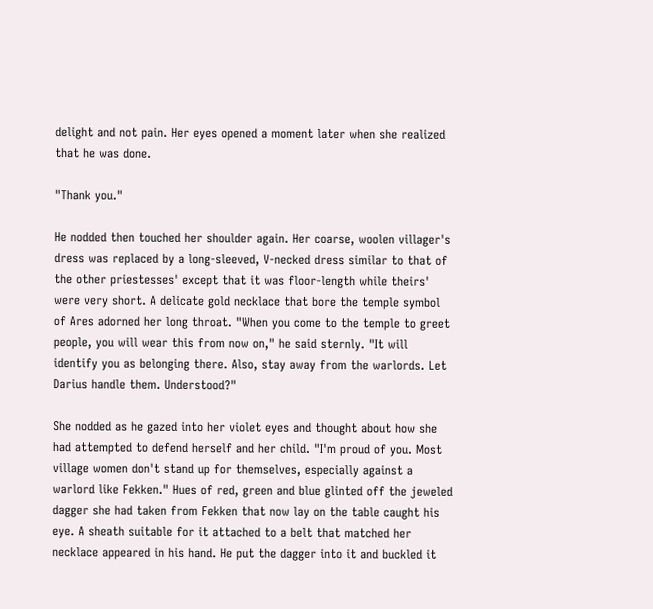delight and not pain. Her eyes opened a moment later when she realized that he was done.

"Thank you."

He nodded then touched her shoulder again. Her coarse, woolen villager's dress was replaced by a long-sleeved, V-necked dress similar to that of the other priestesses' except that it was floor-length while theirs' were very short. A delicate gold necklace that bore the temple symbol of Ares adorned her long throat. "When you come to the temple to greet people, you will wear this from now on," he said sternly. "It will identify you as belonging there. Also, stay away from the warlords. Let Darius handle them. Understood?"

She nodded as he gazed into her violet eyes and thought about how she had attempted to defend herself and her child. "I'm proud of you. Most village women don't stand up for themselves, especially against a warlord like Fekken." Hues of red, green and blue glinted off the jeweled dagger she had taken from Fekken that now lay on the table caught his eye. A sheath suitable for it attached to a belt that matched her necklace appeared in his hand. He put the dagger into it and buckled it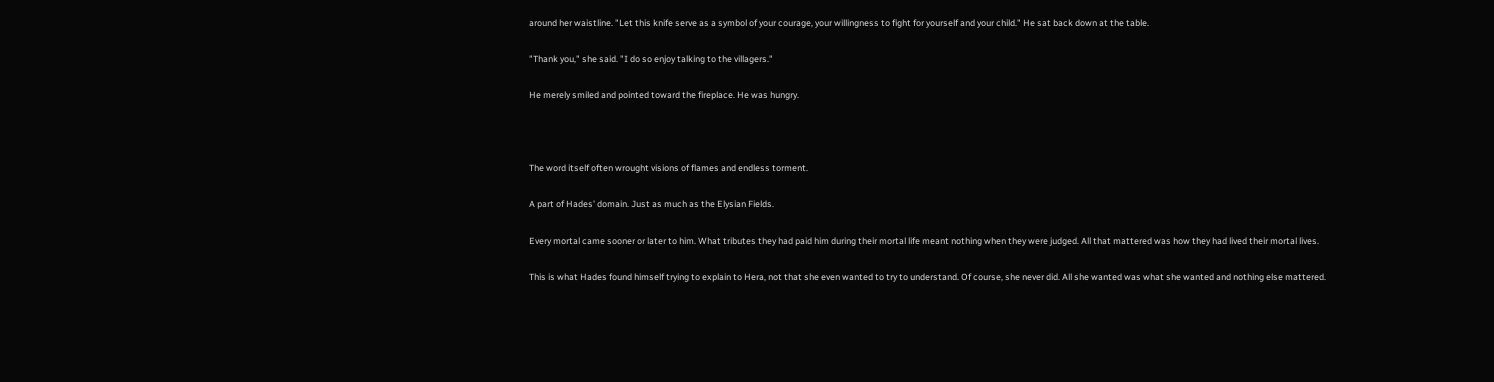around her waistline. "Let this knife serve as a symbol of your courage, your willingness to fight for yourself and your child." He sat back down at the table.

"Thank you," she said. "I do so enjoy talking to the villagers."

He merely smiled and pointed toward the fireplace. He was hungry.



The word itself often wrought visions of flames and endless torment.

A part of Hades' domain. Just as much as the Elysian Fields.

Every mortal came sooner or later to him. What tributes they had paid him during their mortal life meant nothing when they were judged. All that mattered was how they had lived their mortal lives.

This is what Hades found himself trying to explain to Hera, not that she even wanted to try to understand. Of course, she never did. All she wanted was what she wanted and nothing else mattered.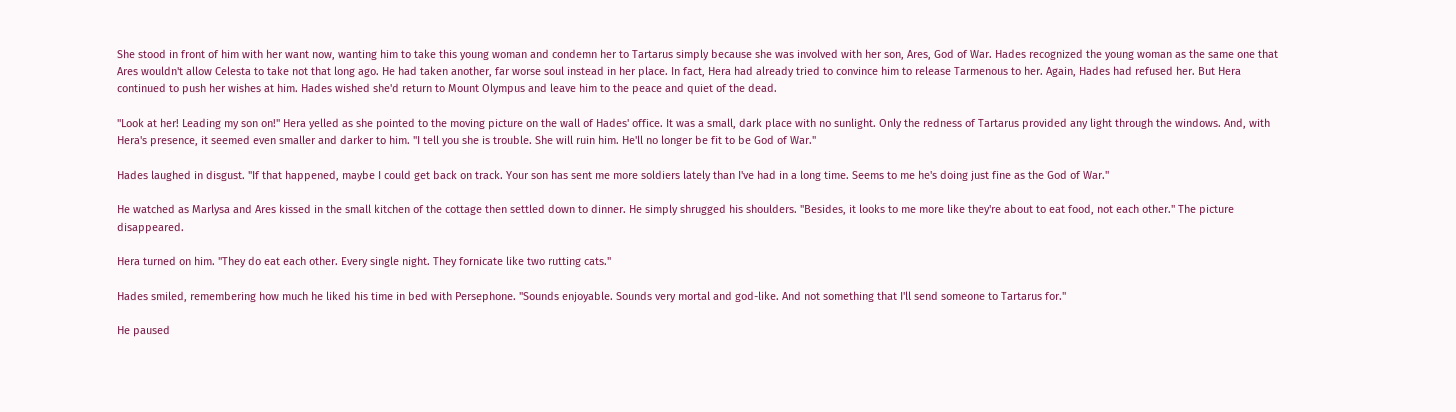She stood in front of him with her want now, wanting him to take this young woman and condemn her to Tartarus simply because she was involved with her son, Ares, God of War. Hades recognized the young woman as the same one that Ares wouldn't allow Celesta to take not that long ago. He had taken another, far worse soul instead in her place. In fact, Hera had already tried to convince him to release Tarmenous to her. Again, Hades had refused her. But Hera continued to push her wishes at him. Hades wished she'd return to Mount Olympus and leave him to the peace and quiet of the dead.

"Look at her! Leading my son on!" Hera yelled as she pointed to the moving picture on the wall of Hades' office. It was a small, dark place with no sunlight. Only the redness of Tartarus provided any light through the windows. And, with Hera's presence, it seemed even smaller and darker to him. "I tell you she is trouble. She will ruin him. He'll no longer be fit to be God of War."

Hades laughed in disgust. "If that happened, maybe I could get back on track. Your son has sent me more soldiers lately than I've had in a long time. Seems to me he's doing just fine as the God of War."

He watched as Marlysa and Ares kissed in the small kitchen of the cottage then settled down to dinner. He simply shrugged his shoulders. "Besides, it looks to me more like they're about to eat food, not each other." The picture disappeared.

Hera turned on him. "They do eat each other. Every single night. They fornicate like two rutting cats."

Hades smiled, remembering how much he liked his time in bed with Persephone. "Sounds enjoyable. Sounds very mortal and god-like. And not something that I'll send someone to Tartarus for."

He paused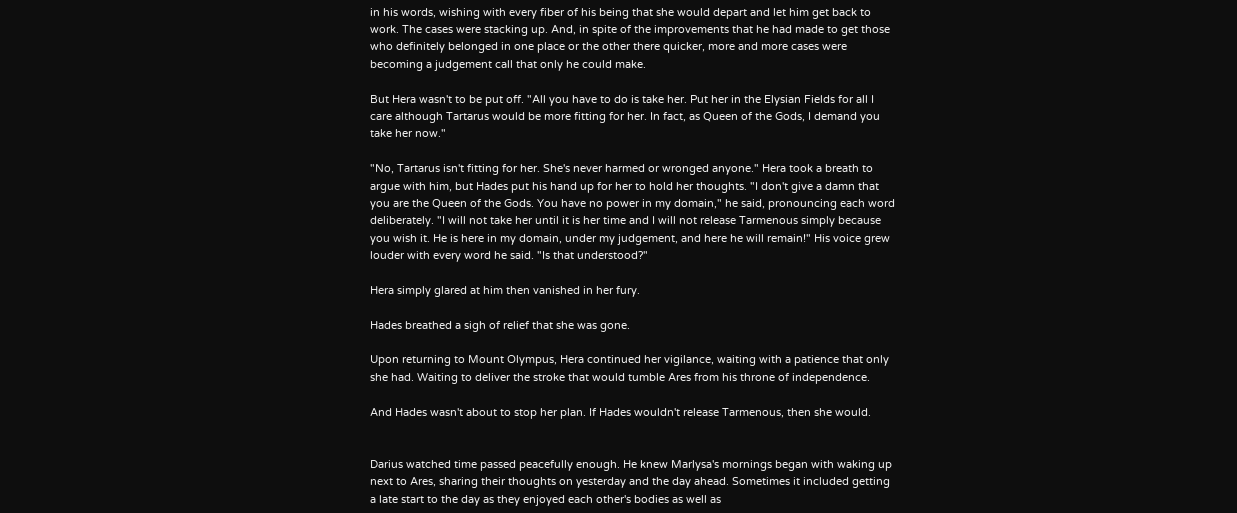in his words, wishing with every fiber of his being that she would depart and let him get back to work. The cases were stacking up. And, in spite of the improvements that he had made to get those who definitely belonged in one place or the other there quicker, more and more cases were becoming a judgement call that only he could make.

But Hera wasn't to be put off. "All you have to do is take her. Put her in the Elysian Fields for all I care although Tartarus would be more fitting for her. In fact, as Queen of the Gods, I demand you take her now."

"No, Tartarus isn't fitting for her. She's never harmed or wronged anyone." Hera took a breath to argue with him, but Hades put his hand up for her to hold her thoughts. "I don't give a damn that you are the Queen of the Gods. You have no power in my domain," he said, pronouncing each word deliberately. "I will not take her until it is her time and I will not release Tarmenous simply because you wish it. He is here in my domain, under my judgement, and here he will remain!" His voice grew louder with every word he said. "Is that understood?"

Hera simply glared at him then vanished in her fury.

Hades breathed a sigh of relief that she was gone.

Upon returning to Mount Olympus, Hera continued her vigilance, waiting with a patience that only she had. Waiting to deliver the stroke that would tumble Ares from his throne of independence.

And Hades wasn't about to stop her plan. If Hades wouldn't release Tarmenous, then she would.


Darius watched time passed peacefully enough. He knew Marlysa's mornings began with waking up next to Ares, sharing their thoughts on yesterday and the day ahead. Sometimes it included getting a late start to the day as they enjoyed each other's bodies as well as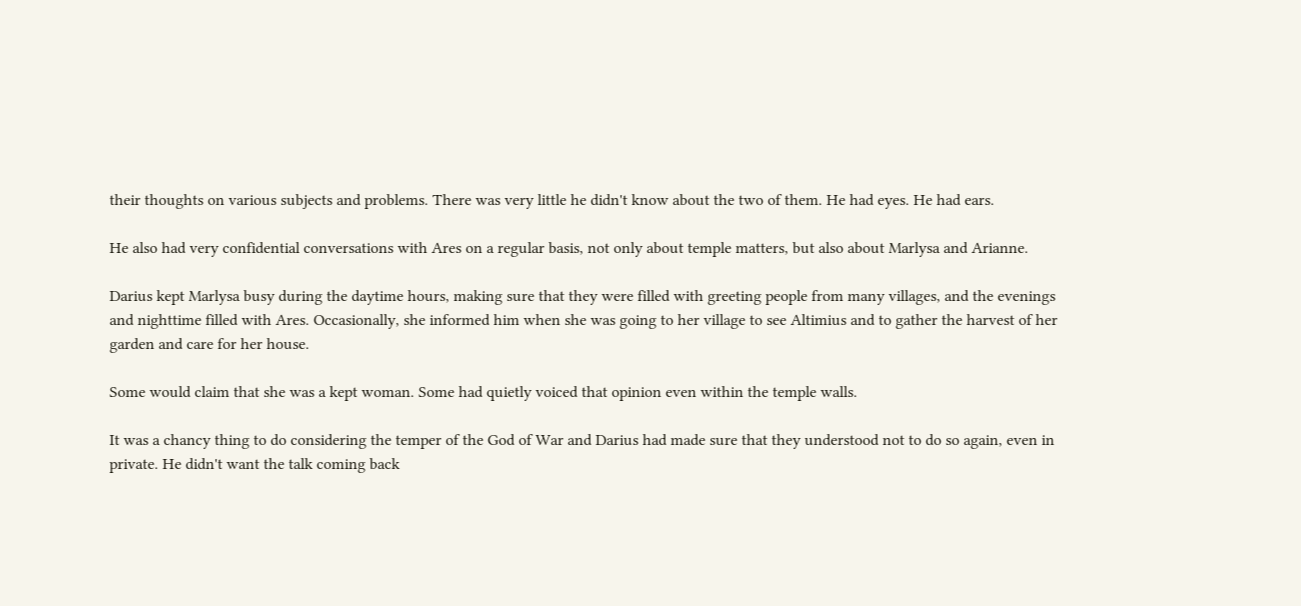their thoughts on various subjects and problems. There was very little he didn't know about the two of them. He had eyes. He had ears.

He also had very confidential conversations with Ares on a regular basis, not only about temple matters, but also about Marlysa and Arianne.

Darius kept Marlysa busy during the daytime hours, making sure that they were filled with greeting people from many villages, and the evenings and nighttime filled with Ares. Occasionally, she informed him when she was going to her village to see Altimius and to gather the harvest of her garden and care for her house.

Some would claim that she was a kept woman. Some had quietly voiced that opinion even within the temple walls.

It was a chancy thing to do considering the temper of the God of War and Darius had made sure that they understood not to do so again, even in private. He didn't want the talk coming back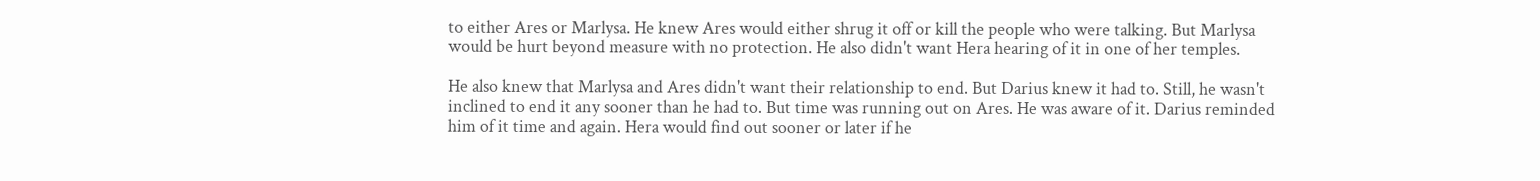to either Ares or Marlysa. He knew Ares would either shrug it off or kill the people who were talking. But Marlysa would be hurt beyond measure with no protection. He also didn't want Hera hearing of it in one of her temples.

He also knew that Marlysa and Ares didn't want their relationship to end. But Darius knew it had to. Still, he wasn't inclined to end it any sooner than he had to. But time was running out on Ares. He was aware of it. Darius reminded him of it time and again. Hera would find out sooner or later if he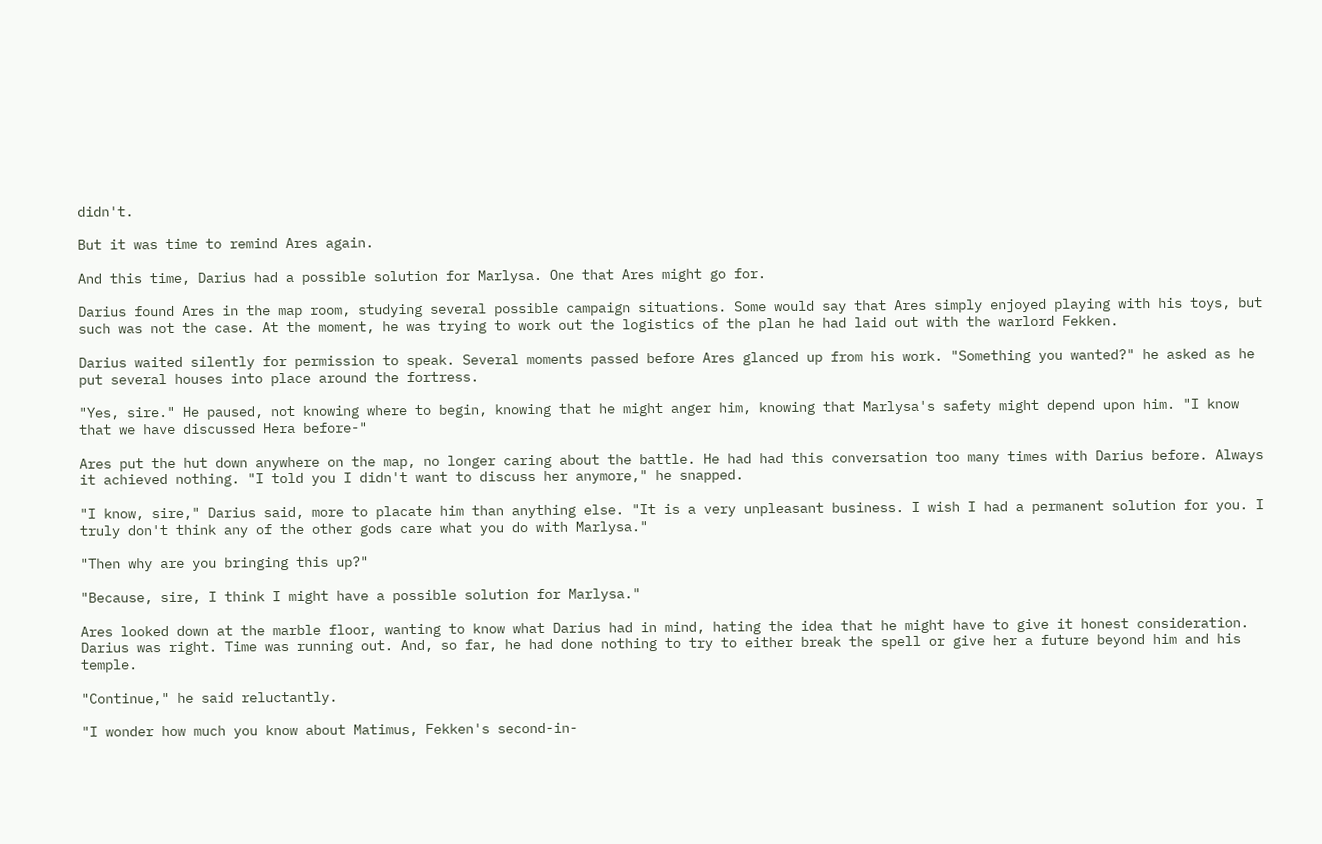didn't.

But it was time to remind Ares again.

And this time, Darius had a possible solution for Marlysa. One that Ares might go for.

Darius found Ares in the map room, studying several possible campaign situations. Some would say that Ares simply enjoyed playing with his toys, but such was not the case. At the moment, he was trying to work out the logistics of the plan he had laid out with the warlord Fekken.

Darius waited silently for permission to speak. Several moments passed before Ares glanced up from his work. "Something you wanted?" he asked as he put several houses into place around the fortress.

"Yes, sire." He paused, not knowing where to begin, knowing that he might anger him, knowing that Marlysa's safety might depend upon him. "I know that we have discussed Hera before-"

Ares put the hut down anywhere on the map, no longer caring about the battle. He had had this conversation too many times with Darius before. Always it achieved nothing. "I told you I didn't want to discuss her anymore," he snapped.

"I know, sire," Darius said, more to placate him than anything else. "It is a very unpleasant business. I wish I had a permanent solution for you. I truly don't think any of the other gods care what you do with Marlysa."

"Then why are you bringing this up?"

"Because, sire, I think I might have a possible solution for Marlysa."

Ares looked down at the marble floor, wanting to know what Darius had in mind, hating the idea that he might have to give it honest consideration. Darius was right. Time was running out. And, so far, he had done nothing to try to either break the spell or give her a future beyond him and his temple.

"Continue," he said reluctantly.

"I wonder how much you know about Matimus, Fekken's second-in-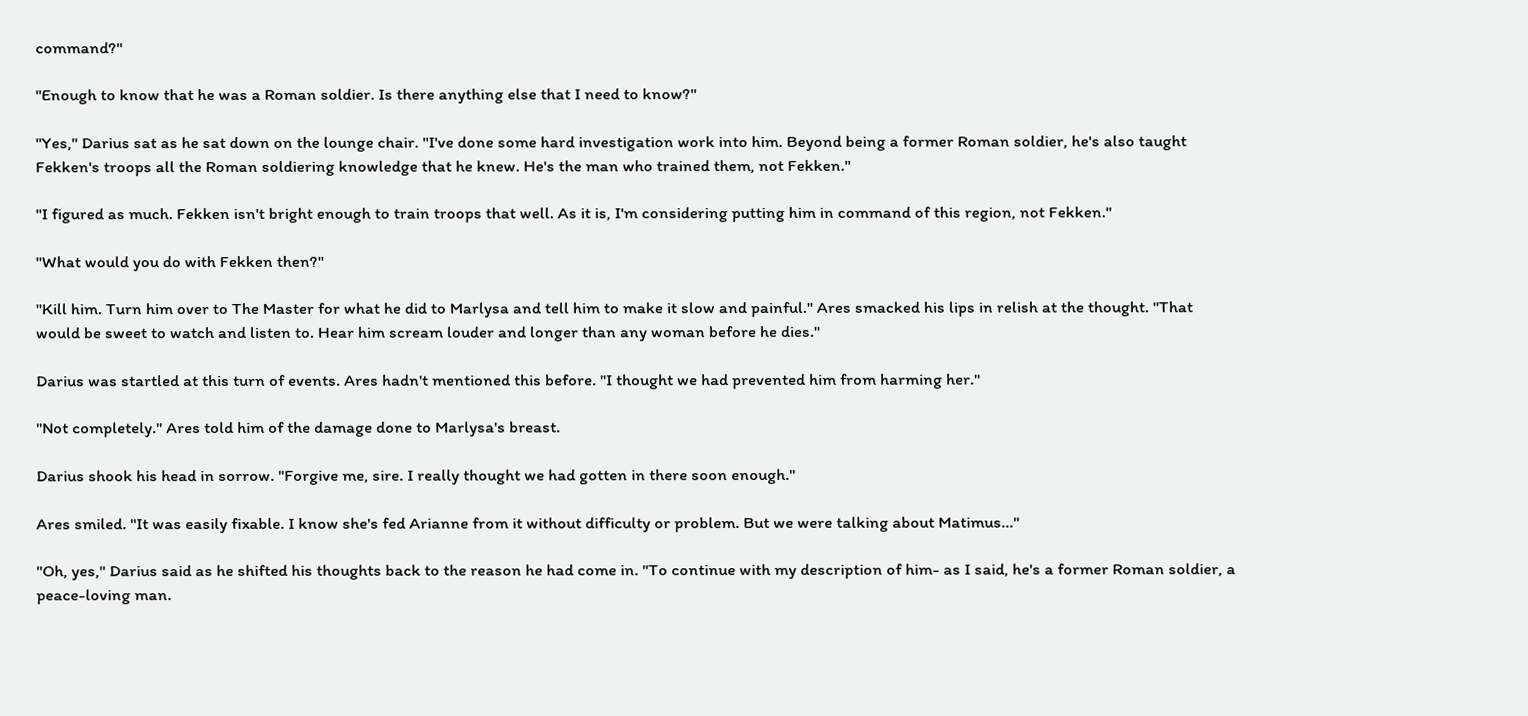command?"

"Enough to know that he was a Roman soldier. Is there anything else that I need to know?"

"Yes," Darius sat as he sat down on the lounge chair. "I've done some hard investigation work into him. Beyond being a former Roman soldier, he's also taught Fekken's troops all the Roman soldiering knowledge that he knew. He's the man who trained them, not Fekken."

"I figured as much. Fekken isn't bright enough to train troops that well. As it is, I'm considering putting him in command of this region, not Fekken."

"What would you do with Fekken then?"

"Kill him. Turn him over to The Master for what he did to Marlysa and tell him to make it slow and painful." Ares smacked his lips in relish at the thought. "That would be sweet to watch and listen to. Hear him scream louder and longer than any woman before he dies."

Darius was startled at this turn of events. Ares hadn't mentioned this before. "I thought we had prevented him from harming her."

"Not completely." Ares told him of the damage done to Marlysa's breast.

Darius shook his head in sorrow. "Forgive me, sire. I really thought we had gotten in there soon enough."

Ares smiled. "It was easily fixable. I know she's fed Arianne from it without difficulty or problem. But we were talking about Matimus..."

"Oh, yes," Darius said as he shifted his thoughts back to the reason he had come in. "To continue with my description of him- as I said, he's a former Roman soldier, a peace-loving man.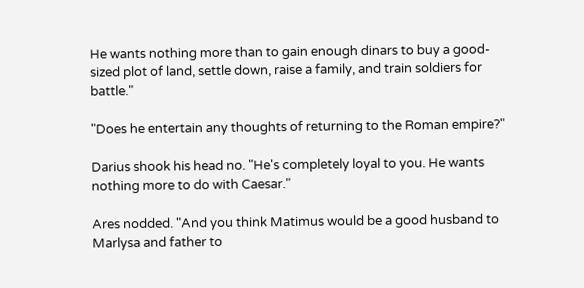He wants nothing more than to gain enough dinars to buy a good-sized plot of land, settle down, raise a family, and train soldiers for battle."

"Does he entertain any thoughts of returning to the Roman empire?"

Darius shook his head no. "He's completely loyal to you. He wants nothing more to do with Caesar."

Ares nodded. "And you think Matimus would be a good husband to Marlysa and father to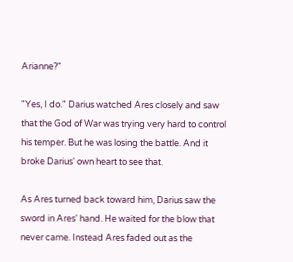Arianne?"

"Yes, I do." Darius watched Ares closely and saw that the God of War was trying very hard to control his temper. But he was losing the battle. And it broke Darius' own heart to see that.

As Ares turned back toward him, Darius saw the sword in Ares' hand. He waited for the blow that never came. Instead Ares faded out as the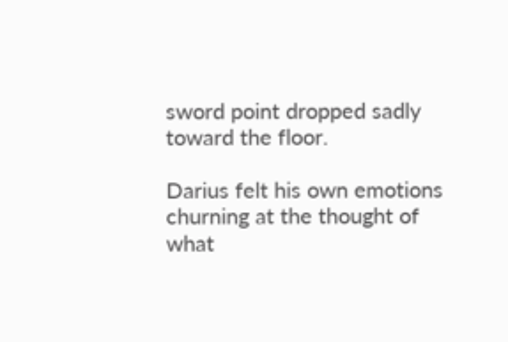sword point dropped sadly toward the floor.

Darius felt his own emotions churning at the thought of what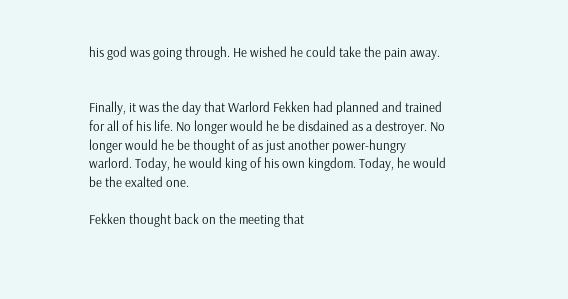his god was going through. He wished he could take the pain away.


Finally, it was the day that Warlord Fekken had planned and trained for all of his life. No longer would he be disdained as a destroyer. No longer would he be thought of as just another power-hungry warlord. Today, he would king of his own kingdom. Today, he would be the exalted one.

Fekken thought back on the meeting that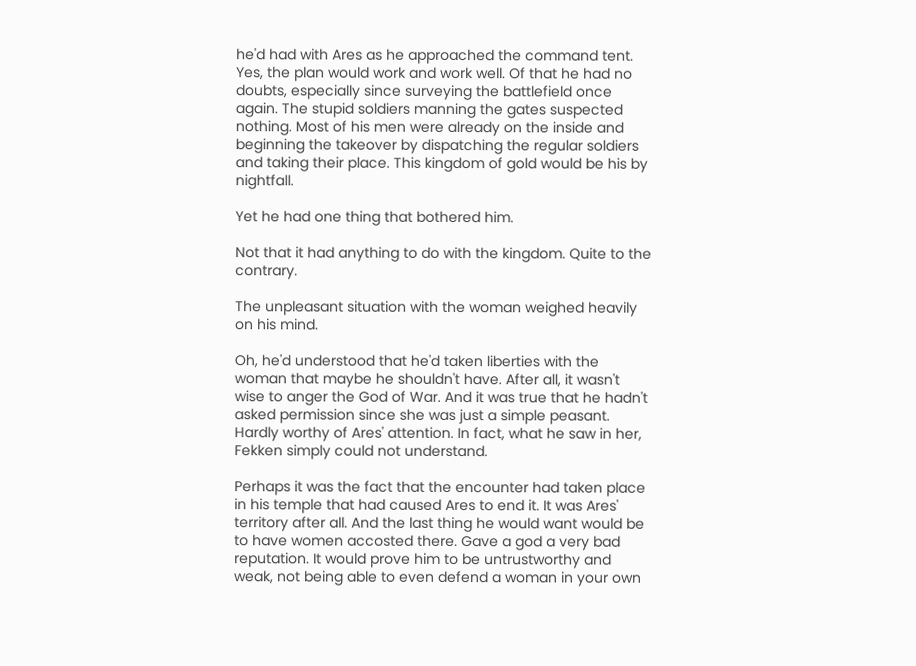he'd had with Ares as he approached the command tent. Yes, the plan would work and work well. Of that he had no doubts, especially since surveying the battlefield once again. The stupid soldiers manning the gates suspected nothing. Most of his men were already on the inside and beginning the takeover by dispatching the regular soldiers and taking their place. This kingdom of gold would be his by nightfall.

Yet he had one thing that bothered him.

Not that it had anything to do with the kingdom. Quite to the contrary.

The unpleasant situation with the woman weighed heavily on his mind.

Oh, he'd understood that he'd taken liberties with the woman that maybe he shouldn't have. After all, it wasn't wise to anger the God of War. And it was true that he hadn't asked permission since she was just a simple peasant. Hardly worthy of Ares' attention. In fact, what he saw in her, Fekken simply could not understand.

Perhaps it was the fact that the encounter had taken place in his temple that had caused Ares to end it. It was Ares' territory after all. And the last thing he would want would be to have women accosted there. Gave a god a very bad reputation. It would prove him to be untrustworthy and weak, not being able to even defend a woman in your own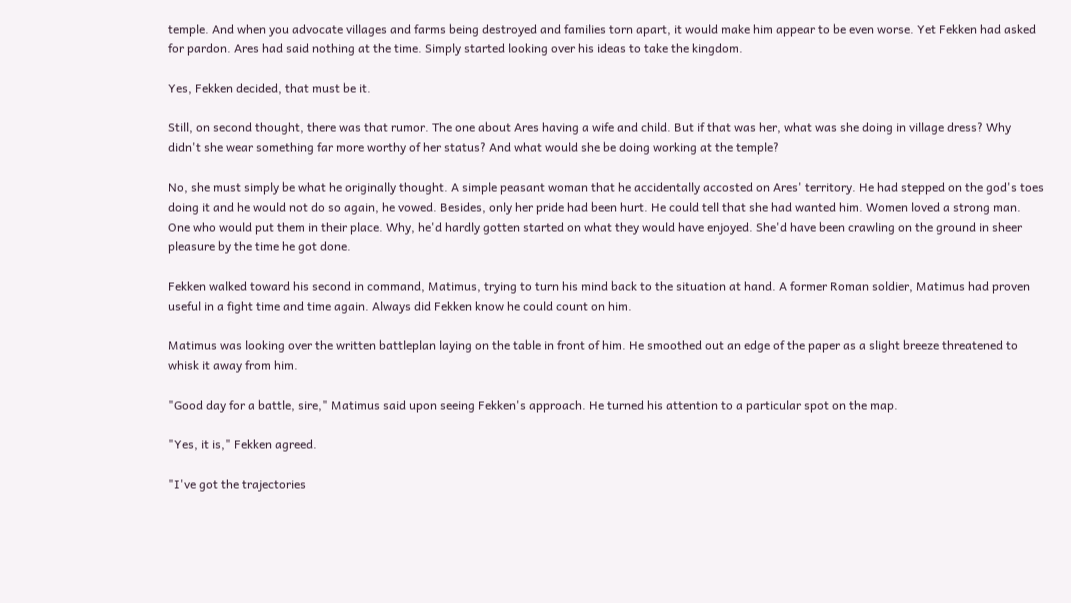temple. And when you advocate villages and farms being destroyed and families torn apart, it would make him appear to be even worse. Yet Fekken had asked for pardon. Ares had said nothing at the time. Simply started looking over his ideas to take the kingdom.

Yes, Fekken decided, that must be it.

Still, on second thought, there was that rumor. The one about Ares having a wife and child. But if that was her, what was she doing in village dress? Why didn't she wear something far more worthy of her status? And what would she be doing working at the temple?

No, she must simply be what he originally thought. A simple peasant woman that he accidentally accosted on Ares' territory. He had stepped on the god's toes doing it and he would not do so again, he vowed. Besides, only her pride had been hurt. He could tell that she had wanted him. Women loved a strong man. One who would put them in their place. Why, he'd hardly gotten started on what they would have enjoyed. She'd have been crawling on the ground in sheer pleasure by the time he got done.

Fekken walked toward his second in command, Matimus, trying to turn his mind back to the situation at hand. A former Roman soldier, Matimus had proven useful in a fight time and time again. Always did Fekken know he could count on him.

Matimus was looking over the written battleplan laying on the table in front of him. He smoothed out an edge of the paper as a slight breeze threatened to whisk it away from him.

"Good day for a battle, sire," Matimus said upon seeing Fekken's approach. He turned his attention to a particular spot on the map.

"Yes, it is," Fekken agreed.

"I've got the trajectories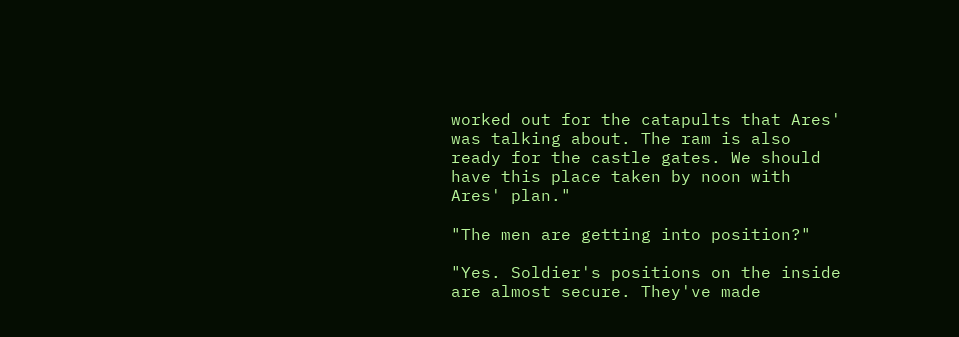worked out for the catapults that Ares' was talking about. The ram is also ready for the castle gates. We should have this place taken by noon with Ares' plan."

"The men are getting into position?"

"Yes. Soldier's positions on the inside are almost secure. They've made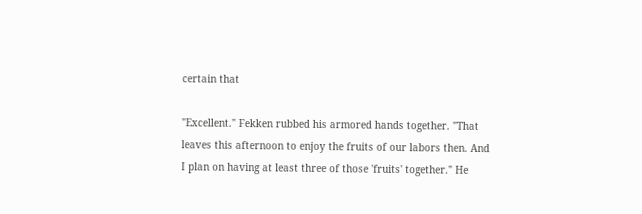certain that

"Excellent." Fekken rubbed his armored hands together. "That leaves this afternoon to enjoy the fruits of our labors then. And I plan on having at least three of those 'fruits' together." He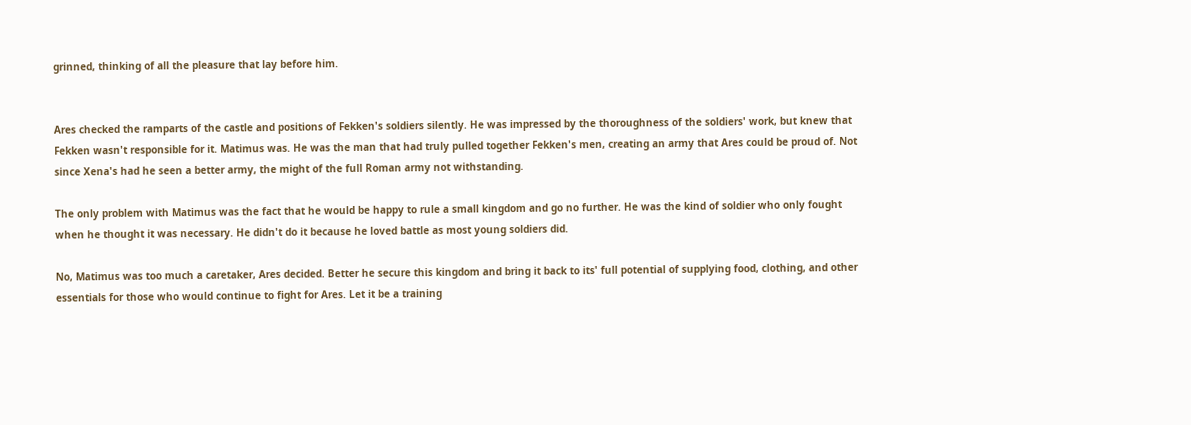grinned, thinking of all the pleasure that lay before him.


Ares checked the ramparts of the castle and positions of Fekken's soldiers silently. He was impressed by the thoroughness of the soldiers' work, but knew that Fekken wasn't responsible for it. Matimus was. He was the man that had truly pulled together Fekken's men, creating an army that Ares could be proud of. Not since Xena's had he seen a better army, the might of the full Roman army not withstanding.

The only problem with Matimus was the fact that he would be happy to rule a small kingdom and go no further. He was the kind of soldier who only fought when he thought it was necessary. He didn't do it because he loved battle as most young soldiers did.

No, Matimus was too much a caretaker, Ares decided. Better he secure this kingdom and bring it back to its' full potential of supplying food, clothing, and other essentials for those who would continue to fight for Ares. Let it be a training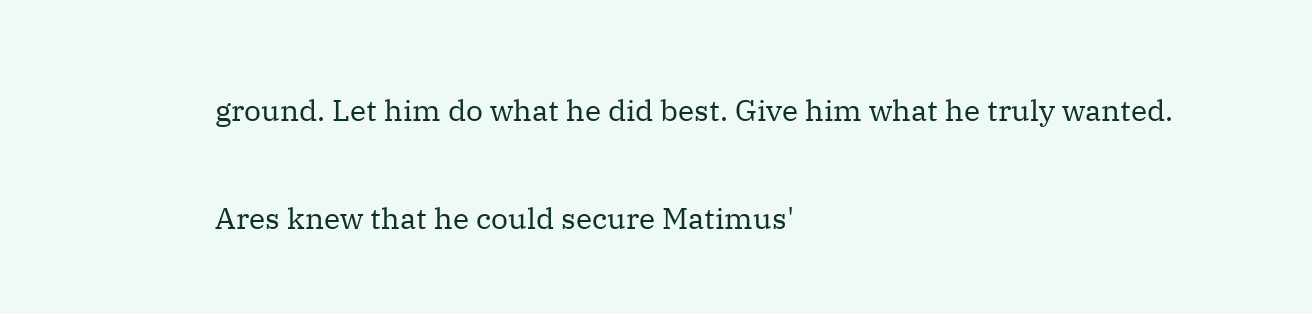ground. Let him do what he did best. Give him what he truly wanted.

Ares knew that he could secure Matimus'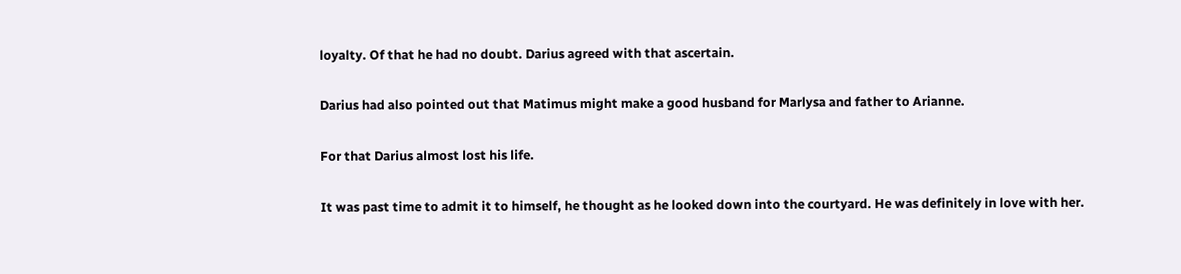loyalty. Of that he had no doubt. Darius agreed with that ascertain.

Darius had also pointed out that Matimus might make a good husband for Marlysa and father to Arianne.

For that Darius almost lost his life.

It was past time to admit it to himself, he thought as he looked down into the courtyard. He was definitely in love with her.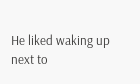He liked waking up next to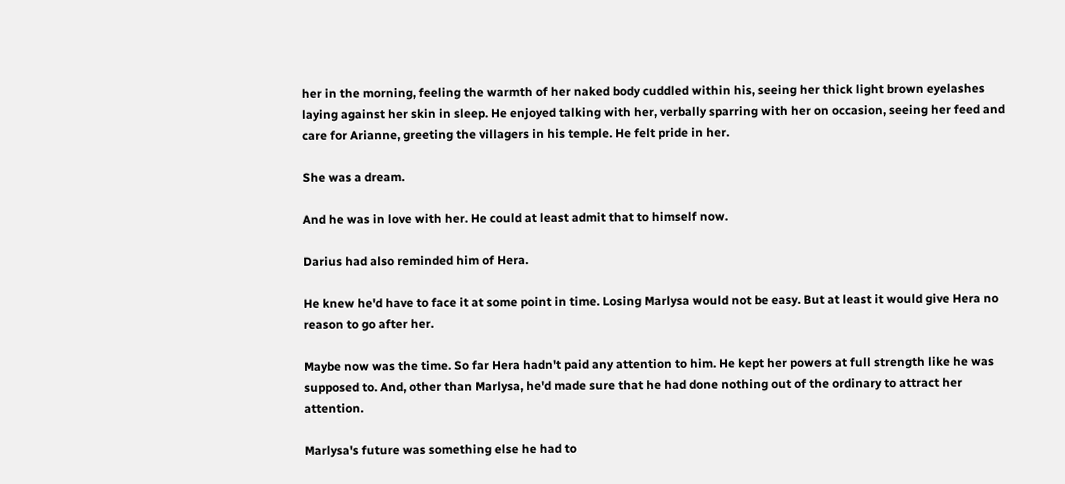her in the morning, feeling the warmth of her naked body cuddled within his, seeing her thick light brown eyelashes laying against her skin in sleep. He enjoyed talking with her, verbally sparring with her on occasion, seeing her feed and care for Arianne, greeting the villagers in his temple. He felt pride in her.

She was a dream.

And he was in love with her. He could at least admit that to himself now.

Darius had also reminded him of Hera.

He knew he'd have to face it at some point in time. Losing Marlysa would not be easy. But at least it would give Hera no reason to go after her.

Maybe now was the time. So far Hera hadn't paid any attention to him. He kept her powers at full strength like he was supposed to. And, other than Marlysa, he'd made sure that he had done nothing out of the ordinary to attract her attention.

Marlysa's future was something else he had to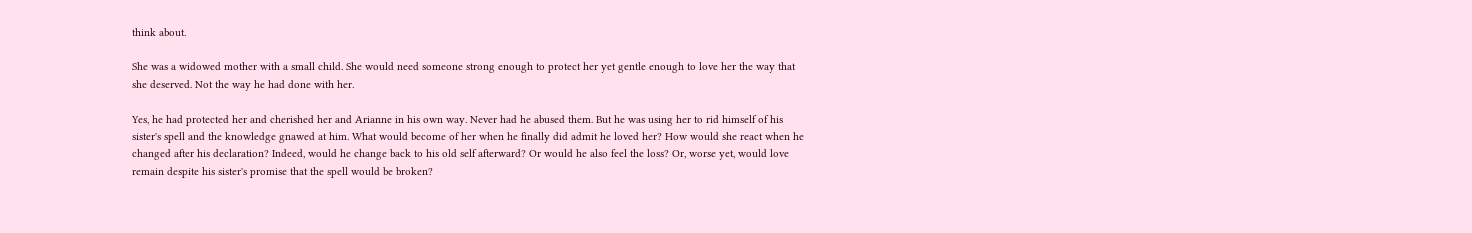think about.

She was a widowed mother with a small child. She would need someone strong enough to protect her yet gentle enough to love her the way that she deserved. Not the way he had done with her.

Yes, he had protected her and cherished her and Arianne in his own way. Never had he abused them. But he was using her to rid himself of his sister's spell and the knowledge gnawed at him. What would become of her when he finally did admit he loved her? How would she react when he changed after his declaration? Indeed, would he change back to his old self afterward? Or would he also feel the loss? Or, worse yet, would love remain despite his sister's promise that the spell would be broken?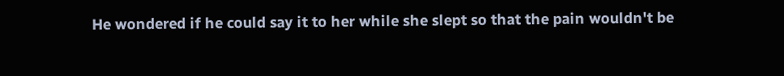He wondered if he could say it to her while she slept so that the pain wouldn't be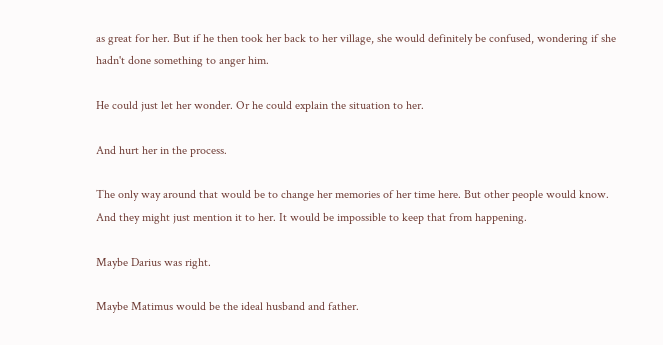as great for her. But if he then took her back to her village, she would definitely be confused, wondering if she hadn't done something to anger him.

He could just let her wonder. Or he could explain the situation to her.

And hurt her in the process.

The only way around that would be to change her memories of her time here. But other people would know. And they might just mention it to her. It would be impossible to keep that from happening.

Maybe Darius was right.

Maybe Matimus would be the ideal husband and father.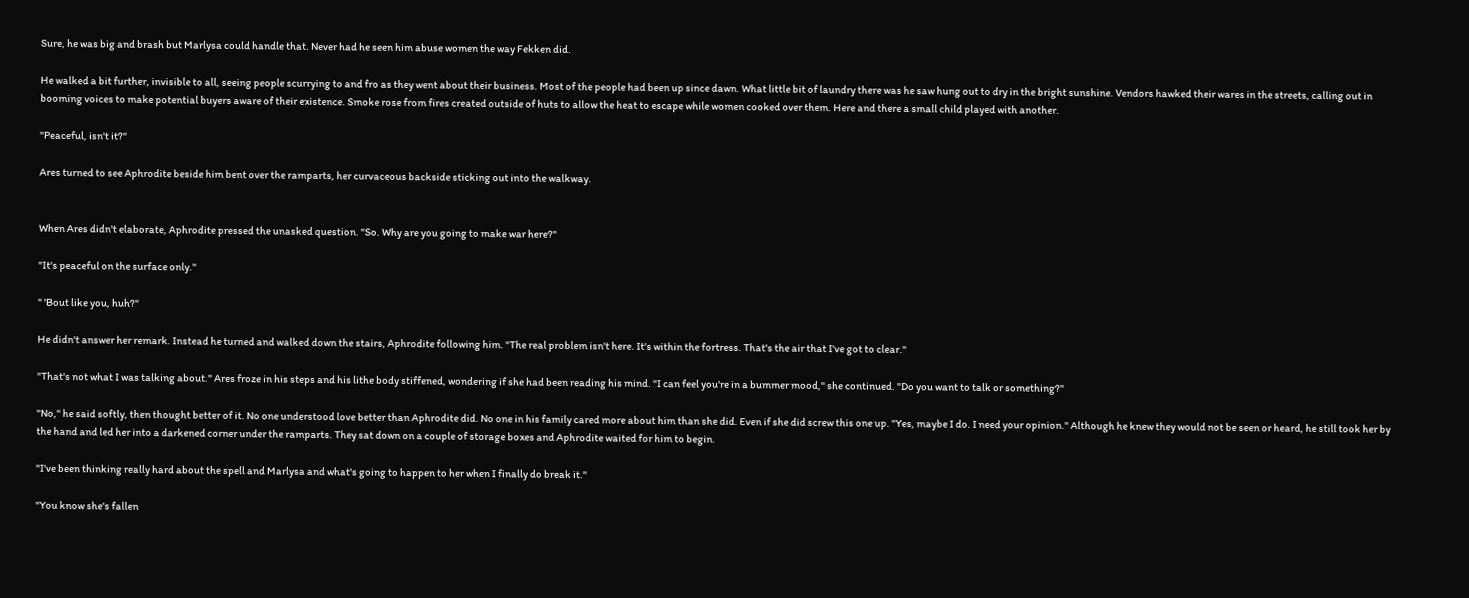Sure, he was big and brash but Marlysa could handle that. Never had he seen him abuse women the way Fekken did.

He walked a bit further, invisible to all, seeing people scurrying to and fro as they went about their business. Most of the people had been up since dawn. What little bit of laundry there was he saw hung out to dry in the bright sunshine. Vendors hawked their wares in the streets, calling out in booming voices to make potential buyers aware of their existence. Smoke rose from fires created outside of huts to allow the heat to escape while women cooked over them. Here and there a small child played with another.

"Peaceful, isn't it?"

Ares turned to see Aphrodite beside him bent over the ramparts, her curvaceous backside sticking out into the walkway.


When Ares didn't elaborate, Aphrodite pressed the unasked question. "So. Why are you going to make war here?"

"It's peaceful on the surface only."

" 'Bout like you, huh?"

He didn't answer her remark. Instead he turned and walked down the stairs, Aphrodite following him. "The real problem isn't here. It's within the fortress. That's the air that I've got to clear."

"That's not what I was talking about." Ares froze in his steps and his lithe body stiffened, wondering if she had been reading his mind. "I can feel you're in a bummer mood," she continued. "Do you want to talk or something?"

"No," he said softly, then thought better of it. No one understood love better than Aphrodite did. No one in his family cared more about him than she did. Even if she did screw this one up. "Yes, maybe I do. I need your opinion." Although he knew they would not be seen or heard, he still took her by the hand and led her into a darkened corner under the ramparts. They sat down on a couple of storage boxes and Aphrodite waited for him to begin.

"I've been thinking really hard about the spell and Marlysa and what's going to happen to her when I finally do break it."

"You know she's fallen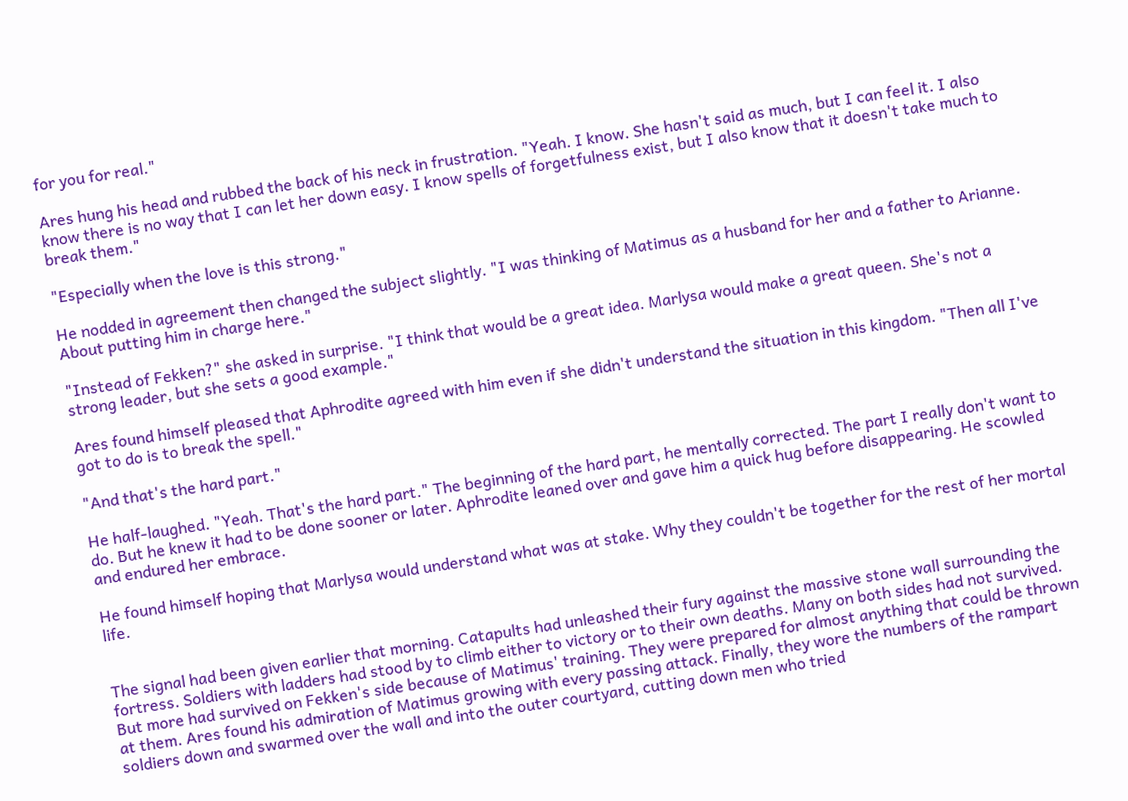for you for real."

Ares hung his head and rubbed the back of his neck in frustration. "Yeah. I know. She hasn't said as much, but I can feel it. I also know there is no way that I can let her down easy. I know spells of forgetfulness exist, but I also know that it doesn't take much to break them."

"Especially when the love is this strong."

He nodded in agreement then changed the subject slightly. "I was thinking of Matimus as a husband for her and a father to Arianne. About putting him in charge here."

"Instead of Fekken?" she asked in surprise. "I think that would be a great idea. Marlysa would make a great queen. She's not a strong leader, but she sets a good example."

Ares found himself pleased that Aphrodite agreed with him even if she didn't understand the situation in this kingdom. "Then all I've got to do is to break the spell."

"And that's the hard part."

He half-laughed. "Yeah. That's the hard part." The beginning of the hard part, he mentally corrected. The part I really don't want to do. But he knew it had to be done sooner or later. Aphrodite leaned over and gave him a quick hug before disappearing. He scowled and endured her embrace.

He found himself hoping that Marlysa would understand what was at stake. Why they couldn't be together for the rest of her mortal life.


The signal had been given earlier that morning. Catapults had unleashed their fury against the massive stone wall surrounding the fortress. Soldiers with ladders had stood by to climb either to victory or to their own deaths. Many on both sides had not survived. But more had survived on Fekken's side because of Matimus' training. They were prepared for almost anything that could be thrown at them. Ares found his admiration of Matimus growing with every passing attack. Finally, they wore the numbers of the rampart soldiers down and swarmed over the wall and into the outer courtyard, cutting down men who tried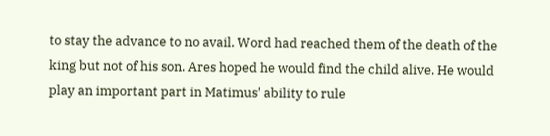to stay the advance to no avail. Word had reached them of the death of the king but not of his son. Ares hoped he would find the child alive. He would play an important part in Matimus' ability to rule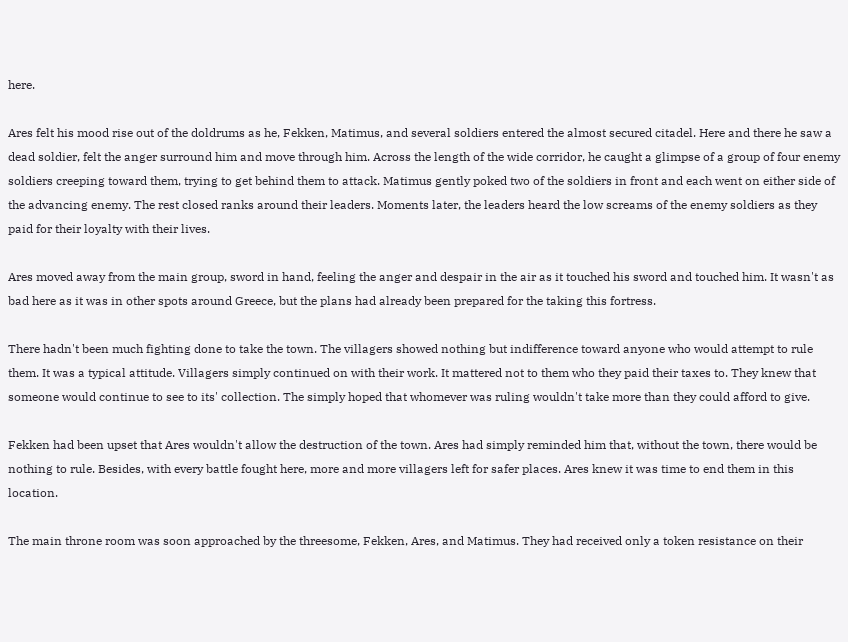here.

Ares felt his mood rise out of the doldrums as he, Fekken, Matimus, and several soldiers entered the almost secured citadel. Here and there he saw a dead soldier, felt the anger surround him and move through him. Across the length of the wide corridor, he caught a glimpse of a group of four enemy soldiers creeping toward them, trying to get behind them to attack. Matimus gently poked two of the soldiers in front and each went on either side of the advancing enemy. The rest closed ranks around their leaders. Moments later, the leaders heard the low screams of the enemy soldiers as they paid for their loyalty with their lives.

Ares moved away from the main group, sword in hand, feeling the anger and despair in the air as it touched his sword and touched him. It wasn't as bad here as it was in other spots around Greece, but the plans had already been prepared for the taking this fortress.

There hadn't been much fighting done to take the town. The villagers showed nothing but indifference toward anyone who would attempt to rule them. It was a typical attitude. Villagers simply continued on with their work. It mattered not to them who they paid their taxes to. They knew that someone would continue to see to its' collection. The simply hoped that whomever was ruling wouldn't take more than they could afford to give.

Fekken had been upset that Ares wouldn't allow the destruction of the town. Ares had simply reminded him that, without the town, there would be nothing to rule. Besides, with every battle fought here, more and more villagers left for safer places. Ares knew it was time to end them in this location.

The main throne room was soon approached by the threesome, Fekken, Ares, and Matimus. They had received only a token resistance on their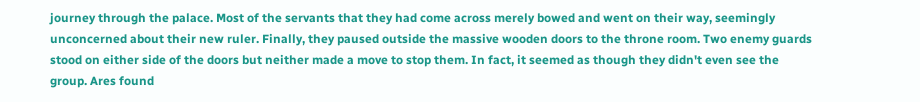journey through the palace. Most of the servants that they had come across merely bowed and went on their way, seemingly unconcerned about their new ruler. Finally, they paused outside the massive wooden doors to the throne room. Two enemy guards stood on either side of the doors but neither made a move to stop them. In fact, it seemed as though they didn't even see the group. Ares found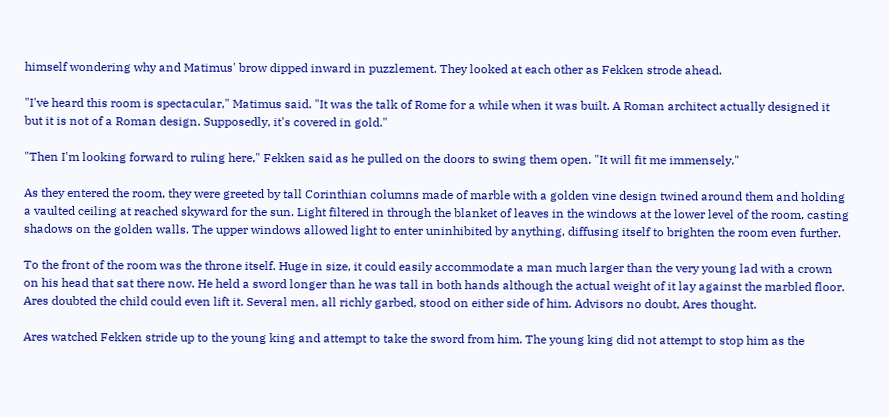himself wondering why and Matimus' brow dipped inward in puzzlement. They looked at each other as Fekken strode ahead.

"I've heard this room is spectacular," Matimus said. "It was the talk of Rome for a while when it was built. A Roman architect actually designed it but it is not of a Roman design. Supposedly, it's covered in gold."

"Then I'm looking forward to ruling here," Fekken said as he pulled on the doors to swing them open. "It will fit me immensely."

As they entered the room, they were greeted by tall Corinthian columns made of marble with a golden vine design twined around them and holding a vaulted ceiling at reached skyward for the sun. Light filtered in through the blanket of leaves in the windows at the lower level of the room, casting shadows on the golden walls. The upper windows allowed light to enter uninhibited by anything, diffusing itself to brighten the room even further.

To the front of the room was the throne itself. Huge in size, it could easily accommodate a man much larger than the very young lad with a crown on his head that sat there now. He held a sword longer than he was tall in both hands although the actual weight of it lay against the marbled floor. Ares doubted the child could even lift it. Several men, all richly garbed, stood on either side of him. Advisors no doubt, Ares thought.

Ares watched Fekken stride up to the young king and attempt to take the sword from him. The young king did not attempt to stop him as the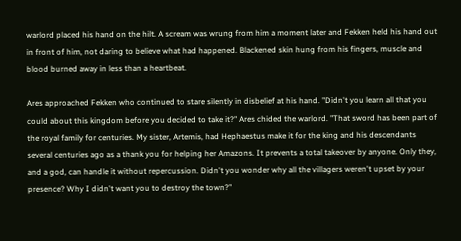warlord placed his hand on the hilt. A scream was wrung from him a moment later and Fekken held his hand out in front of him, not daring to believe what had happened. Blackened skin hung from his fingers, muscle and blood burned away in less than a heartbeat.

Ares approached Fekken who continued to stare silently in disbelief at his hand. "Didn't you learn all that you could about this kingdom before you decided to take it?" Ares chided the warlord. "That sword has been part of the royal family for centuries. My sister, Artemis, had Hephaestus make it for the king and his descendants several centuries ago as a thank you for helping her Amazons. It prevents a total takeover by anyone. Only they, and a god, can handle it without repercussion. Didn't you wonder why all the villagers weren't upset by your presence? Why I didn't want you to destroy the town?"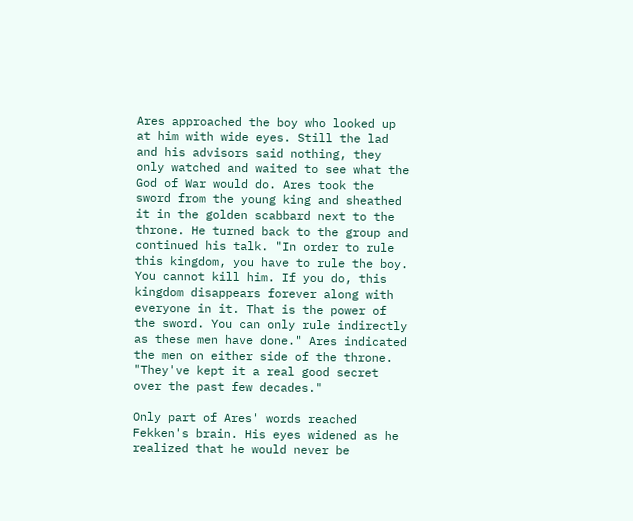Ares approached the boy who looked up at him with wide eyes. Still the lad and his advisors said nothing, they only watched and waited to see what the God of War would do. Ares took the sword from the young king and sheathed it in the golden scabbard next to the throne. He turned back to the group and continued his talk. "In order to rule this kingdom, you have to rule the boy. You cannot kill him. If you do, this kingdom disappears forever along with everyone in it. That is the power of the sword. You can only rule indirectly as these men have done." Ares indicated the men on either side of the throne. "They've kept it a real good secret over the past few decades."

Only part of Ares' words reached Fekken's brain. His eyes widened as he realized that he would never be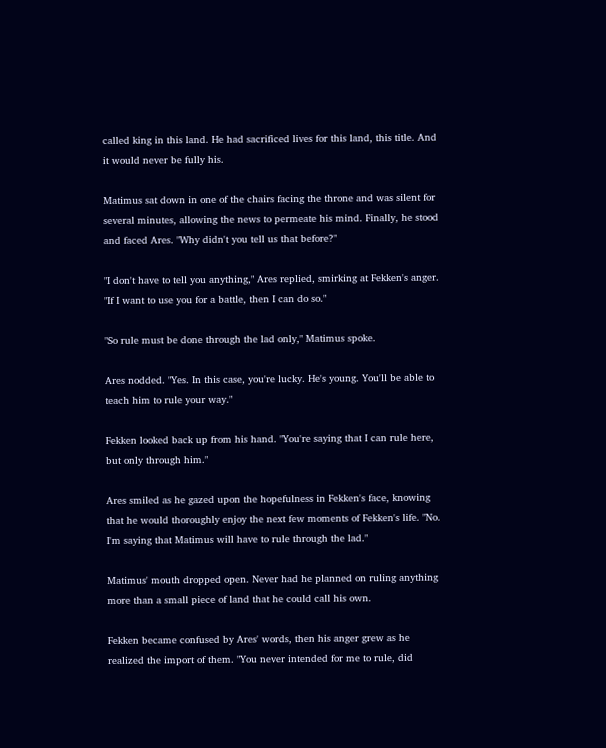called king in this land. He had sacrificed lives for this land, this title. And it would never be fully his.

Matimus sat down in one of the chairs facing the throne and was silent for several minutes, allowing the news to permeate his mind. Finally, he stood and faced Ares. "Why didn't you tell us that before?"

"I don't have to tell you anything," Ares replied, smirking at Fekken's anger. "If I want to use you for a battle, then I can do so."

"So rule must be done through the lad only," Matimus spoke.

Ares nodded. "Yes. In this case, you're lucky. He's young. You'll be able to teach him to rule your way."

Fekken looked back up from his hand. "You're saying that I can rule here, but only through him."

Ares smiled as he gazed upon the hopefulness in Fekken's face, knowing that he would thoroughly enjoy the next few moments of Fekken's life. "No. I'm saying that Matimus will have to rule through the lad."

Matimus' mouth dropped open. Never had he planned on ruling anything more than a small piece of land that he could call his own.

Fekken became confused by Ares' words, then his anger grew as he realized the import of them. "You never intended for me to rule, did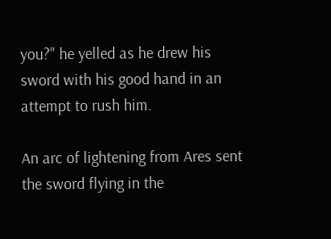you?" he yelled as he drew his sword with his good hand in an attempt to rush him.

An arc of lightening from Ares sent the sword flying in the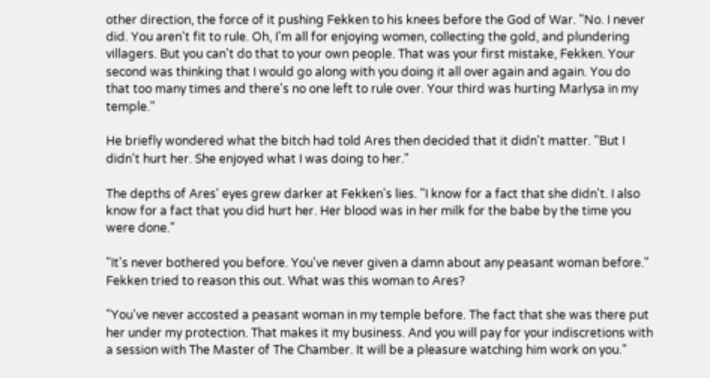other direction, the force of it pushing Fekken to his knees before the God of War. "No. I never did. You aren't fit to rule. Oh, I'm all for enjoying women, collecting the gold, and plundering villagers. But you can't do that to your own people. That was your first mistake, Fekken. Your second was thinking that I would go along with you doing it all over again and again. You do that too many times and there's no one left to rule over. Your third was hurting Marlysa in my temple."

He briefly wondered what the bitch had told Ares then decided that it didn't matter. "But I didn't hurt her. She enjoyed what I was doing to her."

The depths of Ares' eyes grew darker at Fekken's lies. "I know for a fact that she didn't. I also know for a fact that you did hurt her. Her blood was in her milk for the babe by the time you were done."

"It's never bothered you before. You've never given a damn about any peasant woman before." Fekken tried to reason this out. What was this woman to Ares?

"You've never accosted a peasant woman in my temple before. The fact that she was there put her under my protection. That makes it my business. And you will pay for your indiscretions with a session with The Master of The Chamber. It will be a pleasure watching him work on you."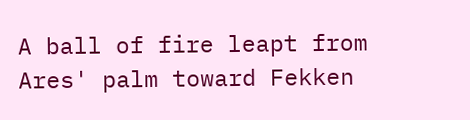A ball of fire leapt from Ares' palm toward Fekken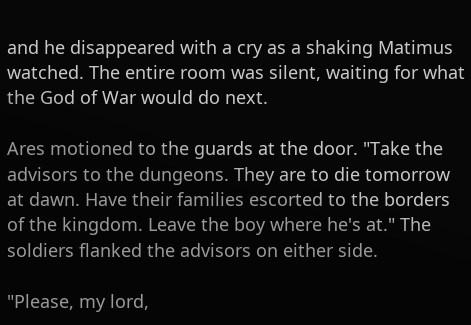and he disappeared with a cry as a shaking Matimus watched. The entire room was silent, waiting for what the God of War would do next.

Ares motioned to the guards at the door. "Take the advisors to the dungeons. They are to die tomorrow at dawn. Have their families escorted to the borders of the kingdom. Leave the boy where he's at." The soldiers flanked the advisors on either side.

"Please, my lord,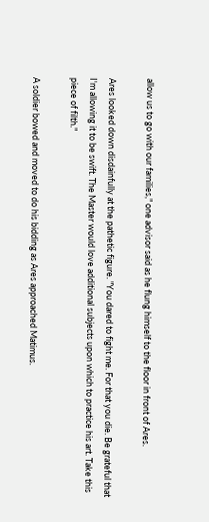allow us to go with our families," one advisor said as he flung himself to the floor in front of Ares.

Ares looked down disdainfully at the pathetic figure. "You dared to fight me. For that you die. Be grateful that I'm allowing it to be swift. The Master would love additional subjects upon which to practice his art. Take this piece of filth."

A soldier bowed and moved to do his bidding as Ares approached Matimus.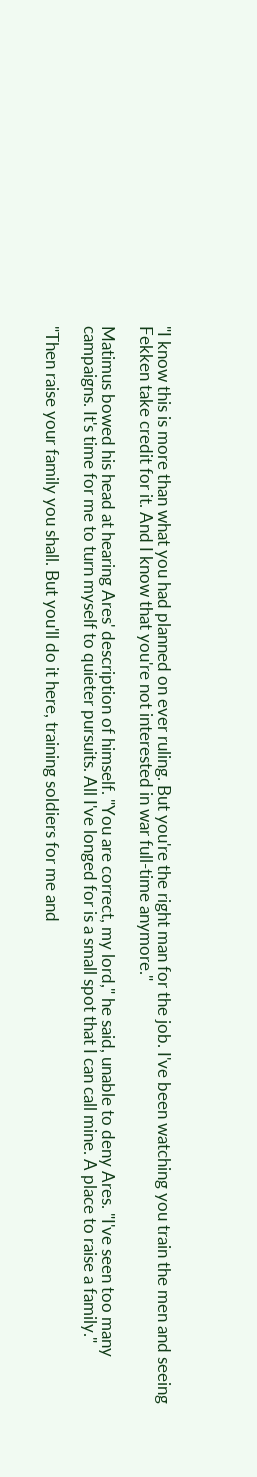"I know this is more than what you had planned on ever ruling. But you're the right man for the job. I've been watching you train the men and seeing Fekken take credit for it. And I know that you're not interested in war full-time anymore."

Matimus bowed his head at hearing Ares' description of himself. "You are correct, my lord," he said, unable to deny Ares. "I've seen too many campaigns. It's time for me to turn myself to quieter pursuits. All I've longed for is a small spot that I can call mine. A place to raise a family."

"Then raise your family you shall. But you'll do it here, training soldiers for me and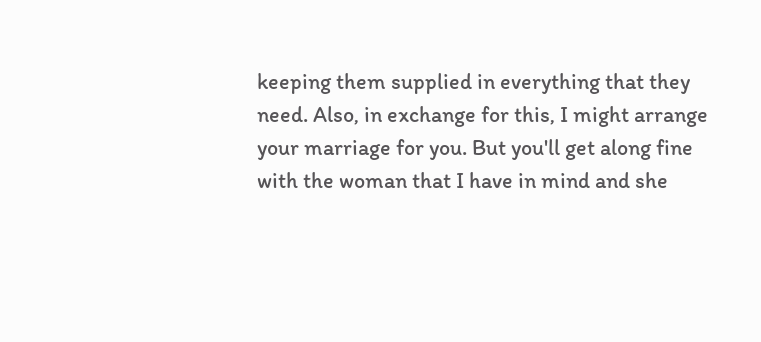keeping them supplied in everything that they need. Also, in exchange for this, I might arrange your marriage for you. But you'll get along fine with the woman that I have in mind and she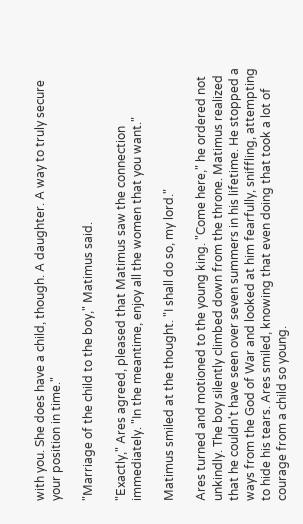with you. She does have a child, though. A daughter. A way to truly secure your position in time."

"Marriage of the child to the boy," Matimus said.

"Exactly," Ares agreed, pleased that Matimus saw the connection immediately. "In the meantime, enjoy all the women that you want."

Matimus smiled at the thought. "I shall do so, my lord."

Ares turned and motioned to the young king. "Come here," he ordered not unkindly. The boy silently climbed down from the throne. Matimus realized that he couldn't have seen over seven summers in his lifetime. He stopped a ways from the God of War and looked at him fearfully, sniffling, attempting to hide his tears. Ares smiled, knowing that even doing that took a lot of courage from a child so young.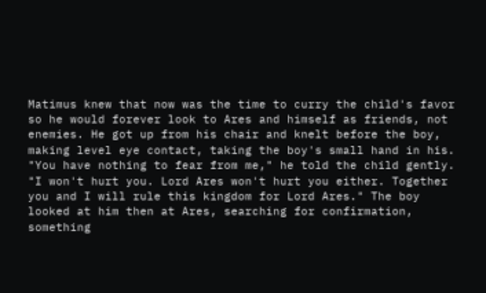Matimus knew that now was the time to curry the child's favor so he would forever look to Ares and himself as friends, not enemies. He got up from his chair and knelt before the boy, making level eye contact, taking the boy's small hand in his. "You have nothing to fear from me," he told the child gently. "I won't hurt you. Lord Ares won't hurt you either. Together you and I will rule this kingdom for Lord Ares." The boy looked at him then at Ares, searching for confirmation, something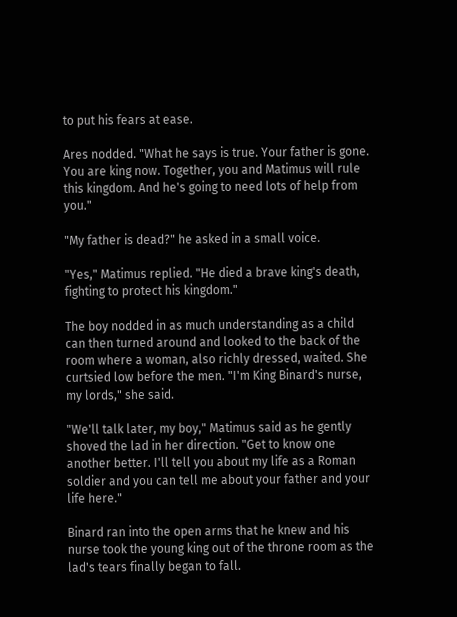to put his fears at ease.

Ares nodded. "What he says is true. Your father is gone. You are king now. Together, you and Matimus will rule this kingdom. And he's going to need lots of help from you."

"My father is dead?" he asked in a small voice.

"Yes," Matimus replied. "He died a brave king's death, fighting to protect his kingdom."

The boy nodded in as much understanding as a child can then turned around and looked to the back of the room where a woman, also richly dressed, waited. She curtsied low before the men. "I'm King Binard's nurse, my lords," she said.

"We'll talk later, my boy," Matimus said as he gently shoved the lad in her direction. "Get to know one another better. I'll tell you about my life as a Roman soldier and you can tell me about your father and your life here."

Binard ran into the open arms that he knew and his nurse took the young king out of the throne room as the lad's tears finally began to fall.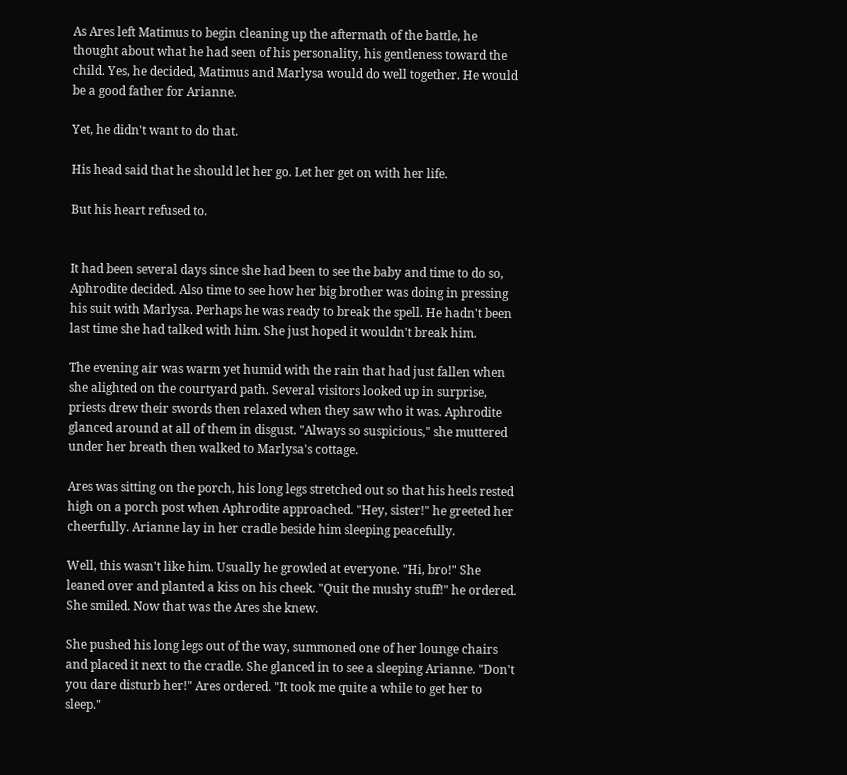As Ares left Matimus to begin cleaning up the aftermath of the battle, he thought about what he had seen of his personality, his gentleness toward the child. Yes, he decided, Matimus and Marlysa would do well together. He would be a good father for Arianne.

Yet, he didn't want to do that.

His head said that he should let her go. Let her get on with her life.

But his heart refused to.


It had been several days since she had been to see the baby and time to do so, Aphrodite decided. Also time to see how her big brother was doing in pressing his suit with Marlysa. Perhaps he was ready to break the spell. He hadn't been last time she had talked with him. She just hoped it wouldn't break him.

The evening air was warm yet humid with the rain that had just fallen when she alighted on the courtyard path. Several visitors looked up in surprise, priests drew their swords then relaxed when they saw who it was. Aphrodite glanced around at all of them in disgust. "Always so suspicious," she muttered under her breath then walked to Marlysa's cottage.

Ares was sitting on the porch, his long legs stretched out so that his heels rested high on a porch post when Aphrodite approached. "Hey, sister!" he greeted her cheerfully. Arianne lay in her cradle beside him sleeping peacefully.

Well, this wasn't like him. Usually he growled at everyone. "Hi, bro!" She leaned over and planted a kiss on his cheek. "Quit the mushy stuff!" he ordered. She smiled. Now that was the Ares she knew.

She pushed his long legs out of the way, summoned one of her lounge chairs and placed it next to the cradle. She glanced in to see a sleeping Arianne. "Don't you dare disturb her!" Ares ordered. "It took me quite a while to get her to sleep."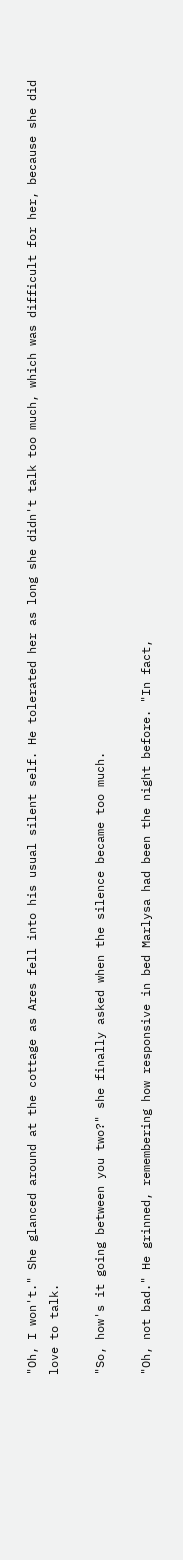"Oh, I won't." She glanced around at the cottage as Ares fell into his usual silent self. He tolerated her as long she didn't talk too much, which was difficult for her, because she did love to talk.

"So, how's it going between you two?" she finally asked when the silence became too much.

"Oh, not bad." He grinned, remembering how responsive in bed Marlysa had been the night before. "In fact,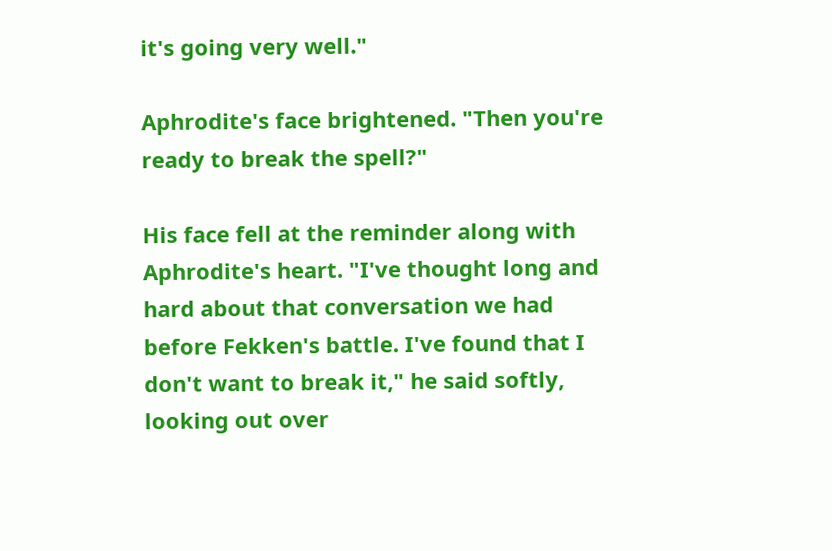it's going very well."

Aphrodite's face brightened. "Then you're ready to break the spell?"

His face fell at the reminder along with Aphrodite's heart. "I've thought long and hard about that conversation we had before Fekken's battle. I've found that I don't want to break it," he said softly, looking out over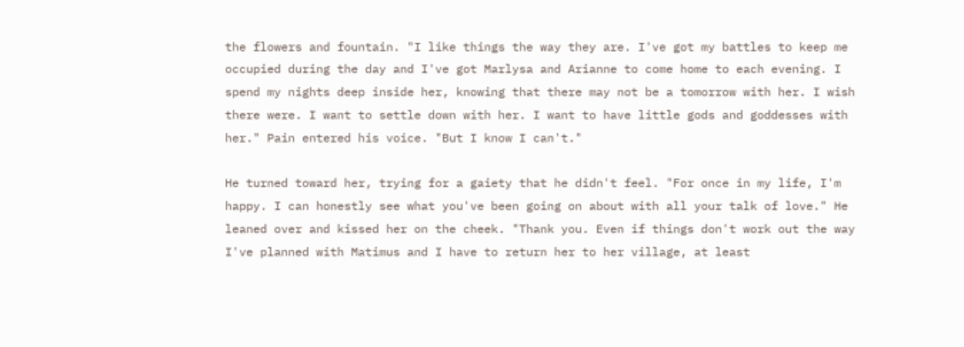the flowers and fountain. "I like things the way they are. I've got my battles to keep me occupied during the day and I've got Marlysa and Arianne to come home to each evening. I spend my nights deep inside her, knowing that there may not be a tomorrow with her. I wish there were. I want to settle down with her. I want to have little gods and goddesses with her." Pain entered his voice. "But I know I can't."

He turned toward her, trying for a gaiety that he didn't feel. "For once in my life, I'm happy. I can honestly see what you've been going on about with all your talk of love." He leaned over and kissed her on the cheek. "Thank you. Even if things don't work out the way I've planned with Matimus and I have to return her to her village, at least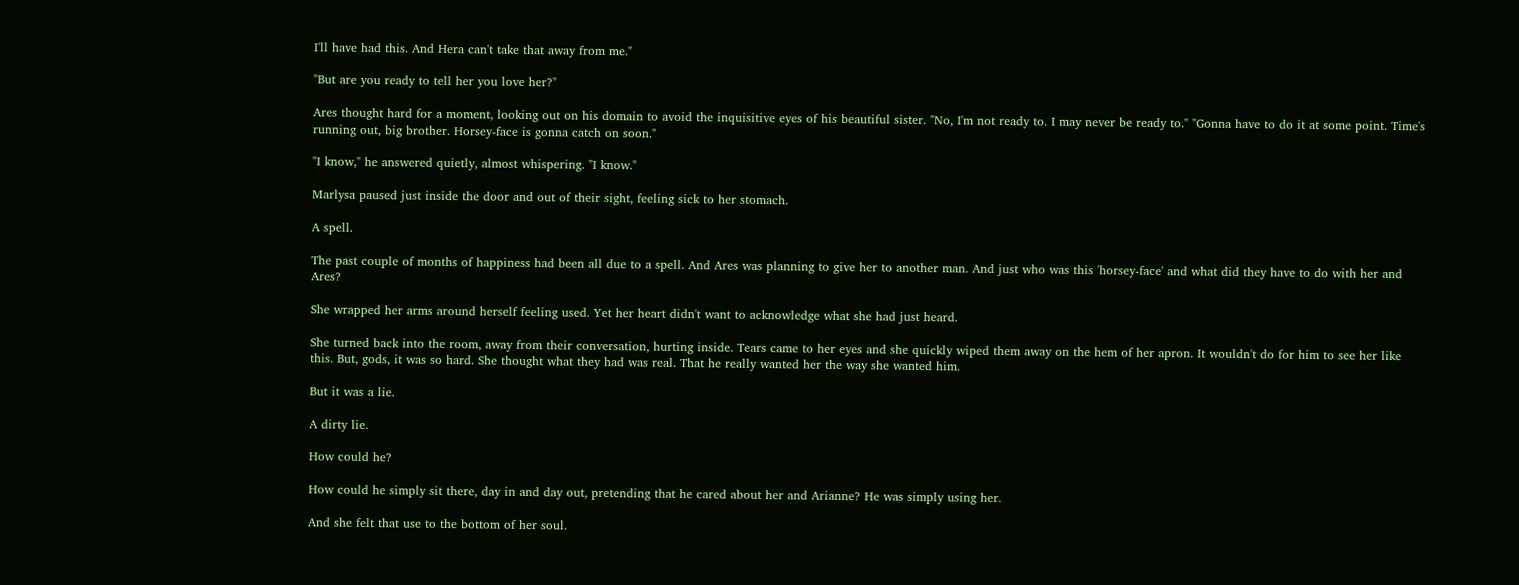I'll have had this. And Hera can't take that away from me."

"But are you ready to tell her you love her?"

Ares thought hard for a moment, looking out on his domain to avoid the inquisitive eyes of his beautiful sister. "No, I'm not ready to. I may never be ready to." "Gonna have to do it at some point. Time's running out, big brother. Horsey-face is gonna catch on soon."

"I know," he answered quietly, almost whispering. "I know."

Marlysa paused just inside the door and out of their sight, feeling sick to her stomach.

A spell.

The past couple of months of happiness had been all due to a spell. And Ares was planning to give her to another man. And just who was this 'horsey-face' and what did they have to do with her and Ares?

She wrapped her arms around herself feeling used. Yet her heart didn't want to acknowledge what she had just heard.

She turned back into the room, away from their conversation, hurting inside. Tears came to her eyes and she quickly wiped them away on the hem of her apron. It wouldn't do for him to see her like this. But, gods, it was so hard. She thought what they had was real. That he really wanted her the way she wanted him.

But it was a lie.

A dirty lie.

How could he?

How could he simply sit there, day in and day out, pretending that he cared about her and Arianne? He was simply using her.

And she felt that use to the bottom of her soul.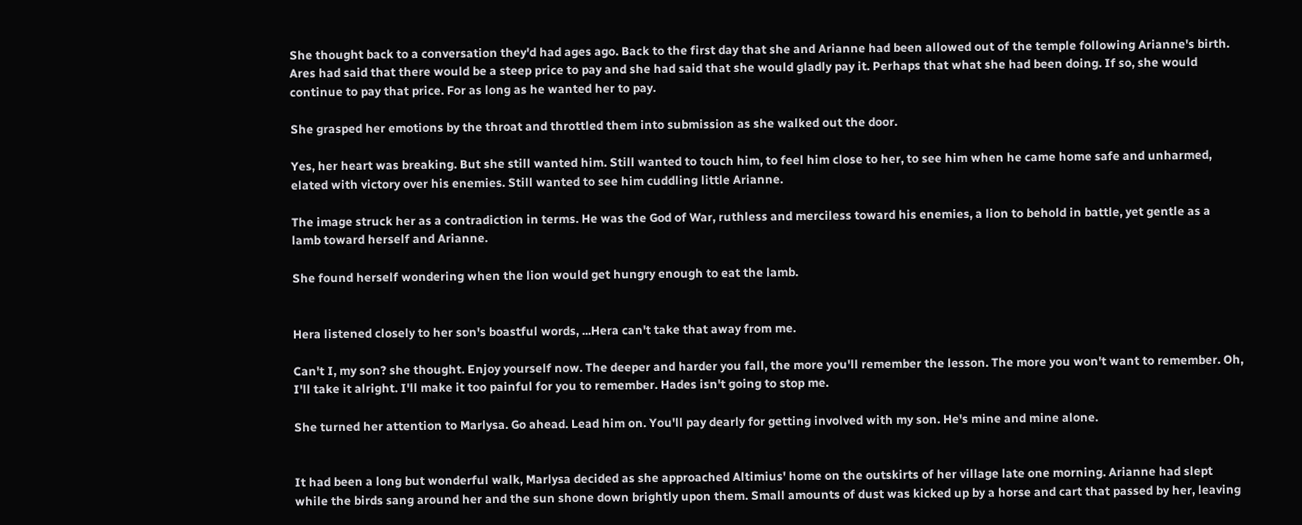She thought back to a conversation they'd had ages ago. Back to the first day that she and Arianne had been allowed out of the temple following Arianne's birth. Ares had said that there would be a steep price to pay and she had said that she would gladly pay it. Perhaps that what she had been doing. If so, she would continue to pay that price. For as long as he wanted her to pay.

She grasped her emotions by the throat and throttled them into submission as she walked out the door.

Yes, her heart was breaking. But she still wanted him. Still wanted to touch him, to feel him close to her, to see him when he came home safe and unharmed, elated with victory over his enemies. Still wanted to see him cuddling little Arianne.

The image struck her as a contradiction in terms. He was the God of War, ruthless and merciless toward his enemies, a lion to behold in battle, yet gentle as a lamb toward herself and Arianne.

She found herself wondering when the lion would get hungry enough to eat the lamb.


Hera listened closely to her son's boastful words, ...Hera can't take that away from me.

Can't I, my son? she thought. Enjoy yourself now. The deeper and harder you fall, the more you'll remember the lesson. The more you won't want to remember. Oh, I'll take it alright. I'll make it too painful for you to remember. Hades isn't going to stop me.

She turned her attention to Marlysa. Go ahead. Lead him on. You'll pay dearly for getting involved with my son. He's mine and mine alone.


It had been a long but wonderful walk, Marlysa decided as she approached Altimius' home on the outskirts of her village late one morning. Arianne had slept while the birds sang around her and the sun shone down brightly upon them. Small amounts of dust was kicked up by a horse and cart that passed by her, leaving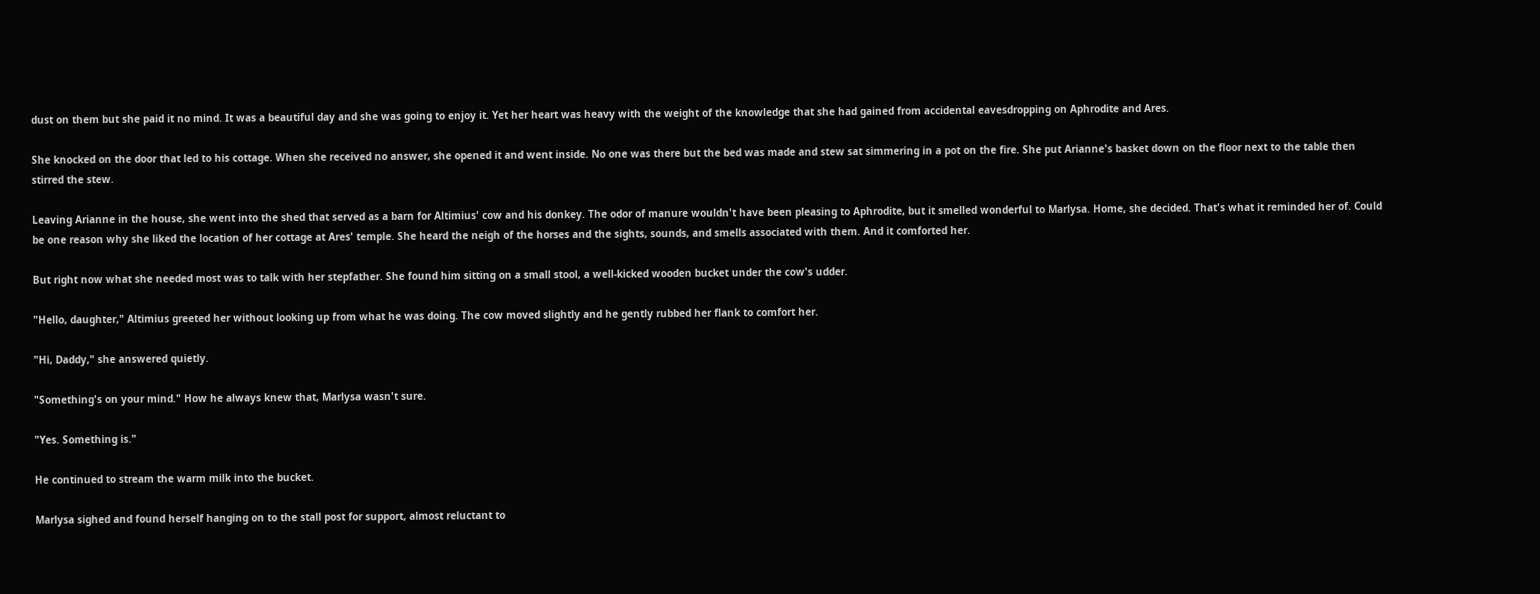dust on them but she paid it no mind. It was a beautiful day and she was going to enjoy it. Yet her heart was heavy with the weight of the knowledge that she had gained from accidental eavesdropping on Aphrodite and Ares.

She knocked on the door that led to his cottage. When she received no answer, she opened it and went inside. No one was there but the bed was made and stew sat simmering in a pot on the fire. She put Arianne's basket down on the floor next to the table then stirred the stew.

Leaving Arianne in the house, she went into the shed that served as a barn for Altimius' cow and his donkey. The odor of manure wouldn't have been pleasing to Aphrodite, but it smelled wonderful to Marlysa. Home, she decided. That's what it reminded her of. Could be one reason why she liked the location of her cottage at Ares' temple. She heard the neigh of the horses and the sights, sounds, and smells associated with them. And it comforted her.

But right now what she needed most was to talk with her stepfather. She found him sitting on a small stool, a well-kicked wooden bucket under the cow's udder.

"Hello, daughter," Altimius greeted her without looking up from what he was doing. The cow moved slightly and he gently rubbed her flank to comfort her.

"Hi, Daddy," she answered quietly.

"Something's on your mind." How he always knew that, Marlysa wasn't sure.

"Yes. Something is."

He continued to stream the warm milk into the bucket.

Marlysa sighed and found herself hanging on to the stall post for support, almost reluctant to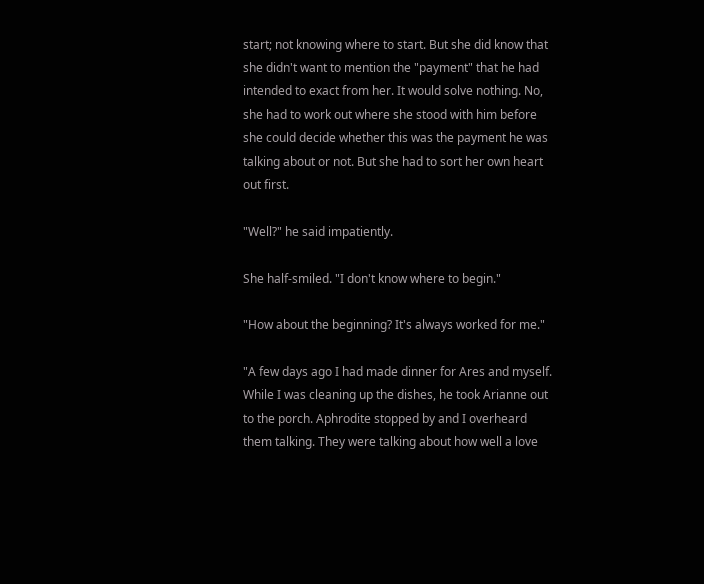start; not knowing where to start. But she did know that she didn't want to mention the "payment" that he had intended to exact from her. It would solve nothing. No, she had to work out where she stood with him before she could decide whether this was the payment he was talking about or not. But she had to sort her own heart out first.

"Well?" he said impatiently.

She half-smiled. "I don't know where to begin."

"How about the beginning? It's always worked for me."

"A few days ago I had made dinner for Ares and myself. While I was cleaning up the dishes, he took Arianne out to the porch. Aphrodite stopped by and I overheard them talking. They were talking about how well a love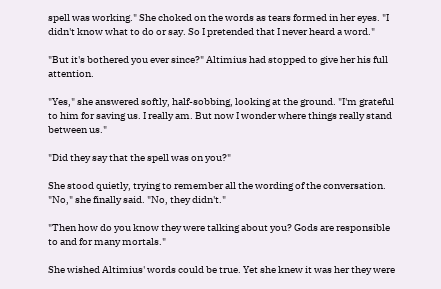spell was working." She choked on the words as tears formed in her eyes. "I didn't know what to do or say. So I pretended that I never heard a word."

"But it's bothered you ever since?" Altimius had stopped to give her his full attention.

"Yes," she answered softly, half-sobbing, looking at the ground. "I'm grateful to him for saving us. I really am. But now I wonder where things really stand between us."

"Did they say that the spell was on you?"

She stood quietly, trying to remember all the wording of the conversation. "No," she finally said. "No, they didn't."

"Then how do you know they were talking about you? Gods are responsible to and for many mortals."

She wished Altimius' words could be true. Yet she knew it was her they were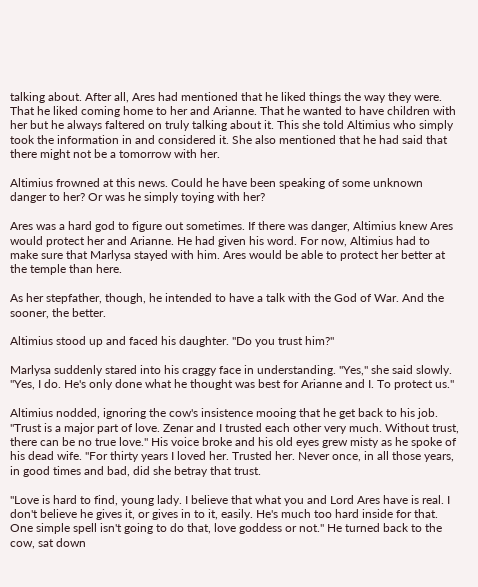talking about. After all, Ares had mentioned that he liked things the way they were. That he liked coming home to her and Arianne. That he wanted to have children with her but he always faltered on truly talking about it. This she told Altimius who simply took the information in and considered it. She also mentioned that he had said that there might not be a tomorrow with her.

Altimius frowned at this news. Could he have been speaking of some unknown danger to her? Or was he simply toying with her?

Ares was a hard god to figure out sometimes. If there was danger, Altimius knew Ares would protect her and Arianne. He had given his word. For now, Altimius had to make sure that Marlysa stayed with him. Ares would be able to protect her better at the temple than here.

As her stepfather, though, he intended to have a talk with the God of War. And the sooner, the better.

Altimius stood up and faced his daughter. "Do you trust him?"

Marlysa suddenly stared into his craggy face in understanding. "Yes," she said slowly. "Yes, I do. He's only done what he thought was best for Arianne and I. To protect us."

Altimius nodded, ignoring the cow's insistence mooing that he get back to his job. "Trust is a major part of love. Zenar and I trusted each other very much. Without trust, there can be no true love." His voice broke and his old eyes grew misty as he spoke of his dead wife. "For thirty years I loved her. Trusted her. Never once, in all those years, in good times and bad, did she betray that trust.

"Love is hard to find, young lady. I believe that what you and Lord Ares have is real. I don't believe he gives it, or gives in to it, easily. He's much too hard inside for that. One simple spell isn't going to do that, love goddess or not." He turned back to the cow, sat down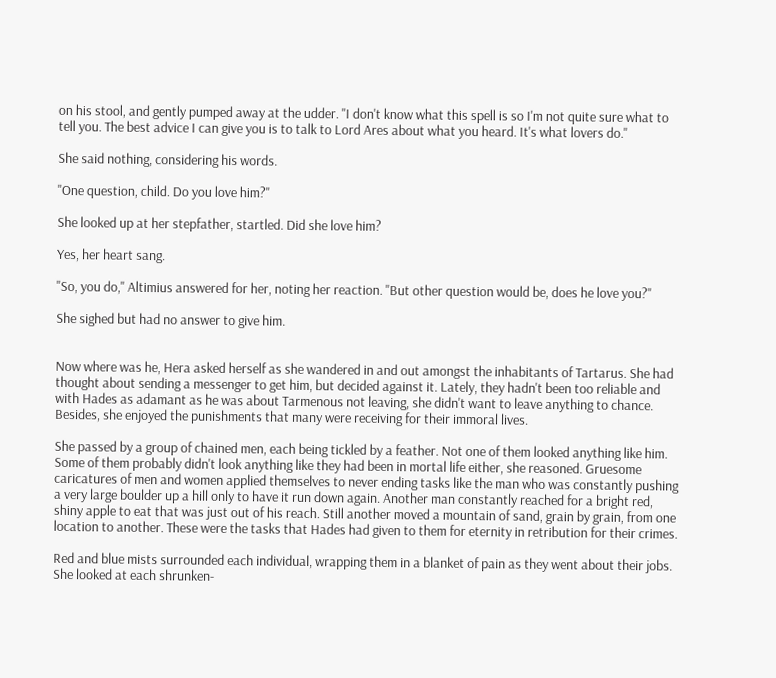on his stool, and gently pumped away at the udder. "I don't know what this spell is so I'm not quite sure what to tell you. The best advice I can give you is to talk to Lord Ares about what you heard. It's what lovers do."

She said nothing, considering his words.

"One question, child. Do you love him?"

She looked up at her stepfather, startled. Did she love him?

Yes, her heart sang.

"So, you do," Altimius answered for her, noting her reaction. "But other question would be, does he love you?"

She sighed but had no answer to give him.


Now where was he, Hera asked herself as she wandered in and out amongst the inhabitants of Tartarus. She had thought about sending a messenger to get him, but decided against it. Lately, they hadn't been too reliable and with Hades as adamant as he was about Tarmenous not leaving, she didn't want to leave anything to chance. Besides, she enjoyed the punishments that many were receiving for their immoral lives.

She passed by a group of chained men, each being tickled by a feather. Not one of them looked anything like him. Some of them probably didn't look anything like they had been in mortal life either, she reasoned. Gruesome caricatures of men and women applied themselves to never ending tasks like the man who was constantly pushing a very large boulder up a hill only to have it run down again. Another man constantly reached for a bright red, shiny apple to eat that was just out of his reach. Still another moved a mountain of sand, grain by grain, from one location to another. These were the tasks that Hades had given to them for eternity in retribution for their crimes.

Red and blue mists surrounded each individual, wrapping them in a blanket of pain as they went about their jobs. She looked at each shrunken-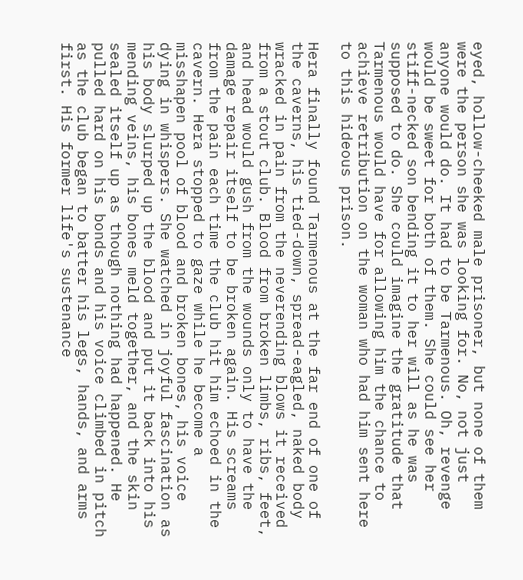eyed, hollow-cheeked male prisoner, but none of them were the person she was looking for. No, not just anyone would do. It had to be Tarmenous. Oh, revenge would be sweet for both of them. She could see her stiff-necked son bending it to her will as he was supposed to do. She could imagine the gratitude that Tarmenous would have for allowing him the chance to achieve retribution on the woman who had him sent here to this hideous prison.

Hera finally found Tarmenous at the far end of one of the caverns, his tied-down, spread-eagled, naked body wracked in pain from the neverending blows it received from a stout club. Blood from broken limbs, ribs, feet, and head would gush from the wounds only to have the damage repair itself to be broken again. His screams from the pain each time the club hit him echoed in the cavern. Hera stopped to gaze while he become a misshapen pool of blood and broken bones, his voice dying in whispers. She watched in joyful fascination as his body slurped up the blood and put it back into his mending veins, his bones meld together, and the skin sealed itself up as though nothing had happened. He pulled hard on his bonds and his voice climbed in pitch as the club began to batter his legs, hands, and arms first. His former life's sustenance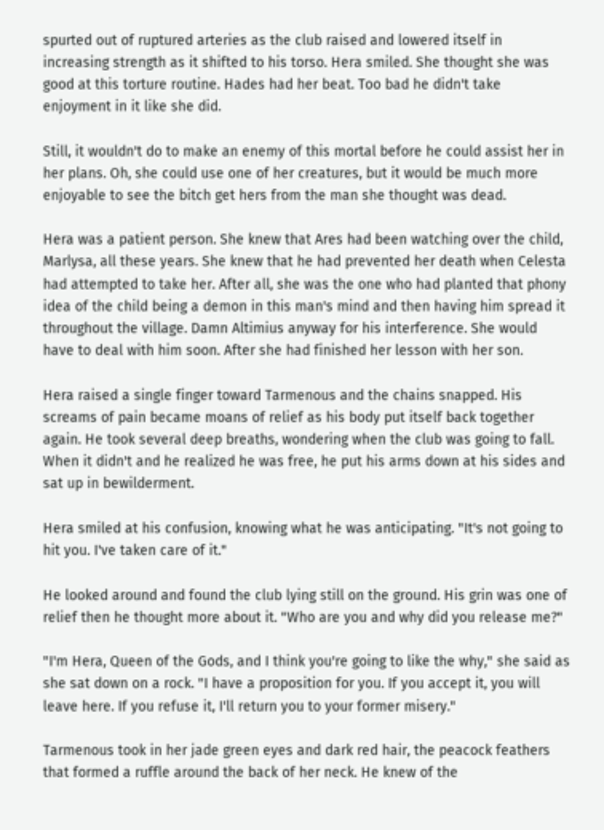spurted out of ruptured arteries as the club raised and lowered itself in increasing strength as it shifted to his torso. Hera smiled. She thought she was good at this torture routine. Hades had her beat. Too bad he didn't take enjoyment in it like she did.

Still, it wouldn't do to make an enemy of this mortal before he could assist her in her plans. Oh, she could use one of her creatures, but it would be much more enjoyable to see the bitch get hers from the man she thought was dead.

Hera was a patient person. She knew that Ares had been watching over the child, Marlysa, all these years. She knew that he had prevented her death when Celesta had attempted to take her. After all, she was the one who had planted that phony idea of the child being a demon in this man's mind and then having him spread it throughout the village. Damn Altimius anyway for his interference. She would have to deal with him soon. After she had finished her lesson with her son.

Hera raised a single finger toward Tarmenous and the chains snapped. His screams of pain became moans of relief as his body put itself back together again. He took several deep breaths, wondering when the club was going to fall. When it didn't and he realized he was free, he put his arms down at his sides and sat up in bewilderment.

Hera smiled at his confusion, knowing what he was anticipating. "It's not going to hit you. I've taken care of it."

He looked around and found the club lying still on the ground. His grin was one of relief then he thought more about it. "Who are you and why did you release me?"

"I'm Hera, Queen of the Gods, and I think you're going to like the why," she said as she sat down on a rock. "I have a proposition for you. If you accept it, you will leave here. If you refuse it, I'll return you to your former misery."

Tarmenous took in her jade green eyes and dark red hair, the peacock feathers that formed a ruffle around the back of her neck. He knew of the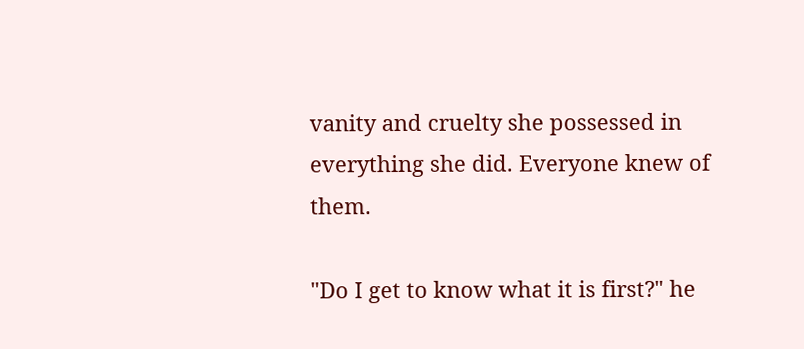vanity and cruelty she possessed in everything she did. Everyone knew of them.

"Do I get to know what it is first?" he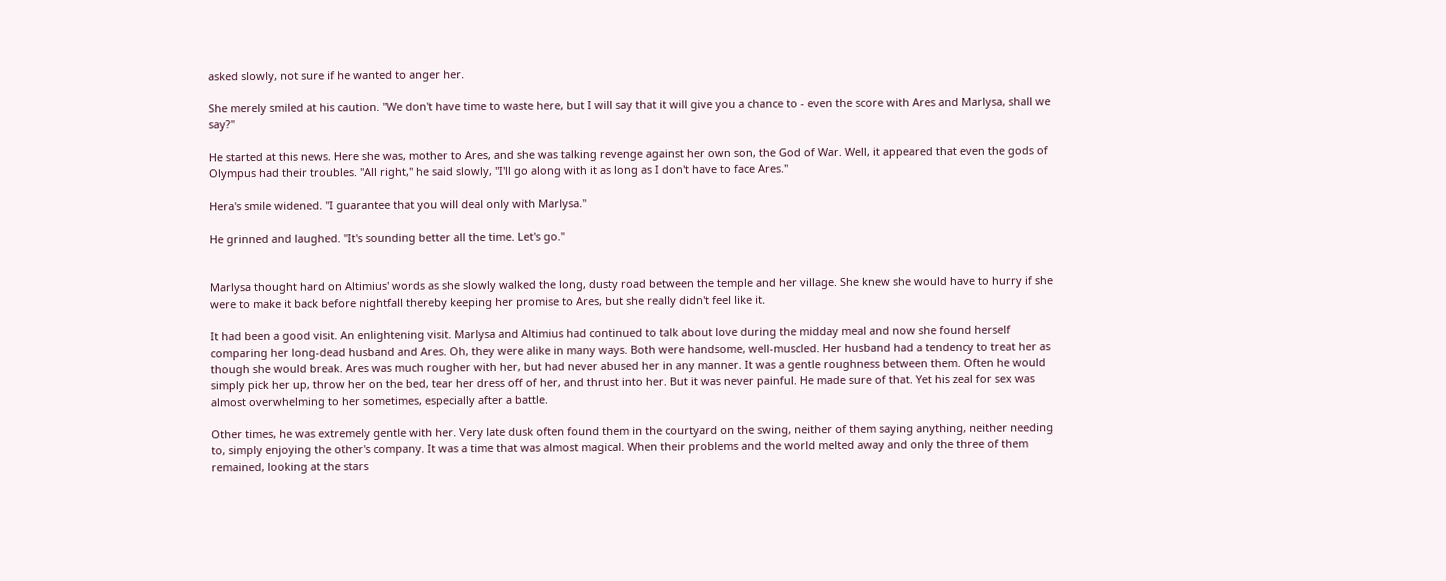asked slowly, not sure if he wanted to anger her.

She merely smiled at his caution. "We don't have time to waste here, but I will say that it will give you a chance to - even the score with Ares and Marlysa, shall we say?"

He started at this news. Here she was, mother to Ares, and she was talking revenge against her own son, the God of War. Well, it appeared that even the gods of Olympus had their troubles. "All right," he said slowly, "I'll go along with it as long as I don't have to face Ares."

Hera's smile widened. "I guarantee that you will deal only with Marlysa."

He grinned and laughed. "It's sounding better all the time. Let's go."


Marlysa thought hard on Altimius' words as she slowly walked the long, dusty road between the temple and her village. She knew she would have to hurry if she were to make it back before nightfall thereby keeping her promise to Ares, but she really didn't feel like it.

It had been a good visit. An enlightening visit. Marlysa and Altimius had continued to talk about love during the midday meal and now she found herself comparing her long-dead husband and Ares. Oh, they were alike in many ways. Both were handsome, well-muscled. Her husband had a tendency to treat her as though she would break. Ares was much rougher with her, but had never abused her in any manner. It was a gentle roughness between them. Often he would simply pick her up, throw her on the bed, tear her dress off of her, and thrust into her. But it was never painful. He made sure of that. Yet his zeal for sex was almost overwhelming to her sometimes, especially after a battle.

Other times, he was extremely gentle with her. Very late dusk often found them in the courtyard on the swing, neither of them saying anything, neither needing to, simply enjoying the other's company. It was a time that was almost magical. When their problems and the world melted away and only the three of them remained, looking at the stars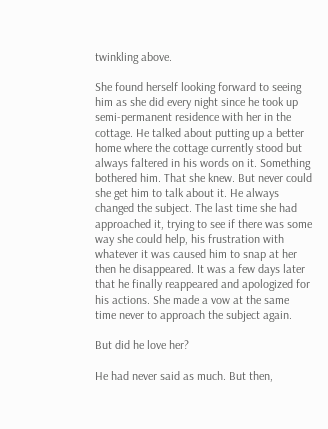twinkling above.

She found herself looking forward to seeing him as she did every night since he took up semi-permanent residence with her in the cottage. He talked about putting up a better home where the cottage currently stood but always faltered in his words on it. Something bothered him. That she knew. But never could she get him to talk about it. He always changed the subject. The last time she had approached it, trying to see if there was some way she could help, his frustration with whatever it was caused him to snap at her then he disappeared. It was a few days later that he finally reappeared and apologized for his actions. She made a vow at the same time never to approach the subject again.

But did he love her?

He had never said as much. But then,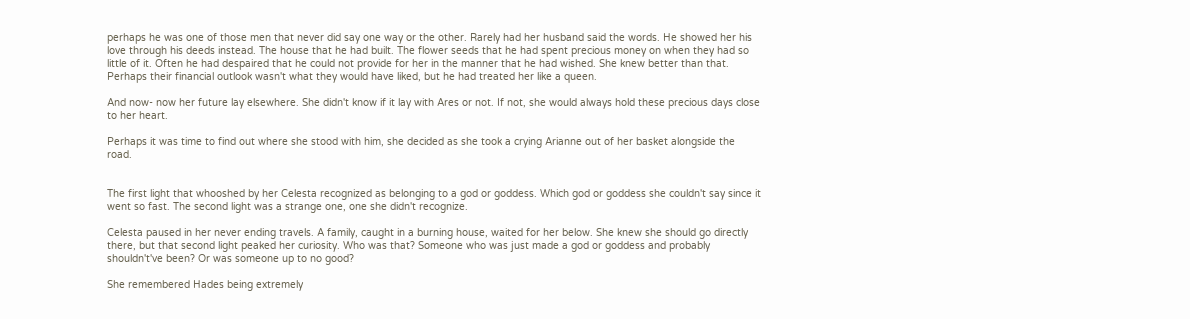perhaps he was one of those men that never did say one way or the other. Rarely had her husband said the words. He showed her his love through his deeds instead. The house that he had built. The flower seeds that he had spent precious money on when they had so little of it. Often he had despaired that he could not provide for her in the manner that he had wished. She knew better than that. Perhaps their financial outlook wasn't what they would have liked, but he had treated her like a queen.

And now- now her future lay elsewhere. She didn't know if it lay with Ares or not. If not, she would always hold these precious days close to her heart.

Perhaps it was time to find out where she stood with him, she decided as she took a crying Arianne out of her basket alongside the road.


The first light that whooshed by her Celesta recognized as belonging to a god or goddess. Which god or goddess she couldn't say since it went so fast. The second light was a strange one, one she didn't recognize.

Celesta paused in her never ending travels. A family, caught in a burning house, waited for her below. She knew she should go directly there, but that second light peaked her curiosity. Who was that? Someone who was just made a god or goddess and probably shouldn't've been? Or was someone up to no good?

She remembered Hades being extremely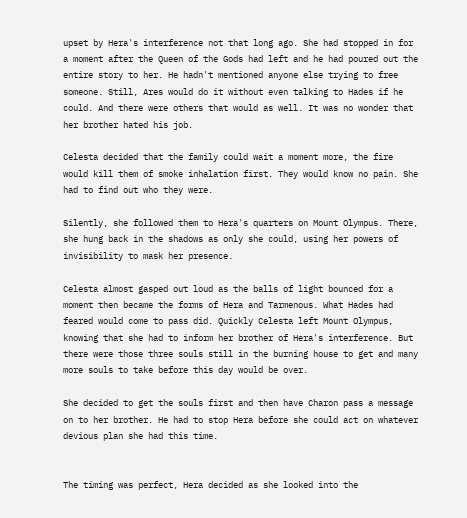upset by Hera's interference not that long ago. She had stopped in for a moment after the Queen of the Gods had left and he had poured out the entire story to her. He hadn't mentioned anyone else trying to free someone. Still, Ares would do it without even talking to Hades if he could. And there were others that would as well. It was no wonder that her brother hated his job.

Celesta decided that the family could wait a moment more, the fire would kill them of smoke inhalation first. They would know no pain. She had to find out who they were.

Silently, she followed them to Hera's quarters on Mount Olympus. There, she hung back in the shadows as only she could, using her powers of invisibility to mask her presence.

Celesta almost gasped out loud as the balls of light bounced for a moment then became the forms of Hera and Tarmenous. What Hades had feared would come to pass did. Quickly Celesta left Mount Olympus, knowing that she had to inform her brother of Hera's interference. But there were those three souls still in the burning house to get and many more souls to take before this day would be over.

She decided to get the souls first and then have Charon pass a message on to her brother. He had to stop Hera before she could act on whatever devious plan she had this time.


The timing was perfect, Hera decided as she looked into the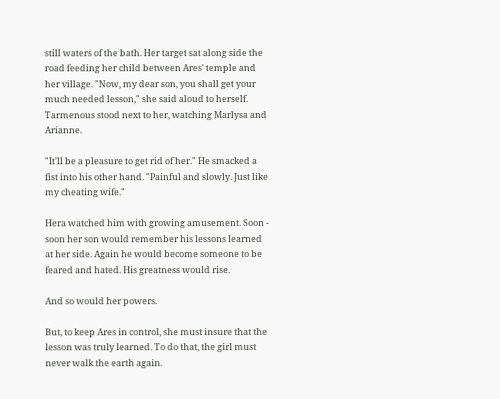still waters of the bath. Her target sat along side the road feeding her child between Ares' temple and her village. "Now, my dear son, you shall get your much needed lesson," she said aloud to herself. Tarmenous stood next to her, watching Marlysa and Arianne.

"It'll be a pleasure to get rid of her." He smacked a fist into his other hand. "Painful and slowly. Just like my cheating wife."

Hera watched him with growing amusement. Soon - soon her son would remember his lessons learned at her side. Again he would become someone to be feared and hated. His greatness would rise.

And so would her powers.

But, to keep Ares in control, she must insure that the lesson was truly learned. To do that, the girl must never walk the earth again.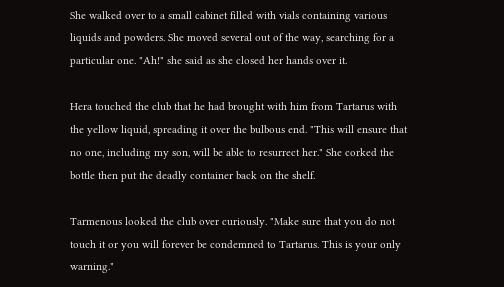She walked over to a small cabinet filled with vials containing various liquids and powders. She moved several out of the way, searching for a particular one. "Ah!" she said as she closed her hands over it.

Hera touched the club that he had brought with him from Tartarus with the yellow liquid, spreading it over the bulbous end. "This will ensure that no one, including my son, will be able to resurrect her." She corked the bottle then put the deadly container back on the shelf.

Tarmenous looked the club over curiously. "Make sure that you do not touch it or you will forever be condemned to Tartarus. This is your only warning."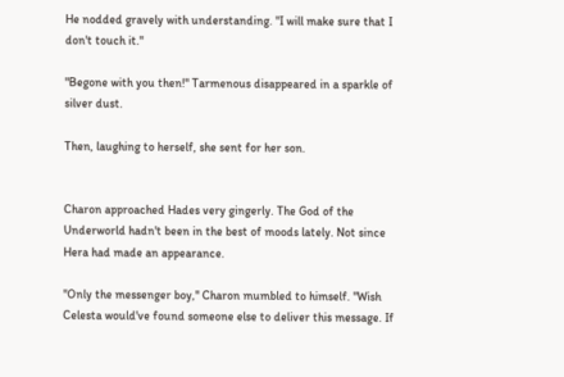He nodded gravely with understanding. "I will make sure that I don't touch it."

"Begone with you then!" Tarmenous disappeared in a sparkle of silver dust.

Then, laughing to herself, she sent for her son.


Charon approached Hades very gingerly. The God of the Underworld hadn't been in the best of moods lately. Not since Hera had made an appearance.

"Only the messenger boy," Charon mumbled to himself. "Wish Celesta would've found someone else to deliver this message. If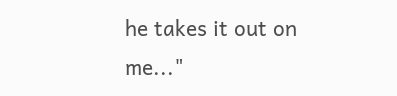he takes it out on me..."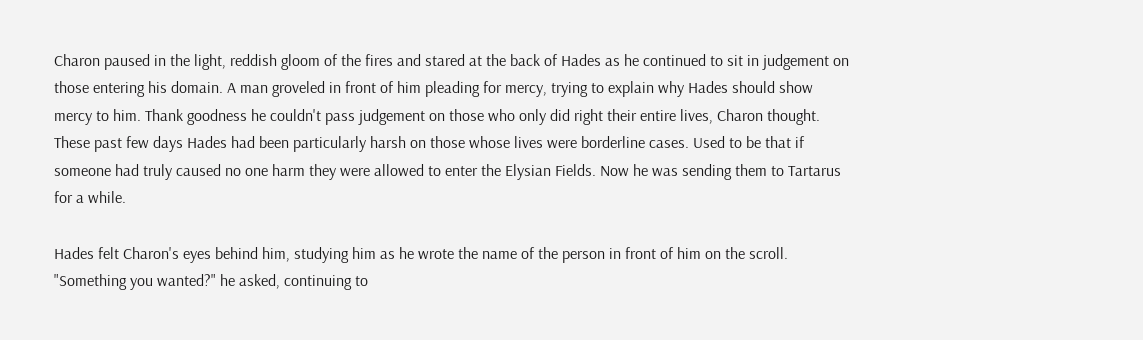Charon paused in the light, reddish gloom of the fires and stared at the back of Hades as he continued to sit in judgement on those entering his domain. A man groveled in front of him pleading for mercy, trying to explain why Hades should show mercy to him. Thank goodness he couldn't pass judgement on those who only did right their entire lives, Charon thought. These past few days Hades had been particularly harsh on those whose lives were borderline cases. Used to be that if someone had truly caused no one harm they were allowed to enter the Elysian Fields. Now he was sending them to Tartarus for a while.

Hades felt Charon's eyes behind him, studying him as he wrote the name of the person in front of him on the scroll. "Something you wanted?" he asked, continuing to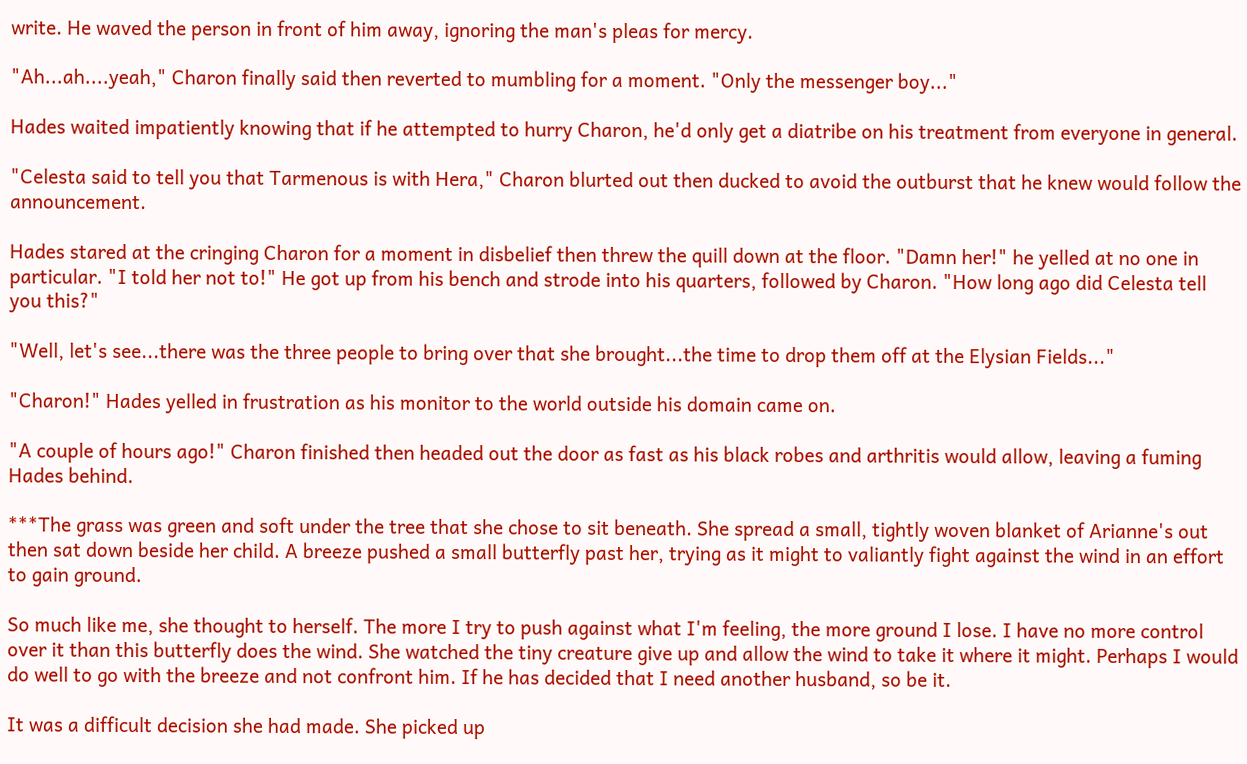write. He waved the person in front of him away, ignoring the man's pleas for mercy.

"Ah...ah....yeah," Charon finally said then reverted to mumbling for a moment. "Only the messenger boy..."

Hades waited impatiently knowing that if he attempted to hurry Charon, he'd only get a diatribe on his treatment from everyone in general.

"Celesta said to tell you that Tarmenous is with Hera," Charon blurted out then ducked to avoid the outburst that he knew would follow the announcement.

Hades stared at the cringing Charon for a moment in disbelief then threw the quill down at the floor. "Damn her!" he yelled at no one in particular. "I told her not to!" He got up from his bench and strode into his quarters, followed by Charon. "How long ago did Celesta tell you this?"

"Well, let's see...there was the three people to bring over that she brought...the time to drop them off at the Elysian Fields..."

"Charon!" Hades yelled in frustration as his monitor to the world outside his domain came on.

"A couple of hours ago!" Charon finished then headed out the door as fast as his black robes and arthritis would allow, leaving a fuming Hades behind.

***The grass was green and soft under the tree that she chose to sit beneath. She spread a small, tightly woven blanket of Arianne's out then sat down beside her child. A breeze pushed a small butterfly past her, trying as it might to valiantly fight against the wind in an effort to gain ground.

So much like me, she thought to herself. The more I try to push against what I'm feeling, the more ground I lose. I have no more control over it than this butterfly does the wind. She watched the tiny creature give up and allow the wind to take it where it might. Perhaps I would do well to go with the breeze and not confront him. If he has decided that I need another husband, so be it.

It was a difficult decision she had made. She picked up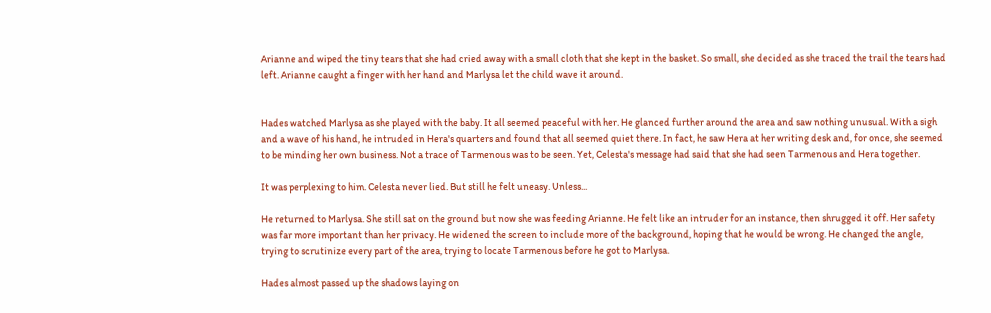Arianne and wiped the tiny tears that she had cried away with a small cloth that she kept in the basket. So small, she decided as she traced the trail the tears had left. Arianne caught a finger with her hand and Marlysa let the child wave it around.


Hades watched Marlysa as she played with the baby. It all seemed peaceful with her. He glanced further around the area and saw nothing unusual. With a sigh and a wave of his hand, he intruded in Hera's quarters and found that all seemed quiet there. In fact, he saw Hera at her writing desk and, for once, she seemed to be minding her own business. Not a trace of Tarmenous was to be seen. Yet, Celesta's message had said that she had seen Tarmenous and Hera together.

It was perplexing to him. Celesta never lied. But still he felt uneasy. Unless...

He returned to Marlysa. She still sat on the ground but now she was feeding Arianne. He felt like an intruder for an instance, then shrugged it off. Her safety was far more important than her privacy. He widened the screen to include more of the background, hoping that he would be wrong. He changed the angle, trying to scrutinize every part of the area, trying to locate Tarmenous before he got to Marlysa.

Hades almost passed up the shadows laying on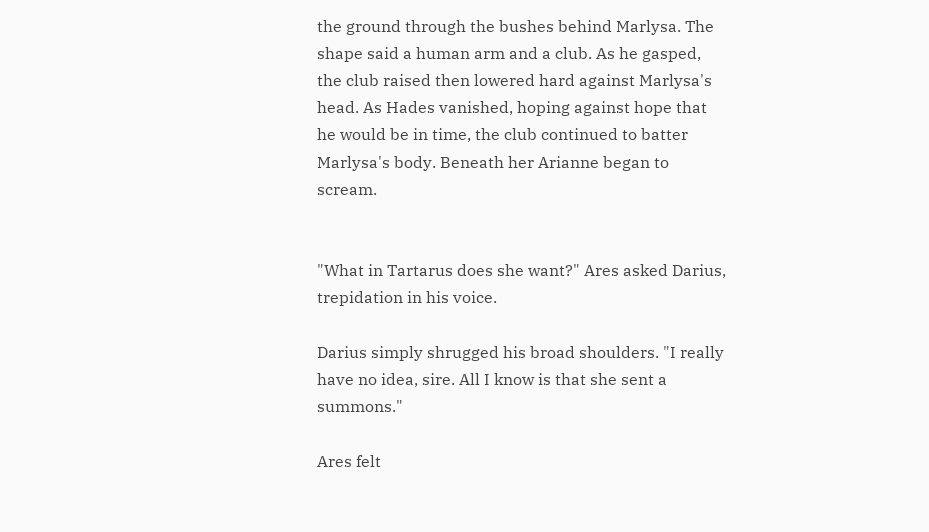the ground through the bushes behind Marlysa. The shape said a human arm and a club. As he gasped, the club raised then lowered hard against Marlysa's head. As Hades vanished, hoping against hope that he would be in time, the club continued to batter Marlysa's body. Beneath her Arianne began to scream.


"What in Tartarus does she want?" Ares asked Darius, trepidation in his voice.

Darius simply shrugged his broad shoulders. "I really have no idea, sire. All I know is that she sent a summons."

Ares felt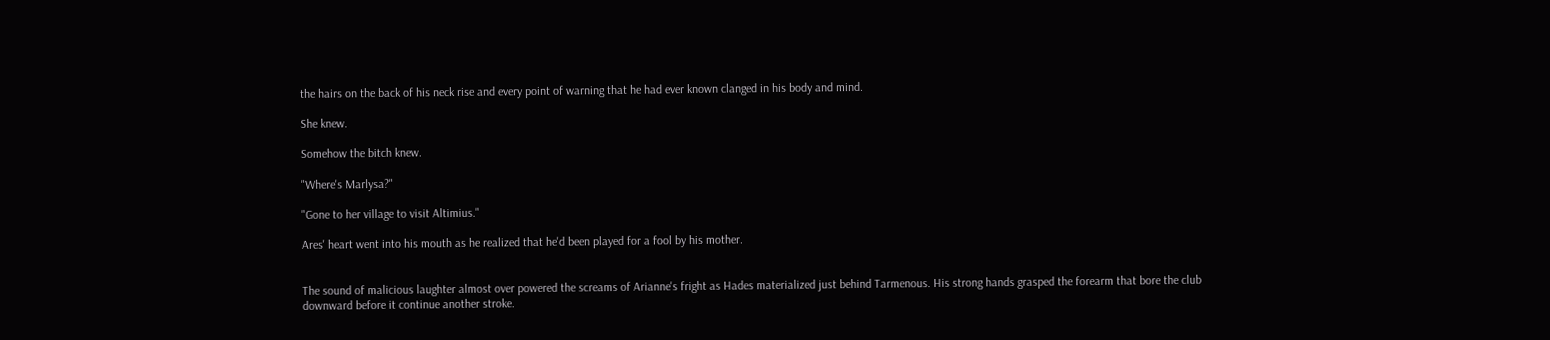the hairs on the back of his neck rise and every point of warning that he had ever known clanged in his body and mind.

She knew.

Somehow the bitch knew.

"Where's Marlysa?"

"Gone to her village to visit Altimius."

Ares' heart went into his mouth as he realized that he'd been played for a fool by his mother.


The sound of malicious laughter almost over powered the screams of Arianne's fright as Hades materialized just behind Tarmenous. His strong hands grasped the forearm that bore the club downward before it continue another stroke.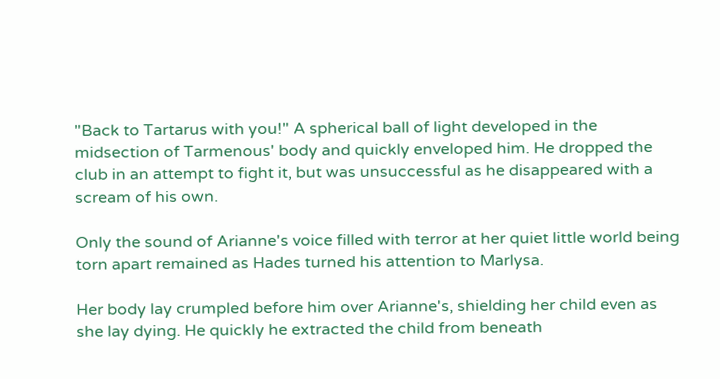"Back to Tartarus with you!" A spherical ball of light developed in the midsection of Tarmenous' body and quickly enveloped him. He dropped the club in an attempt to fight it, but was unsuccessful as he disappeared with a scream of his own.

Only the sound of Arianne's voice filled with terror at her quiet little world being torn apart remained as Hades turned his attention to Marlysa.

Her body lay crumpled before him over Arianne's, shielding her child even as she lay dying. He quickly he extracted the child from beneath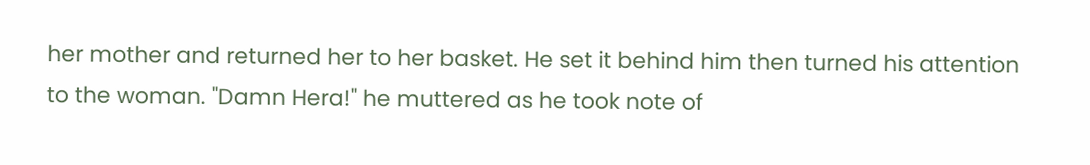her mother and returned her to her basket. He set it behind him then turned his attention to the woman. "Damn Hera!" he muttered as he took note of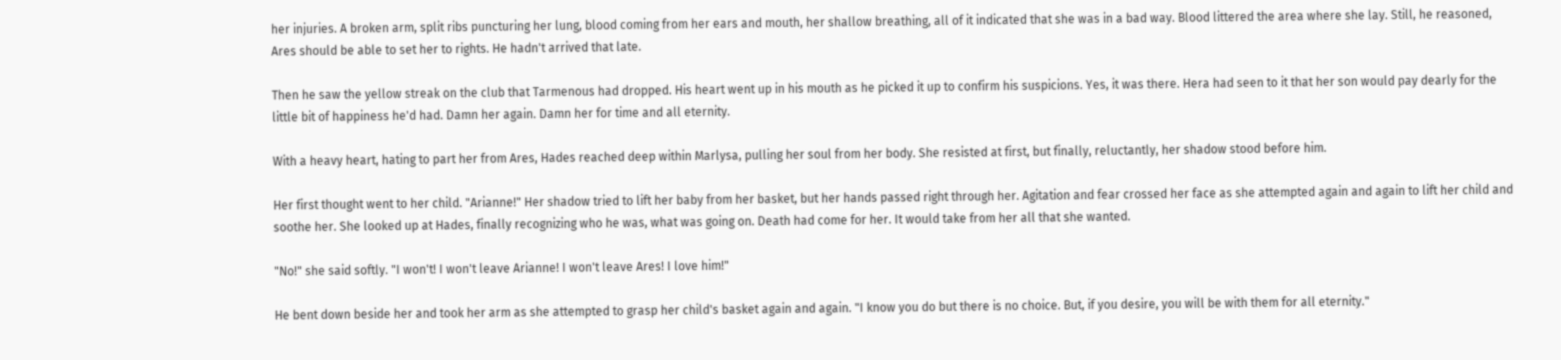her injuries. A broken arm, split ribs puncturing her lung, blood coming from her ears and mouth, her shallow breathing, all of it indicated that she was in a bad way. Blood littered the area where she lay. Still, he reasoned, Ares should be able to set her to rights. He hadn't arrived that late.

Then he saw the yellow streak on the club that Tarmenous had dropped. His heart went up in his mouth as he picked it up to confirm his suspicions. Yes, it was there. Hera had seen to it that her son would pay dearly for the little bit of happiness he'd had. Damn her again. Damn her for time and all eternity.

With a heavy heart, hating to part her from Ares, Hades reached deep within Marlysa, pulling her soul from her body. She resisted at first, but finally, reluctantly, her shadow stood before him.

Her first thought went to her child. "Arianne!" Her shadow tried to lift her baby from her basket, but her hands passed right through her. Agitation and fear crossed her face as she attempted again and again to lift her child and soothe her. She looked up at Hades, finally recognizing who he was, what was going on. Death had come for her. It would take from her all that she wanted.

"No!" she said softly. "I won't! I won't leave Arianne! I won't leave Ares! I love him!"

He bent down beside her and took her arm as she attempted to grasp her child's basket again and again. "I know you do but there is no choice. But, if you desire, you will be with them for all eternity."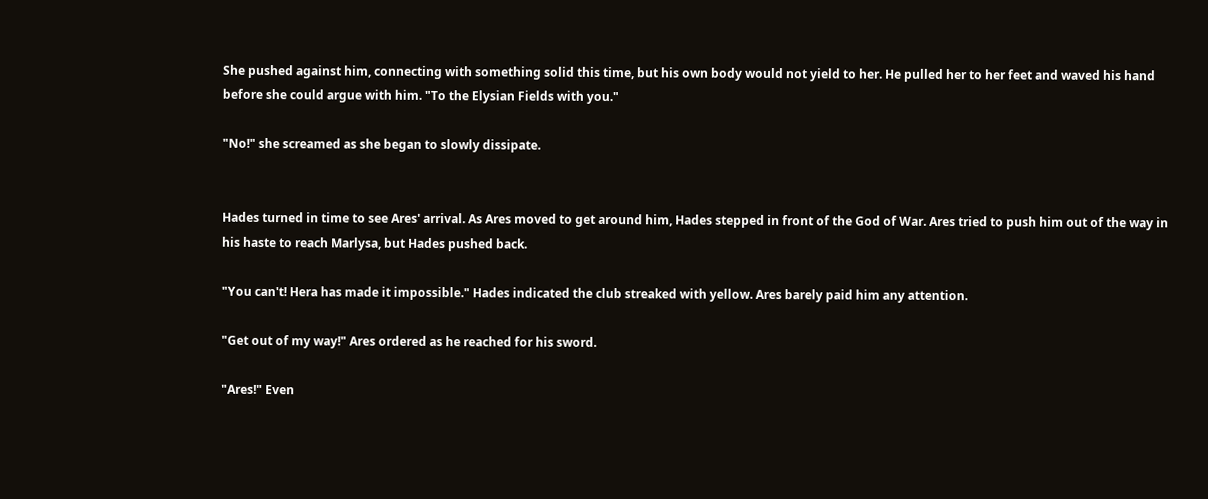She pushed against him, connecting with something solid this time, but his own body would not yield to her. He pulled her to her feet and waved his hand before she could argue with him. "To the Elysian Fields with you."

"No!" she screamed as she began to slowly dissipate.


Hades turned in time to see Ares' arrival. As Ares moved to get around him, Hades stepped in front of the God of War. Ares tried to push him out of the way in his haste to reach Marlysa, but Hades pushed back.

"You can't! Hera has made it impossible." Hades indicated the club streaked with yellow. Ares barely paid him any attention.

"Get out of my way!" Ares ordered as he reached for his sword.

"Ares!" Even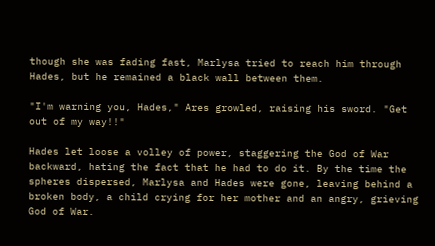though she was fading fast, Marlysa tried to reach him through Hades, but he remained a black wall between them.

"I'm warning you, Hades," Ares growled, raising his sword. "Get out of my way!!"

Hades let loose a volley of power, staggering the God of War backward, hating the fact that he had to do it. By the time the spheres dispersed, Marlysa and Hades were gone, leaving behind a broken body, a child crying for her mother and an angry, grieving God of War.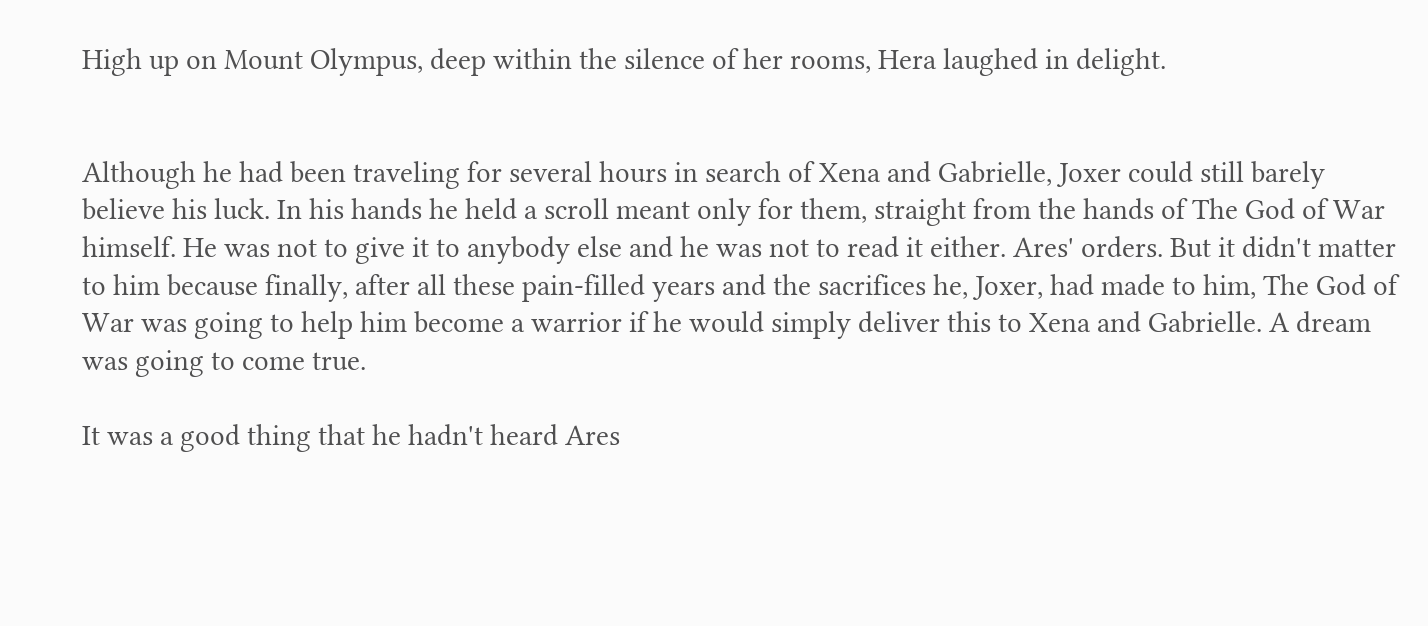High up on Mount Olympus, deep within the silence of her rooms, Hera laughed in delight.


Although he had been traveling for several hours in search of Xena and Gabrielle, Joxer could still barely believe his luck. In his hands he held a scroll meant only for them, straight from the hands of The God of War himself. He was not to give it to anybody else and he was not to read it either. Ares' orders. But it didn't matter to him because finally, after all these pain-filled years and the sacrifices he, Joxer, had made to him, The God of War was going to help him become a warrior if he would simply deliver this to Xena and Gabrielle. A dream was going to come true.

It was a good thing that he hadn't heard Ares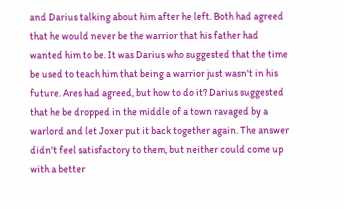and Darius talking about him after he left. Both had agreed that he would never be the warrior that his father had wanted him to be. It was Darius who suggested that the time be used to teach him that being a warrior just wasn't in his future. Ares had agreed, but how to do it? Darius suggested that he be dropped in the middle of a town ravaged by a warlord and let Joxer put it back together again. The answer didn't feel satisfactory to them, but neither could come up with a better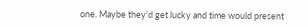one. Maybe they'd get lucky and time would present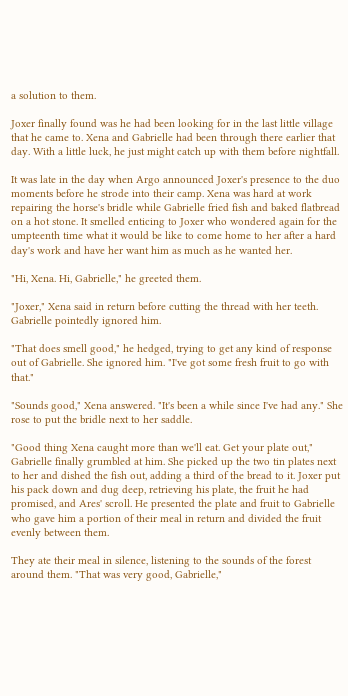a solution to them.

Joxer finally found was he had been looking for in the last little village that he came to. Xena and Gabrielle had been through there earlier that day. With a little luck, he just might catch up with them before nightfall.

It was late in the day when Argo announced Joxer's presence to the duo moments before he strode into their camp. Xena was hard at work repairing the horse's bridle while Gabrielle fried fish and baked flatbread on a hot stone. It smelled enticing to Joxer who wondered again for the umpteenth time what it would be like to come home to her after a hard day's work and have her want him as much as he wanted her.

"Hi, Xena. Hi, Gabrielle," he greeted them.

"Joxer," Xena said in return before cutting the thread with her teeth. Gabrielle pointedly ignored him.

"That does smell good," he hedged, trying to get any kind of response out of Gabrielle. She ignored him. "I've got some fresh fruit to go with that."

"Sounds good," Xena answered. "It's been a while since I've had any." She rose to put the bridle next to her saddle.

"Good thing Xena caught more than we'll eat. Get your plate out," Gabrielle finally grumbled at him. She picked up the two tin plates next to her and dished the fish out, adding a third of the bread to it. Joxer put his pack down and dug deep, retrieving his plate, the fruit he had promised, and Ares' scroll. He presented the plate and fruit to Gabrielle who gave him a portion of their meal in return and divided the fruit evenly between them.

They ate their meal in silence, listening to the sounds of the forest around them. "That was very good, Gabrielle,"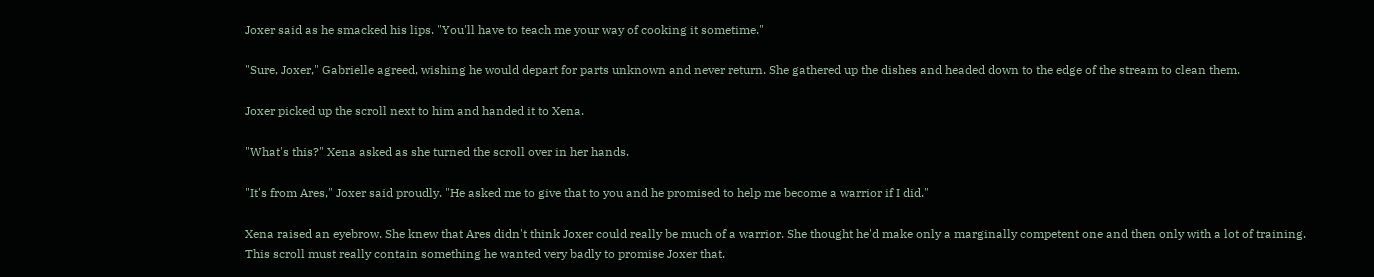Joxer said as he smacked his lips. "You'll have to teach me your way of cooking it sometime."

"Sure, Joxer," Gabrielle agreed, wishing he would depart for parts unknown and never return. She gathered up the dishes and headed down to the edge of the stream to clean them.

Joxer picked up the scroll next to him and handed it to Xena.

"What's this?" Xena asked as she turned the scroll over in her hands.

"It's from Ares," Joxer said proudly. "He asked me to give that to you and he promised to help me become a warrior if I did."

Xena raised an eyebrow. She knew that Ares didn't think Joxer could really be much of a warrior. She thought he'd make only a marginally competent one and then only with a lot of training. This scroll must really contain something he wanted very badly to promise Joxer that.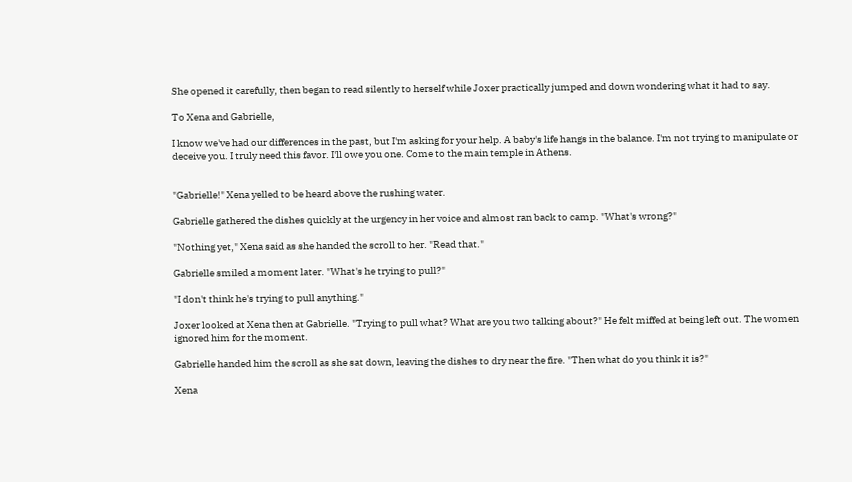She opened it carefully, then began to read silently to herself while Joxer practically jumped and down wondering what it had to say.

To Xena and Gabrielle,

I know we've had our differences in the past, but I'm asking for your help. A baby's life hangs in the balance. I'm not trying to manipulate or deceive you. I truly need this favor. I'll owe you one. Come to the main temple in Athens.


"Gabrielle!" Xena yelled to be heard above the rushing water.

Gabrielle gathered the dishes quickly at the urgency in her voice and almost ran back to camp. "What's wrong?"

"Nothing yet," Xena said as she handed the scroll to her. "Read that."

Gabrielle smiled a moment later. "What's he trying to pull?"

"I don't think he's trying to pull anything."

Joxer looked at Xena then at Gabrielle. "Trying to pull what? What are you two talking about?" He felt miffed at being left out. The women ignored him for the moment.

Gabrielle handed him the scroll as she sat down, leaving the dishes to dry near the fire. "Then what do you think it is?"

Xena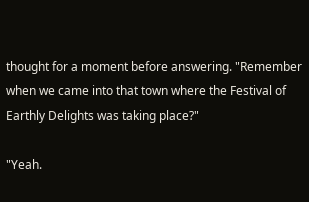thought for a moment before answering. "Remember when we came into that town where the Festival of Earthly Delights was taking place?"

"Yeah.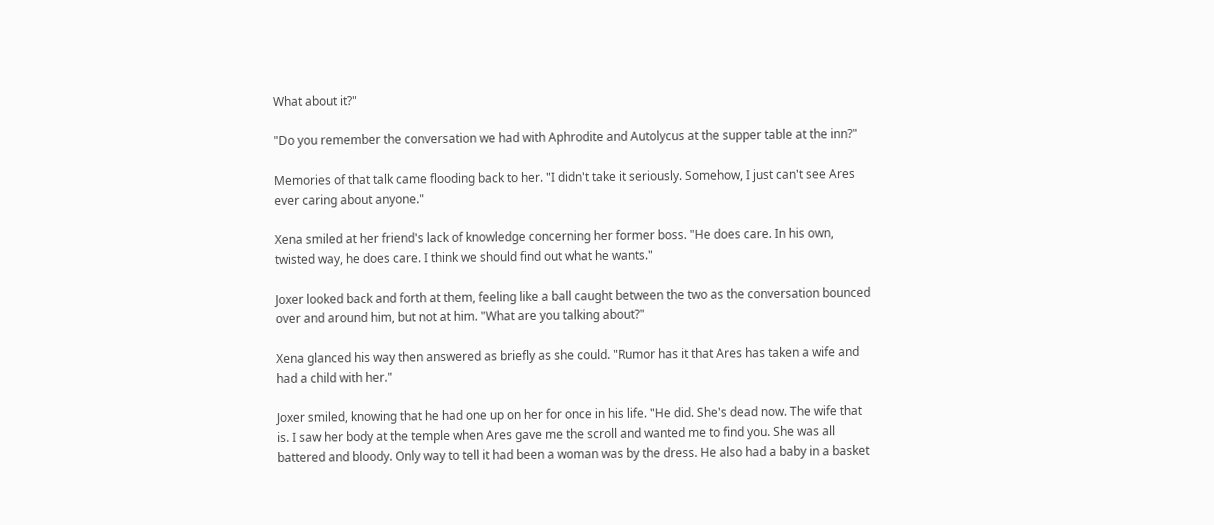What about it?"

"Do you remember the conversation we had with Aphrodite and Autolycus at the supper table at the inn?"

Memories of that talk came flooding back to her. "I didn't take it seriously. Somehow, I just can't see Ares ever caring about anyone."

Xena smiled at her friend's lack of knowledge concerning her former boss. "He does care. In his own, twisted way, he does care. I think we should find out what he wants."

Joxer looked back and forth at them, feeling like a ball caught between the two as the conversation bounced over and around him, but not at him. "What are you talking about?"

Xena glanced his way then answered as briefly as she could. "Rumor has it that Ares has taken a wife and had a child with her."

Joxer smiled, knowing that he had one up on her for once in his life. "He did. She's dead now. The wife that is. I saw her body at the temple when Ares gave me the scroll and wanted me to find you. She was all battered and bloody. Only way to tell it had been a woman was by the dress. He also had a baby in a basket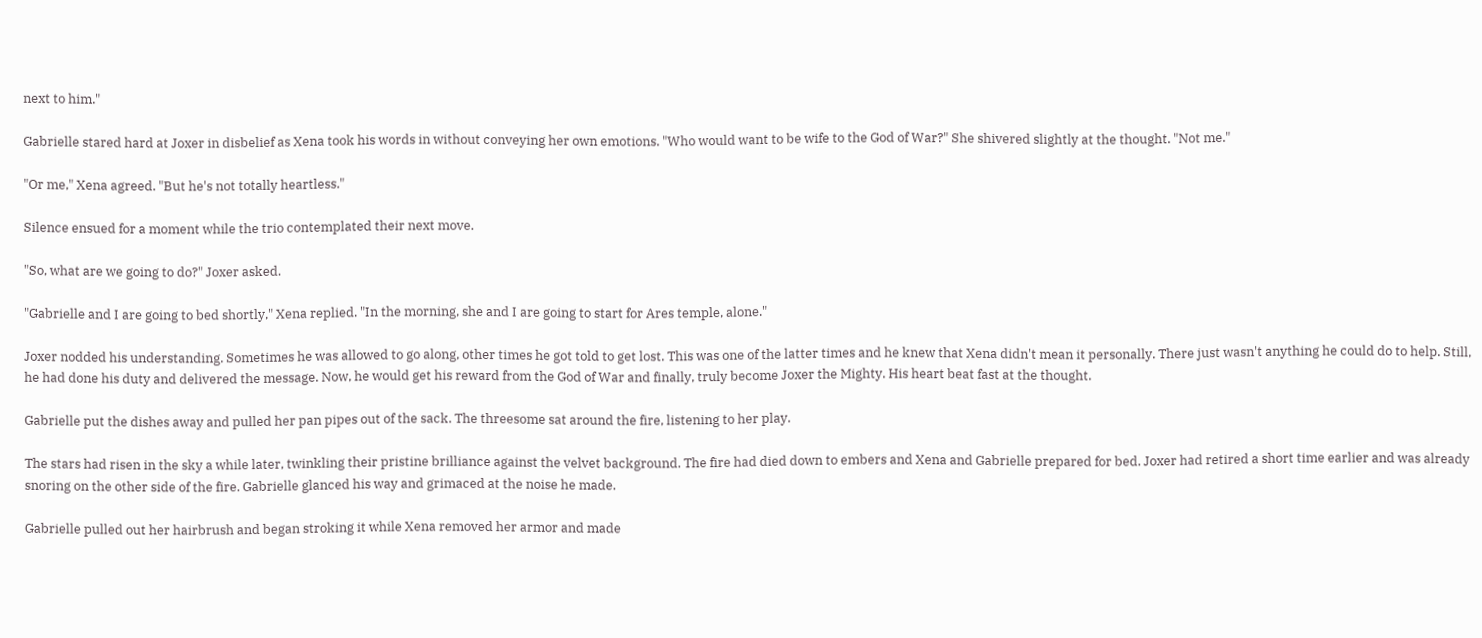next to him."

Gabrielle stared hard at Joxer in disbelief as Xena took his words in without conveying her own emotions. "Who would want to be wife to the God of War?" She shivered slightly at the thought. "Not me."

"Or me," Xena agreed. "But he's not totally heartless."

Silence ensued for a moment while the trio contemplated their next move.

"So, what are we going to do?" Joxer asked.

"Gabrielle and I are going to bed shortly," Xena replied. "In the morning, she and I are going to start for Ares temple, alone."

Joxer nodded his understanding. Sometimes he was allowed to go along, other times he got told to get lost. This was one of the latter times and he knew that Xena didn't mean it personally. There just wasn't anything he could do to help. Still, he had done his duty and delivered the message. Now, he would get his reward from the God of War and finally, truly become Joxer the Mighty. His heart beat fast at the thought.

Gabrielle put the dishes away and pulled her pan pipes out of the sack. The threesome sat around the fire, listening to her play.

The stars had risen in the sky a while later, twinkling their pristine brilliance against the velvet background. The fire had died down to embers and Xena and Gabrielle prepared for bed. Joxer had retired a short time earlier and was already snoring on the other side of the fire. Gabrielle glanced his way and grimaced at the noise he made.

Gabrielle pulled out her hairbrush and began stroking it while Xena removed her armor and made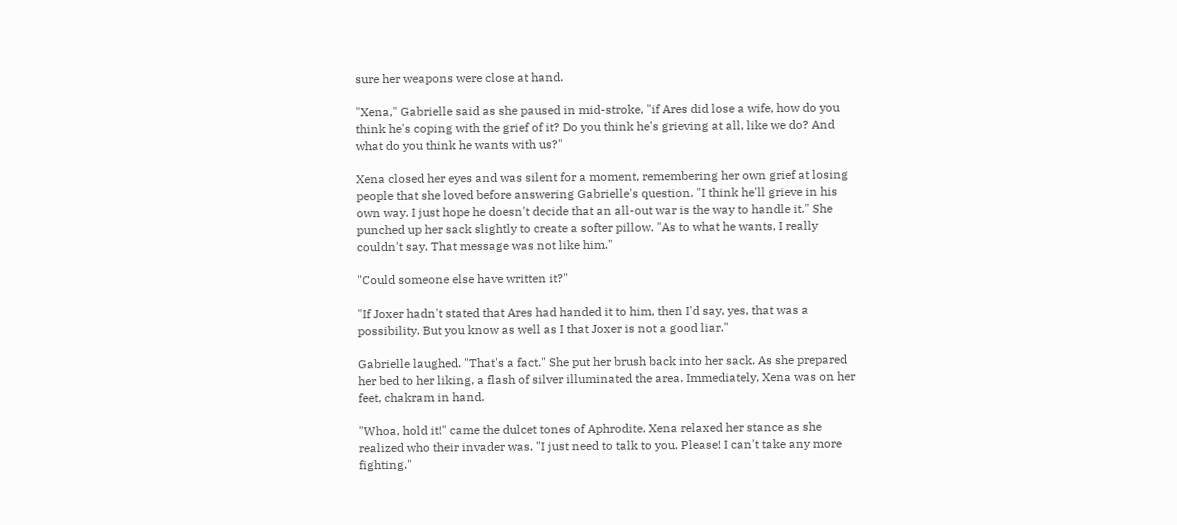sure her weapons were close at hand.

"Xena," Gabrielle said as she paused in mid-stroke, "if Ares did lose a wife, how do you think he's coping with the grief of it? Do you think he's grieving at all, like we do? And what do you think he wants with us?"

Xena closed her eyes and was silent for a moment, remembering her own grief at losing people that she loved before answering Gabrielle's question. "I think he'll grieve in his own way. I just hope he doesn't decide that an all-out war is the way to handle it." She punched up her sack slightly to create a softer pillow. "As to what he wants, I really couldn't say. That message was not like him."

"Could someone else have written it?"

"If Joxer hadn't stated that Ares had handed it to him, then I'd say, yes, that was a possibility. But you know as well as I that Joxer is not a good liar."

Gabrielle laughed. "That's a fact." She put her brush back into her sack. As she prepared her bed to her liking, a flash of silver illuminated the area. Immediately, Xena was on her feet, chakram in hand.

"Whoa, hold it!" came the dulcet tones of Aphrodite. Xena relaxed her stance as she realized who their invader was. "I just need to talk to you. Please! I can't take any more fighting."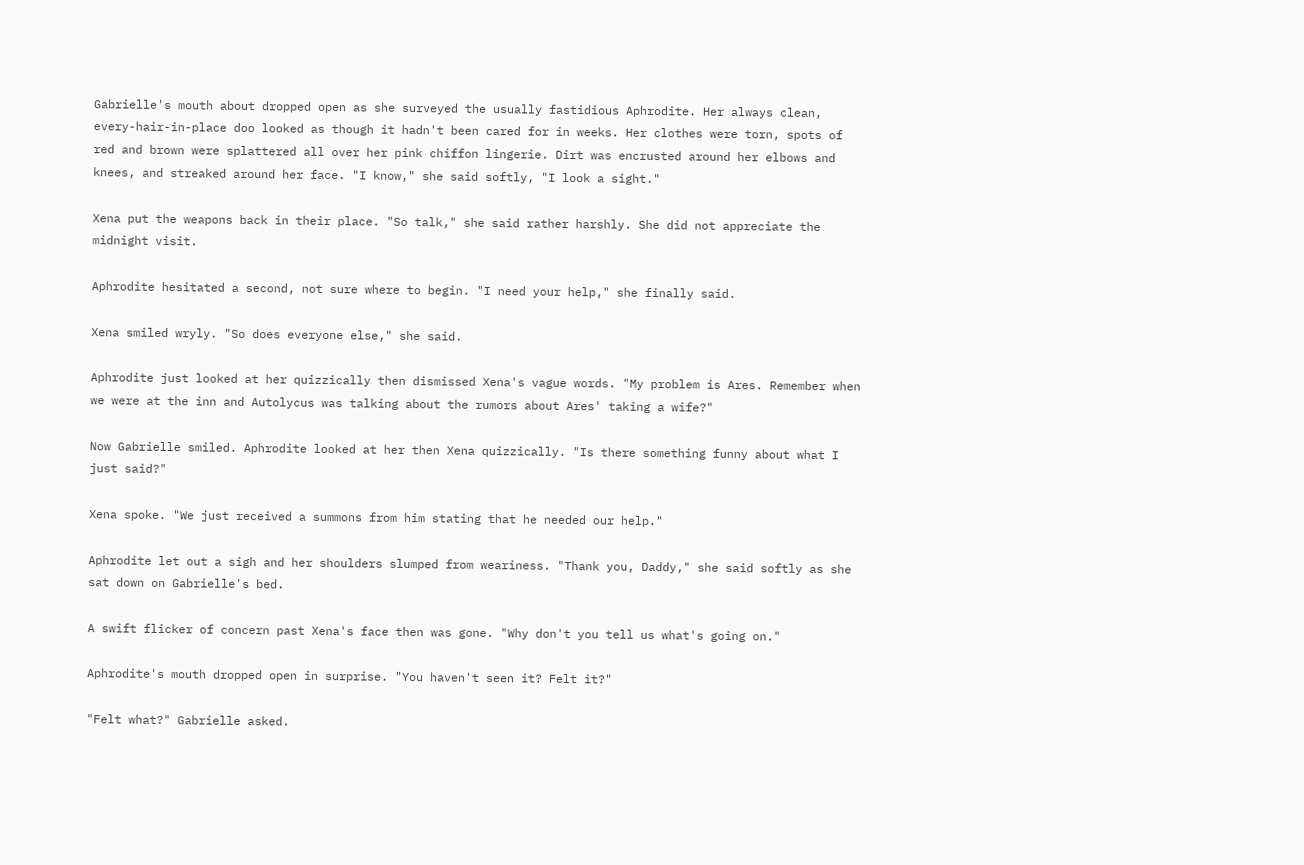Gabrielle's mouth about dropped open as she surveyed the usually fastidious Aphrodite. Her always clean, every-hair-in-place doo looked as though it hadn't been cared for in weeks. Her clothes were torn, spots of red and brown were splattered all over her pink chiffon lingerie. Dirt was encrusted around her elbows and knees, and streaked around her face. "I know," she said softly, "I look a sight."

Xena put the weapons back in their place. "So talk," she said rather harshly. She did not appreciate the midnight visit.

Aphrodite hesitated a second, not sure where to begin. "I need your help," she finally said.

Xena smiled wryly. "So does everyone else," she said.

Aphrodite just looked at her quizzically then dismissed Xena's vague words. "My problem is Ares. Remember when we were at the inn and Autolycus was talking about the rumors about Ares' taking a wife?"

Now Gabrielle smiled. Aphrodite looked at her then Xena quizzically. "Is there something funny about what I just said?"

Xena spoke. "We just received a summons from him stating that he needed our help."

Aphrodite let out a sigh and her shoulders slumped from weariness. "Thank you, Daddy," she said softly as she sat down on Gabrielle's bed.

A swift flicker of concern past Xena's face then was gone. "Why don't you tell us what's going on."

Aphrodite's mouth dropped open in surprise. "You haven't seen it? Felt it?"

"Felt what?" Gabrielle asked.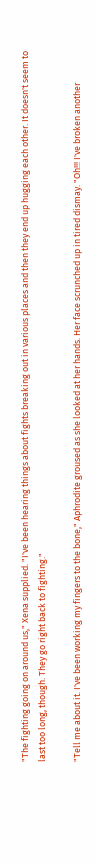"The fighting going on around us," Xena supplied. "I've been hearing things about fights breaking out in various places and then they end up hugging each other. It doesn't seem to last too long, though. They go right back to fighting."

"Tell me about it. I've been working my fingers to the bone," Aphrodite groused as she looked at her hands. Her face scrunched up in tired dismay. "Oh!!! I've broken another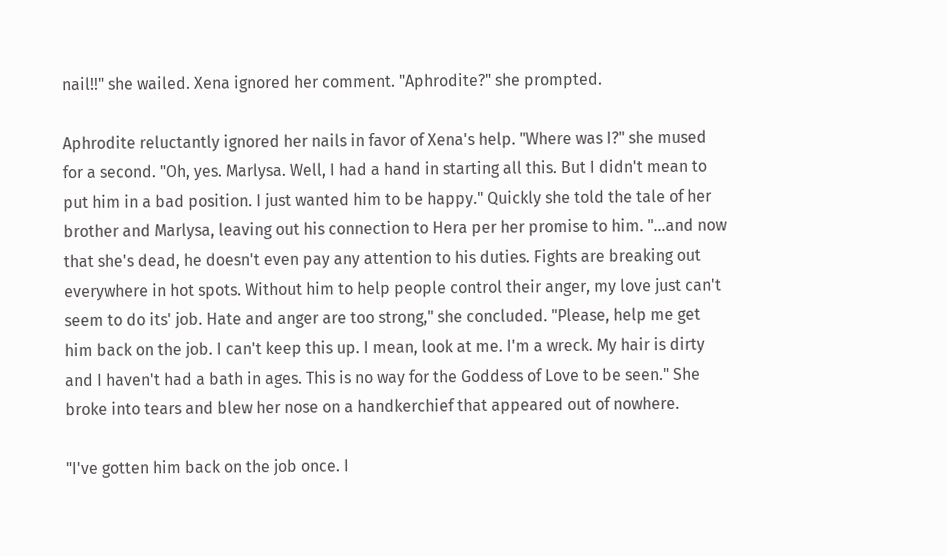nail!!" she wailed. Xena ignored her comment. "Aphrodite?" she prompted.

Aphrodite reluctantly ignored her nails in favor of Xena's help. "Where was I?" she mused for a second. "Oh, yes. Marlysa. Well, I had a hand in starting all this. But I didn't mean to put him in a bad position. I just wanted him to be happy." Quickly she told the tale of her brother and Marlysa, leaving out his connection to Hera per her promise to him. "...and now that she's dead, he doesn't even pay any attention to his duties. Fights are breaking out everywhere in hot spots. Without him to help people control their anger, my love just can't seem to do its' job. Hate and anger are too strong," she concluded. "Please, help me get him back on the job. I can't keep this up. I mean, look at me. I'm a wreck. My hair is dirty and I haven't had a bath in ages. This is no way for the Goddess of Love to be seen." She broke into tears and blew her nose on a handkerchief that appeared out of nowhere.

"I've gotten him back on the job once. I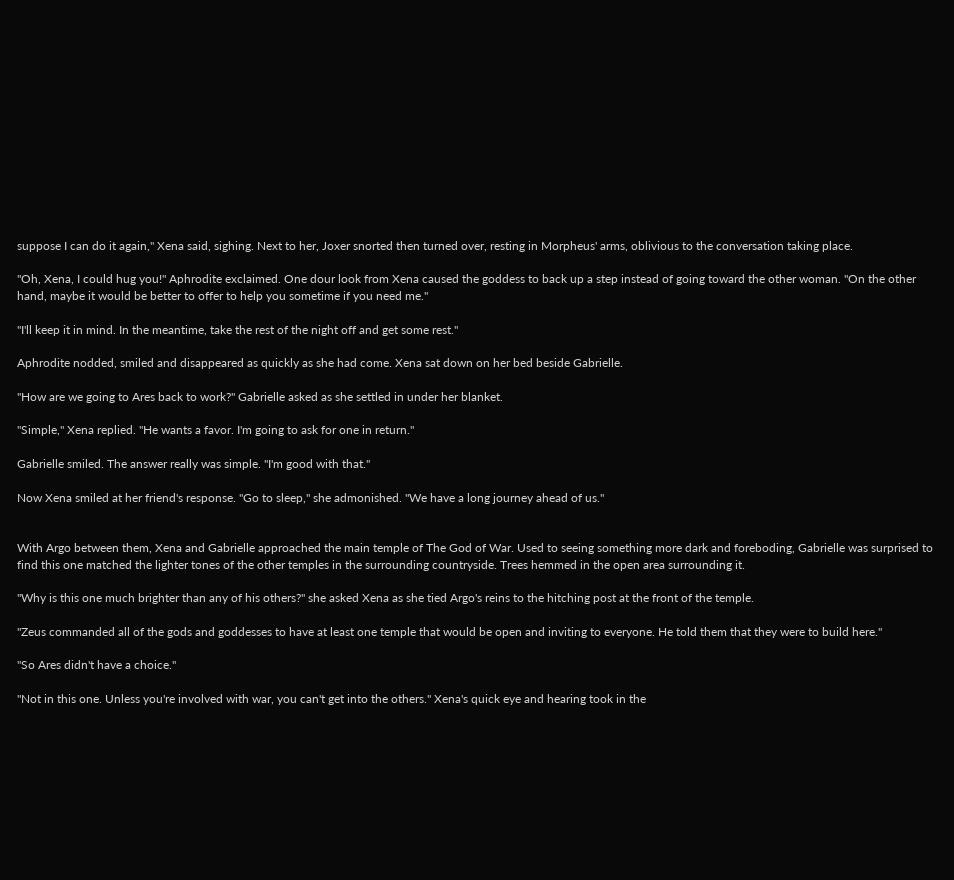suppose I can do it again," Xena said, sighing. Next to her, Joxer snorted then turned over, resting in Morpheus' arms, oblivious to the conversation taking place.

"Oh, Xena, I could hug you!" Aphrodite exclaimed. One dour look from Xena caused the goddess to back up a step instead of going toward the other woman. "On the other hand, maybe it would be better to offer to help you sometime if you need me."

"I'll keep it in mind. In the meantime, take the rest of the night off and get some rest."

Aphrodite nodded, smiled and disappeared as quickly as she had come. Xena sat down on her bed beside Gabrielle.

"How are we going to Ares back to work?" Gabrielle asked as she settled in under her blanket.

"Simple," Xena replied. "He wants a favor. I'm going to ask for one in return."

Gabrielle smiled. The answer really was simple. "I'm good with that."

Now Xena smiled at her friend's response. "Go to sleep," she admonished. "We have a long journey ahead of us."


With Argo between them, Xena and Gabrielle approached the main temple of The God of War. Used to seeing something more dark and foreboding, Gabrielle was surprised to find this one matched the lighter tones of the other temples in the surrounding countryside. Trees hemmed in the open area surrounding it.

"Why is this one much brighter than any of his others?" she asked Xena as she tied Argo's reins to the hitching post at the front of the temple.

"Zeus commanded all of the gods and goddesses to have at least one temple that would be open and inviting to everyone. He told them that they were to build here."

"So Ares didn't have a choice."

"Not in this one. Unless you're involved with war, you can't get into the others." Xena's quick eye and hearing took in the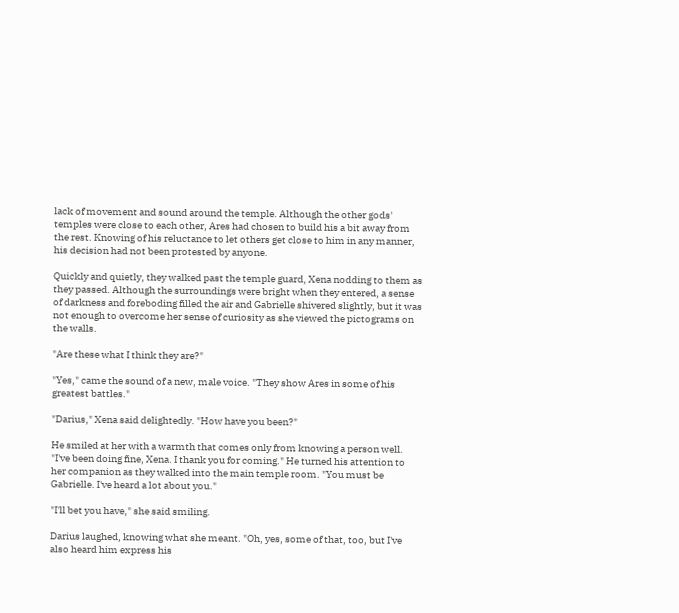lack of movement and sound around the temple. Although the other gods' temples were close to each other, Ares had chosen to build his a bit away from the rest. Knowing of his reluctance to let others get close to him in any manner, his decision had not been protested by anyone.

Quickly and quietly, they walked past the temple guard, Xena nodding to them as they passed. Although the surroundings were bright when they entered, a sense of darkness and foreboding filled the air and Gabrielle shivered slightly, but it was not enough to overcome her sense of curiosity as she viewed the pictograms on the walls.

"Are these what I think they are?"

"Yes," came the sound of a new, male voice. "They show Ares in some of his greatest battles."

"Darius," Xena said delightedly. "How have you been?"

He smiled at her with a warmth that comes only from knowing a person well. "I've been doing fine, Xena. I thank you for coming." He turned his attention to her companion as they walked into the main temple room. "You must be Gabrielle. I've heard a lot about you."

"I'll bet you have," she said smiling.

Darius laughed, knowing what she meant. "Oh, yes, some of that, too, but I've also heard him express his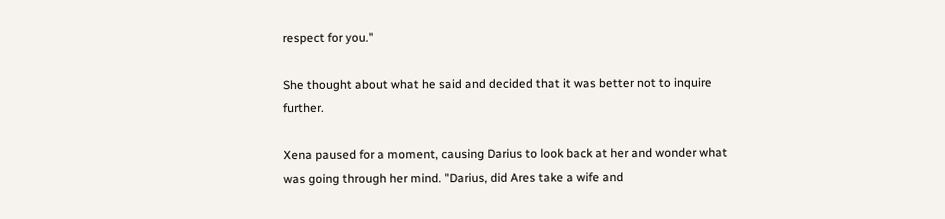respect for you."

She thought about what he said and decided that it was better not to inquire further.

Xena paused for a moment, causing Darius to look back at her and wonder what was going through her mind. "Darius, did Ares take a wife and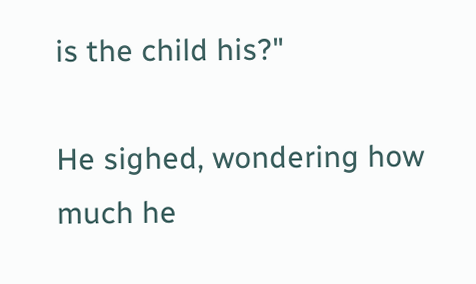is the child his?"

He sighed, wondering how much he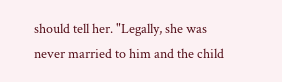should tell her. "Legally, she was never married to him and the child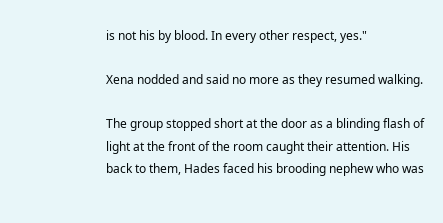is not his by blood. In every other respect, yes."

Xena nodded and said no more as they resumed walking.

The group stopped short at the door as a blinding flash of light at the front of the room caught their attention. His back to them, Hades faced his brooding nephew who was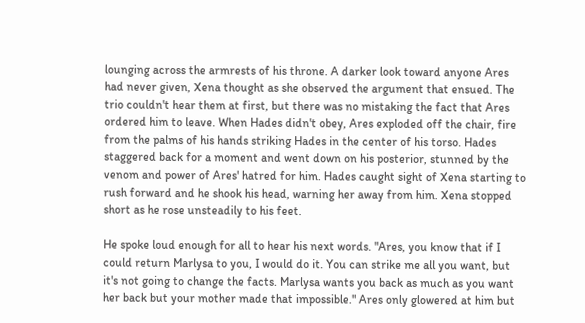lounging across the armrests of his throne. A darker look toward anyone Ares had never given, Xena thought as she observed the argument that ensued. The trio couldn't hear them at first, but there was no mistaking the fact that Ares ordered him to leave. When Hades didn't obey, Ares exploded off the chair, fire from the palms of his hands striking Hades in the center of his torso. Hades staggered back for a moment and went down on his posterior, stunned by the venom and power of Ares' hatred for him. Hades caught sight of Xena starting to rush forward and he shook his head, warning her away from him. Xena stopped short as he rose unsteadily to his feet.

He spoke loud enough for all to hear his next words. "Ares, you know that if I could return Marlysa to you, I would do it. You can strike me all you want, but it's not going to change the facts. Marlysa wants you back as much as you want her back but your mother made that impossible." Ares only glowered at him but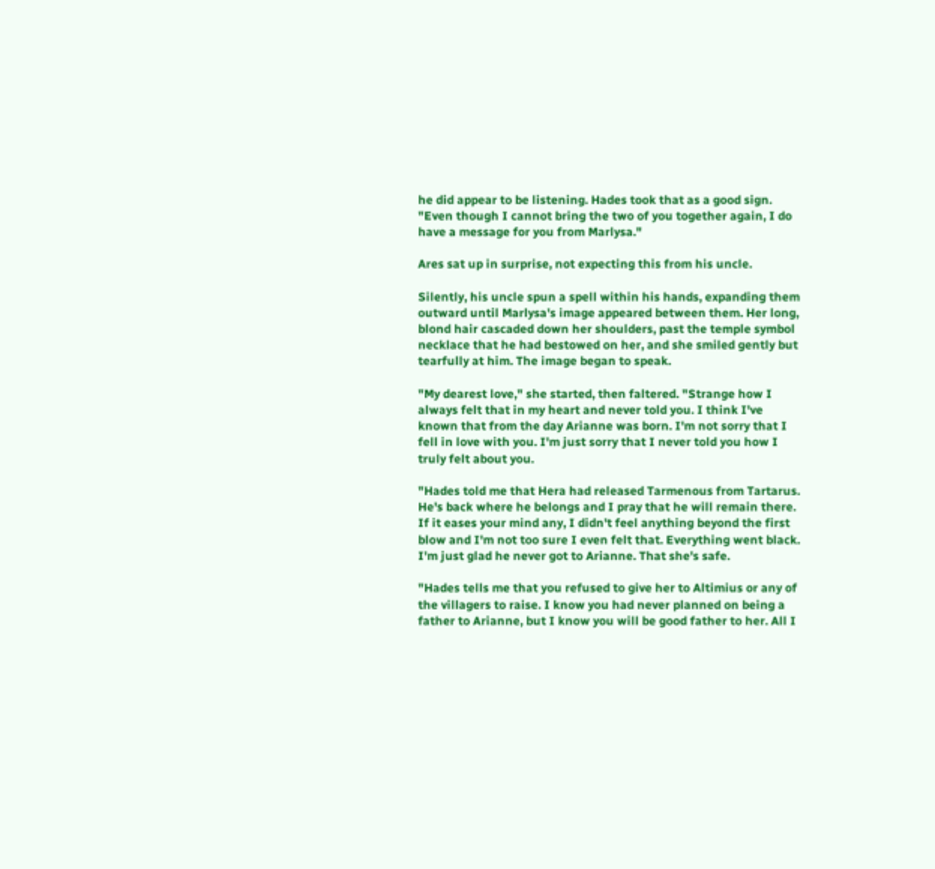he did appear to be listening. Hades took that as a good sign. "Even though I cannot bring the two of you together again, I do have a message for you from Marlysa."

Ares sat up in surprise, not expecting this from his uncle.

Silently, his uncle spun a spell within his hands, expanding them outward until Marlysa's image appeared between them. Her long, blond hair cascaded down her shoulders, past the temple symbol necklace that he had bestowed on her, and she smiled gently but tearfully at him. The image began to speak.

"My dearest love," she started, then faltered. "Strange how I always felt that in my heart and never told you. I think I've known that from the day Arianne was born. I'm not sorry that I fell in love with you. I'm just sorry that I never told you how I truly felt about you.

"Hades told me that Hera had released Tarmenous from Tartarus. He's back where he belongs and I pray that he will remain there. If it eases your mind any, I didn't feel anything beyond the first blow and I'm not too sure I even felt that. Everything went black. I'm just glad he never got to Arianne. That she's safe.

"Hades tells me that you refused to give her to Altimius or any of the villagers to raise. I know you had never planned on being a father to Arianne, but I know you will be good father to her. All I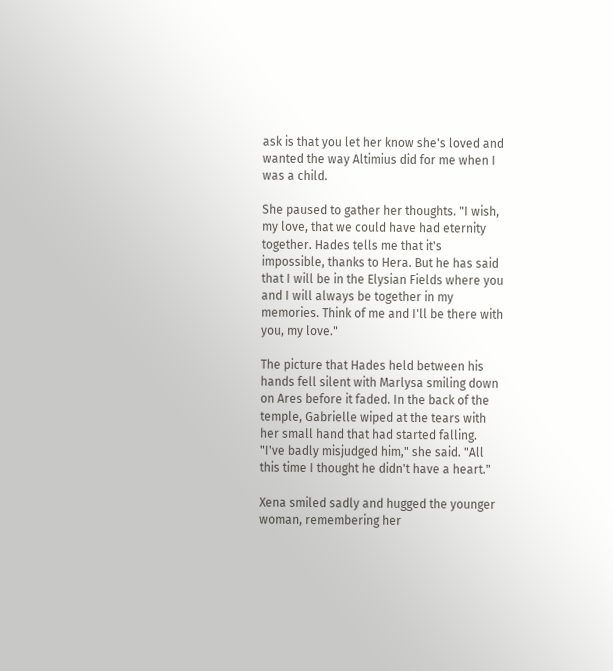ask is that you let her know she's loved and wanted the way Altimius did for me when I was a child.

She paused to gather her thoughts. "I wish, my love, that we could have had eternity together. Hades tells me that it's impossible, thanks to Hera. But he has said that I will be in the Elysian Fields where you and I will always be together in my memories. Think of me and I'll be there with you, my love."

The picture that Hades held between his hands fell silent with Marlysa smiling down on Ares before it faded. In the back of the temple, Gabrielle wiped at the tears with her small hand that had started falling. "I've badly misjudged him," she said. "All this time I thought he didn't have a heart."

Xena smiled sadly and hugged the younger woman, remembering her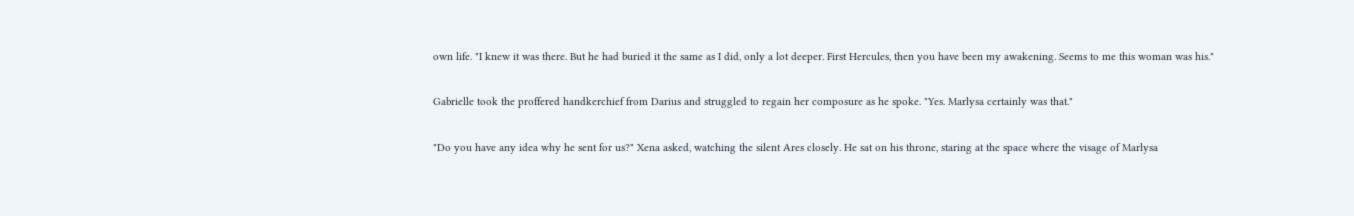own life. "I knew it was there. But he had buried it the same as I did, only a lot deeper. First Hercules, then you have been my awakening. Seems to me this woman was his."

Gabrielle took the proffered handkerchief from Darius and struggled to regain her composure as he spoke. "Yes. Marlysa certainly was that."

"Do you have any idea why he sent for us?" Xena asked, watching the silent Ares closely. He sat on his throne, staring at the space where the visage of Marlysa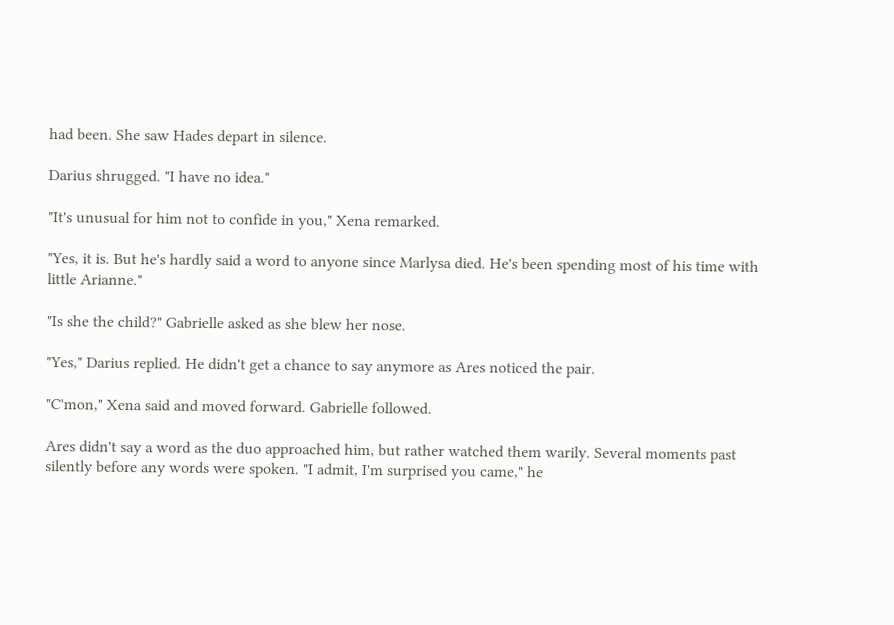had been. She saw Hades depart in silence.

Darius shrugged. "I have no idea."

"It's unusual for him not to confide in you," Xena remarked.

"Yes, it is. But he's hardly said a word to anyone since Marlysa died. He's been spending most of his time with little Arianne."

"Is she the child?" Gabrielle asked as she blew her nose.

"Yes," Darius replied. He didn't get a chance to say anymore as Ares noticed the pair.

"C'mon," Xena said and moved forward. Gabrielle followed.

Ares didn't say a word as the duo approached him, but rather watched them warily. Several moments past silently before any words were spoken. "I admit, I'm surprised you came," he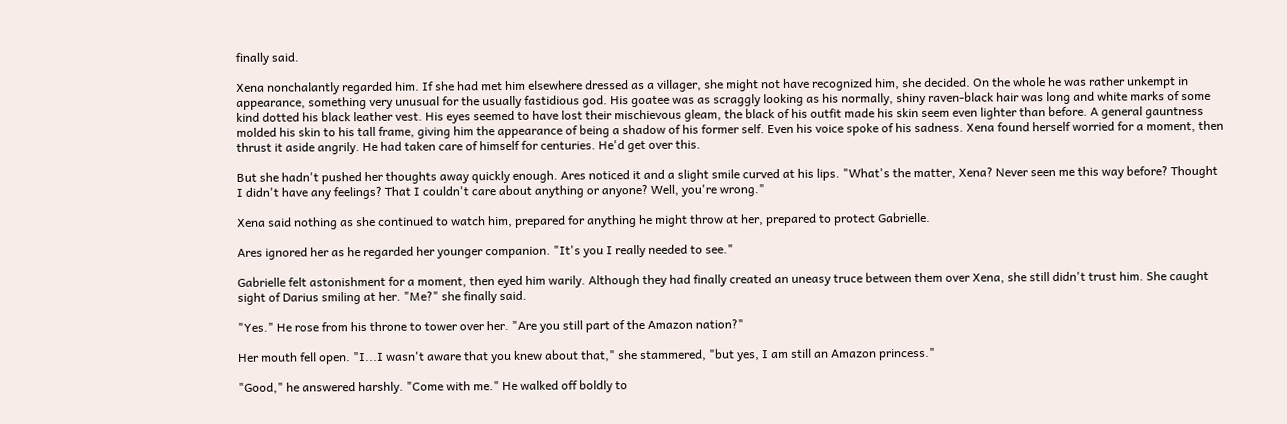finally said.

Xena nonchalantly regarded him. If she had met him elsewhere dressed as a villager, she might not have recognized him, she decided. On the whole he was rather unkempt in appearance, something very unusual for the usually fastidious god. His goatee was as scraggly looking as his normally, shiny raven-black hair was long and white marks of some kind dotted his black leather vest. His eyes seemed to have lost their mischievous gleam, the black of his outfit made his skin seem even lighter than before. A general gauntness molded his skin to his tall frame, giving him the appearance of being a shadow of his former self. Even his voice spoke of his sadness. Xena found herself worried for a moment, then thrust it aside angrily. He had taken care of himself for centuries. He'd get over this.

But she hadn't pushed her thoughts away quickly enough. Ares noticed it and a slight smile curved at his lips. "What's the matter, Xena? Never seen me this way before? Thought I didn't have any feelings? That I couldn't care about anything or anyone? Well, you're wrong."

Xena said nothing as she continued to watch him, prepared for anything he might throw at her, prepared to protect Gabrielle.

Ares ignored her as he regarded her younger companion. "It's you I really needed to see."

Gabrielle felt astonishment for a moment, then eyed him warily. Although they had finally created an uneasy truce between them over Xena, she still didn't trust him. She caught sight of Darius smiling at her. "Me?" she finally said.

"Yes." He rose from his throne to tower over her. "Are you still part of the Amazon nation?"

Her mouth fell open. "I...I wasn't aware that you knew about that," she stammered, "but yes, I am still an Amazon princess."

"Good," he answered harshly. "Come with me." He walked off boldly to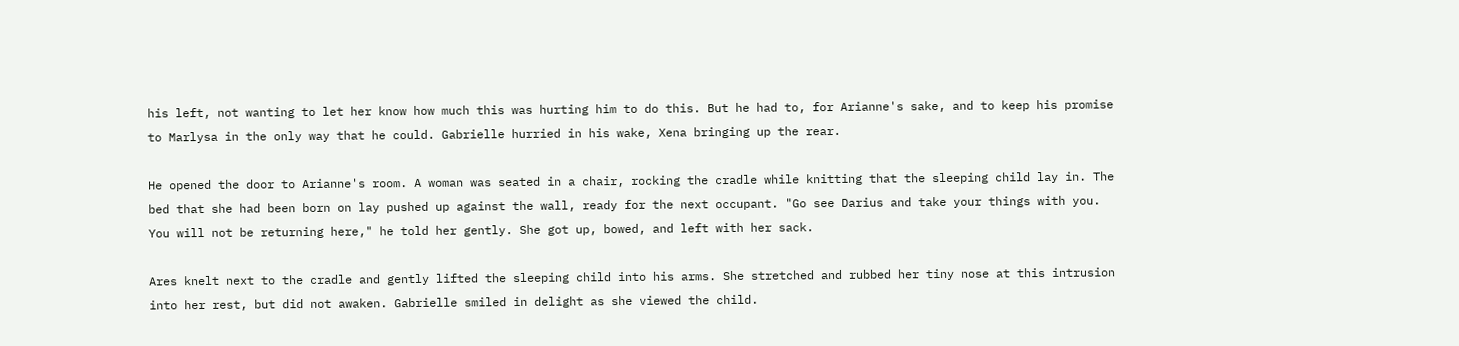his left, not wanting to let her know how much this was hurting him to do this. But he had to, for Arianne's sake, and to keep his promise to Marlysa in the only way that he could. Gabrielle hurried in his wake, Xena bringing up the rear.

He opened the door to Arianne's room. A woman was seated in a chair, rocking the cradle while knitting that the sleeping child lay in. The bed that she had been born on lay pushed up against the wall, ready for the next occupant. "Go see Darius and take your things with you. You will not be returning here," he told her gently. She got up, bowed, and left with her sack.

Ares knelt next to the cradle and gently lifted the sleeping child into his arms. She stretched and rubbed her tiny nose at this intrusion into her rest, but did not awaken. Gabrielle smiled in delight as she viewed the child.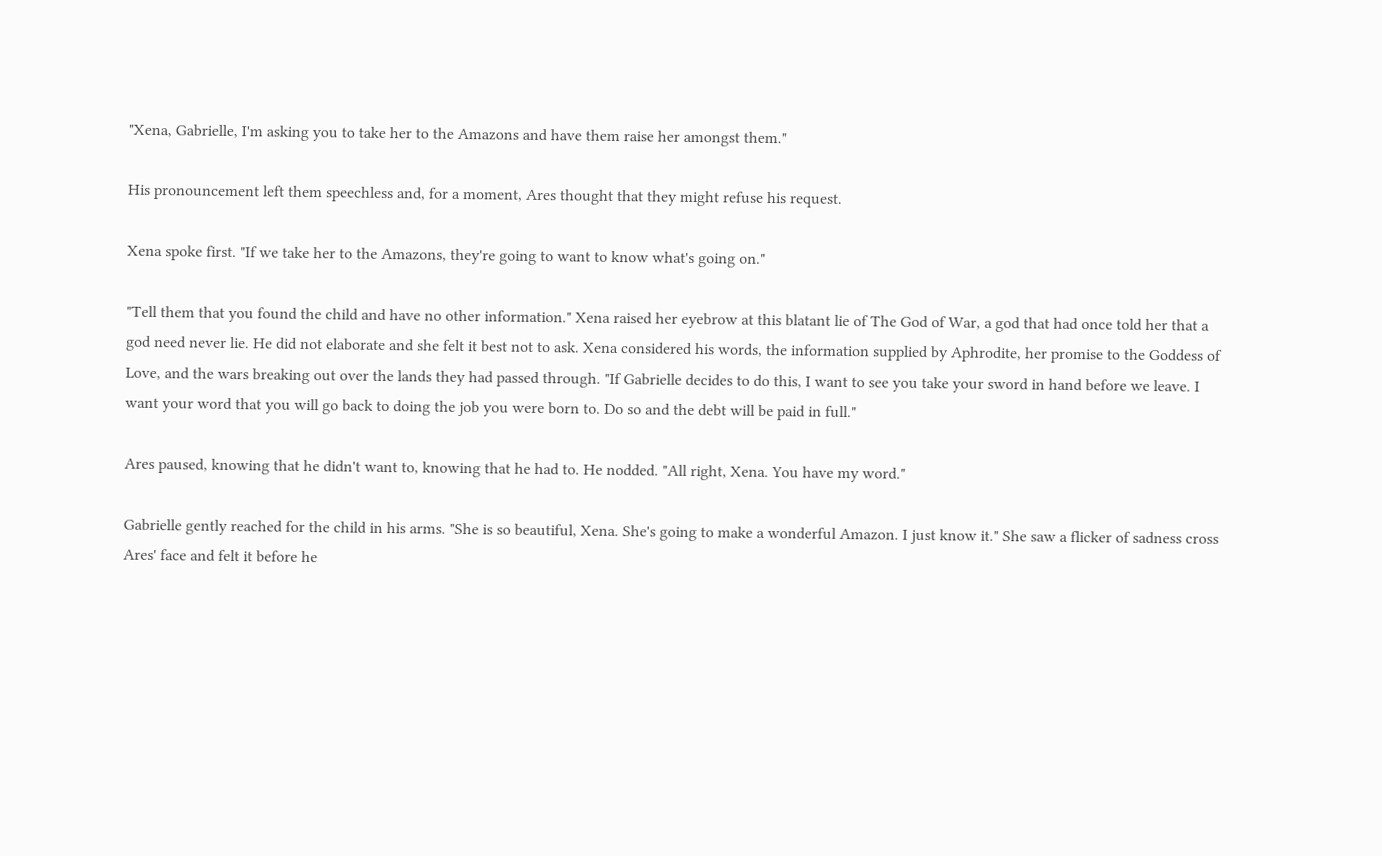"Xena, Gabrielle, I'm asking you to take her to the Amazons and have them raise her amongst them."

His pronouncement left them speechless and, for a moment, Ares thought that they might refuse his request.

Xena spoke first. "If we take her to the Amazons, they're going to want to know what's going on."

"Tell them that you found the child and have no other information." Xena raised her eyebrow at this blatant lie of The God of War, a god that had once told her that a god need never lie. He did not elaborate and she felt it best not to ask. Xena considered his words, the information supplied by Aphrodite, her promise to the Goddess of Love, and the wars breaking out over the lands they had passed through. "If Gabrielle decides to do this, I want to see you take your sword in hand before we leave. I want your word that you will go back to doing the job you were born to. Do so and the debt will be paid in full."

Ares paused, knowing that he didn't want to, knowing that he had to. He nodded. "All right, Xena. You have my word."

Gabrielle gently reached for the child in his arms. "She is so beautiful, Xena. She's going to make a wonderful Amazon. I just know it." She saw a flicker of sadness cross Ares' face and felt it before he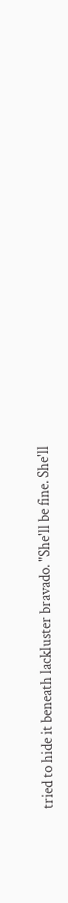tried to hide it beneath lackluster bravado. "She'll be fine. She'll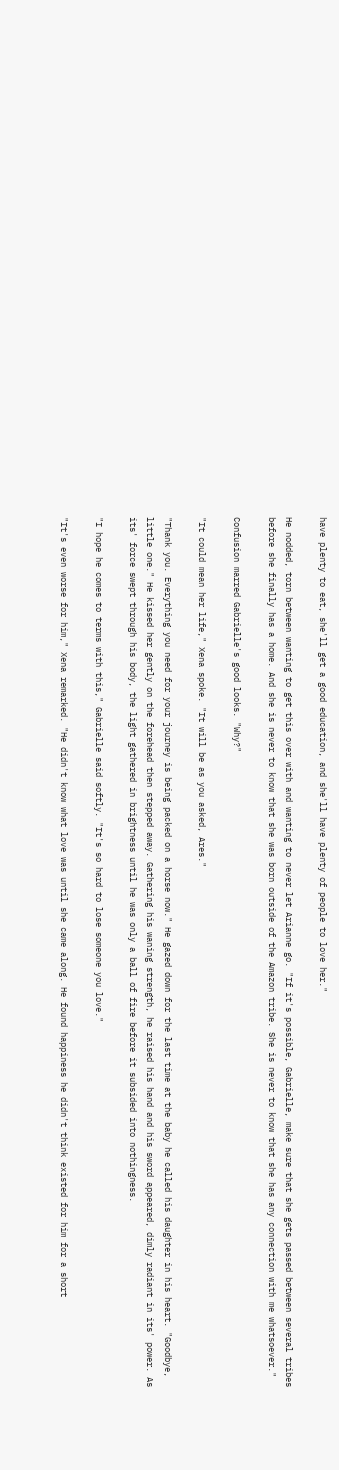have plenty to eat, she'll get a good education, and she'll have plenty of people to love her."

He nodded, torn between wanting to get this over with and wanting to never let Arianne go. "If it's possible, Gabrielle, make sure that she gets passed between several tribes before she finally has a home. And she is never to know that she was born outside of the Amazon tribe. She is never to know that she has any connection with me whatsoever."

Confusion marred Gabrielle's good looks. "Why?"

"It could mean her life," Xena spoke. "It will be as you asked, Ares."

"Thank you. Everything you need for your journey is being packed on a horse now." He gazed down for the last time at the baby he called his daughter in his heart. "Goodbye, little one." He kissed her gently on the forehead then stepped away. Gathering his waning strength, he raised his hand and his sword appeared, dimly radiant in its' power. As its' force swept through his body, the light gathered in brightness until he was only a ball of fire before it subsided into nothingness.

"I hope he comes to terms with this," Gabrielle said softly. "It's so hard to lose someone you love."

"It's even worse for him," Xena remarked. "He didn't know what love was until she came along. He found happiness he didn't think existed for him for a short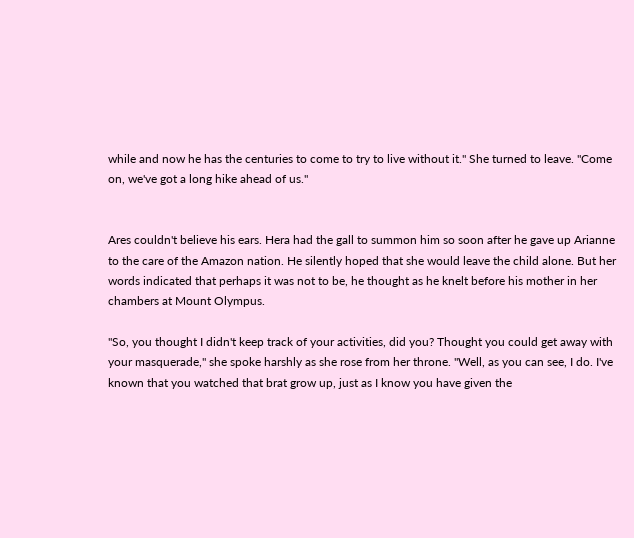while and now he has the centuries to come to try to live without it." She turned to leave. "Come on, we've got a long hike ahead of us."


Ares couldn't believe his ears. Hera had the gall to summon him so soon after he gave up Arianne to the care of the Amazon nation. He silently hoped that she would leave the child alone. But her words indicated that perhaps it was not to be, he thought as he knelt before his mother in her chambers at Mount Olympus.

"So, you thought I didn't keep track of your activities, did you? Thought you could get away with your masquerade," she spoke harshly as she rose from her throne. "Well, as you can see, I do. I've known that you watched that brat grow up, just as I know you have given the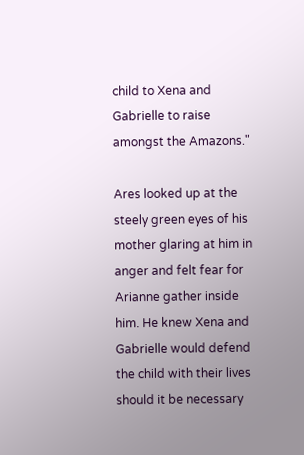child to Xena and Gabrielle to raise amongst the Amazons."

Ares looked up at the steely green eyes of his mother glaring at him in anger and felt fear for Arianne gather inside him. He knew Xena and Gabrielle would defend the child with their lives should it be necessary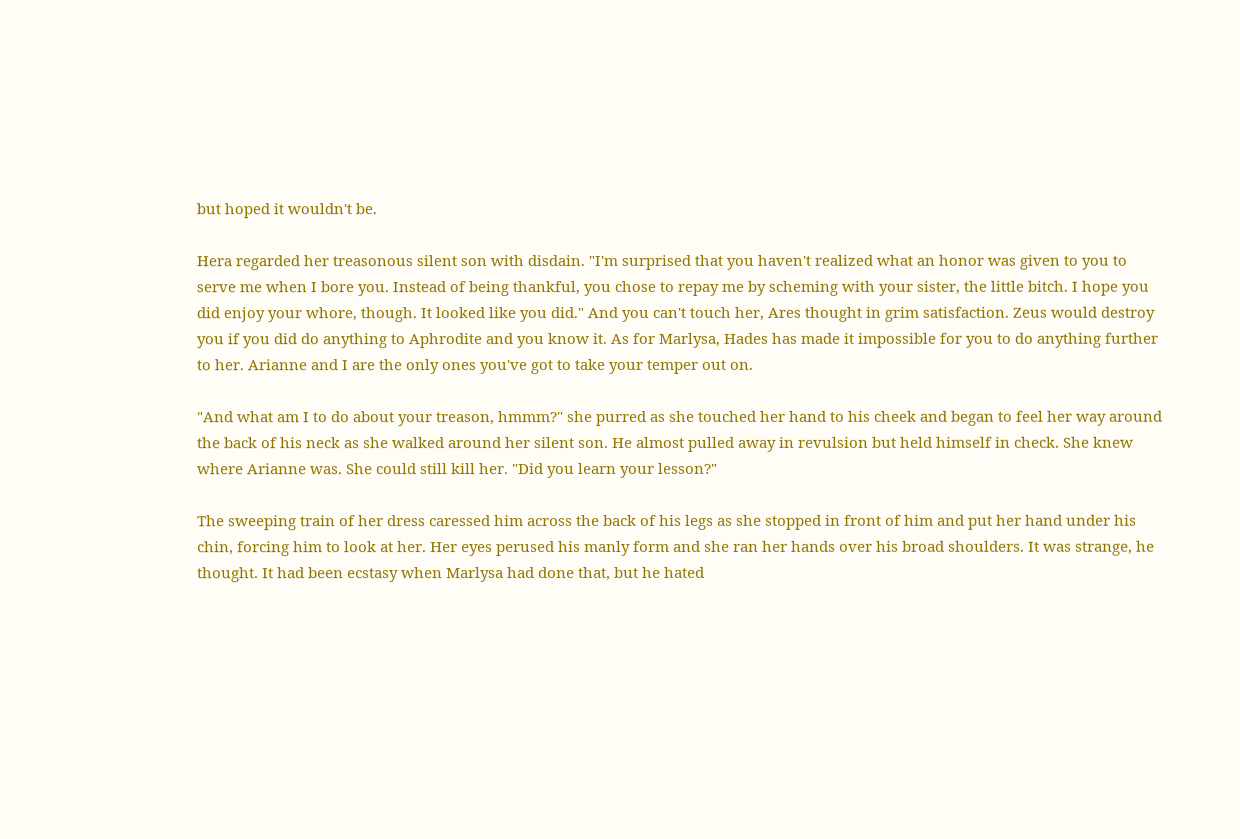but hoped it wouldn't be.

Hera regarded her treasonous silent son with disdain. "I'm surprised that you haven't realized what an honor was given to you to serve me when I bore you. Instead of being thankful, you chose to repay me by scheming with your sister, the little bitch. I hope you did enjoy your whore, though. It looked like you did." And you can't touch her, Ares thought in grim satisfaction. Zeus would destroy you if you did do anything to Aphrodite and you know it. As for Marlysa, Hades has made it impossible for you to do anything further to her. Arianne and I are the only ones you've got to take your temper out on.

"And what am I to do about your treason, hmmm?" she purred as she touched her hand to his cheek and began to feel her way around the back of his neck as she walked around her silent son. He almost pulled away in revulsion but held himself in check. She knew where Arianne was. She could still kill her. "Did you learn your lesson?"

The sweeping train of her dress caressed him across the back of his legs as she stopped in front of him and put her hand under his chin, forcing him to look at her. Her eyes perused his manly form and she ran her hands over his broad shoulders. It was strange, he thought. It had been ecstasy when Marlysa had done that, but he hated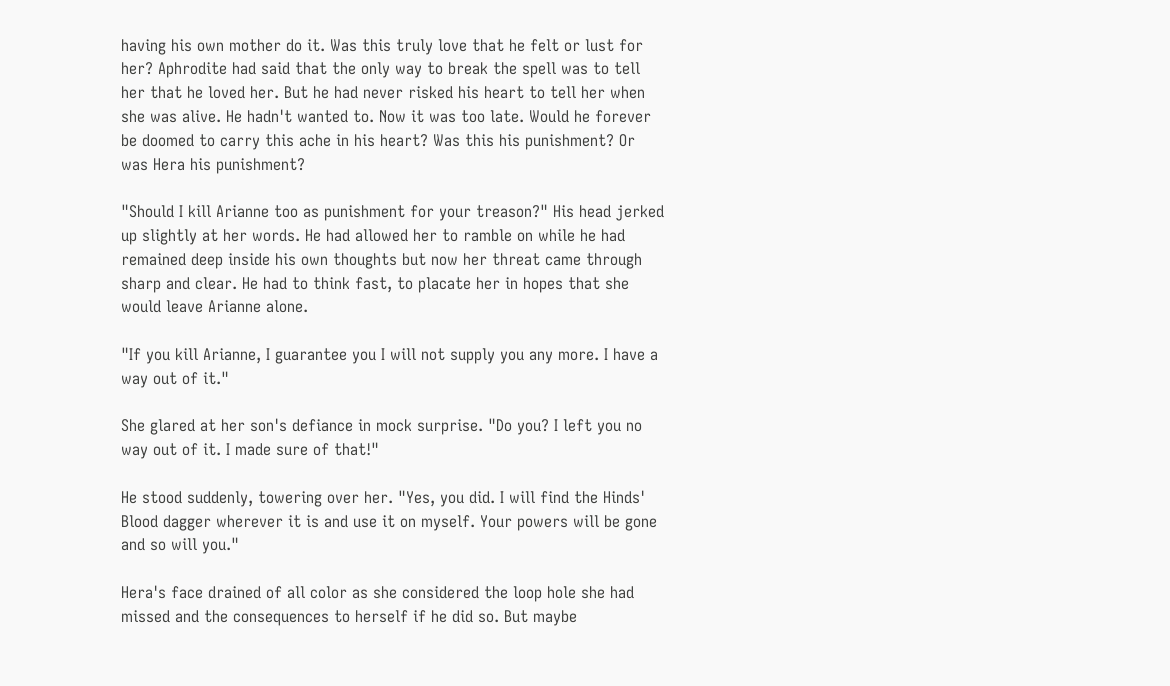having his own mother do it. Was this truly love that he felt or lust for her? Aphrodite had said that the only way to break the spell was to tell her that he loved her. But he had never risked his heart to tell her when she was alive. He hadn't wanted to. Now it was too late. Would he forever be doomed to carry this ache in his heart? Was this his punishment? Or was Hera his punishment?

"Should I kill Arianne too as punishment for your treason?" His head jerked up slightly at her words. He had allowed her to ramble on while he had remained deep inside his own thoughts but now her threat came through sharp and clear. He had to think fast, to placate her in hopes that she would leave Arianne alone.

"If you kill Arianne, I guarantee you I will not supply you any more. I have a way out of it."

She glared at her son's defiance in mock surprise. "Do you? I left you no way out of it. I made sure of that!"

He stood suddenly, towering over her. "Yes, you did. I will find the Hinds' Blood dagger wherever it is and use it on myself. Your powers will be gone and so will you."

Hera's face drained of all color as she considered the loop hole she had missed and the consequences to herself if he did so. But maybe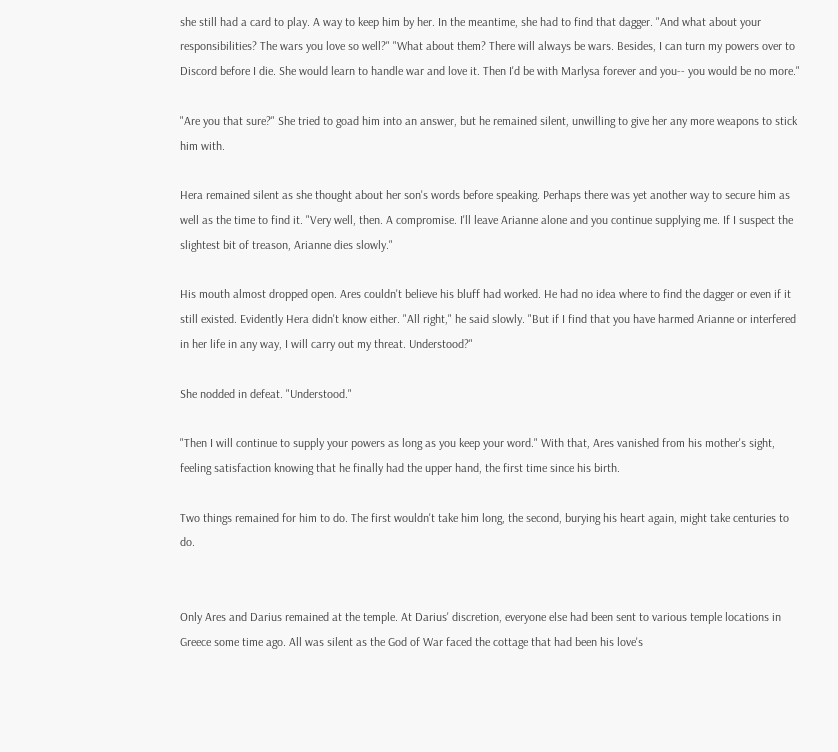she still had a card to play. A way to keep him by her. In the meantime, she had to find that dagger. "And what about your responsibilities? The wars you love so well?" "What about them? There will always be wars. Besides, I can turn my powers over to Discord before I die. She would learn to handle war and love it. Then I'd be with Marlysa forever and you-- you would be no more."

"Are you that sure?" She tried to goad him into an answer, but he remained silent, unwilling to give her any more weapons to stick him with.

Hera remained silent as she thought about her son's words before speaking. Perhaps there was yet another way to secure him as well as the time to find it. "Very well, then. A compromise. I'll leave Arianne alone and you continue supplying me. If I suspect the slightest bit of treason, Arianne dies slowly."

His mouth almost dropped open. Ares couldn't believe his bluff had worked. He had no idea where to find the dagger or even if it still existed. Evidently Hera didn't know either. "All right," he said slowly. "But if I find that you have harmed Arianne or interfered in her life in any way, I will carry out my threat. Understood?"

She nodded in defeat. "Understood."

"Then I will continue to supply your powers as long as you keep your word." With that, Ares vanished from his mother's sight, feeling satisfaction knowing that he finally had the upper hand, the first time since his birth.

Two things remained for him to do. The first wouldn't take him long, the second, burying his heart again, might take centuries to do.


Only Ares and Darius remained at the temple. At Darius' discretion, everyone else had been sent to various temple locations in Greece some time ago. All was silent as the God of War faced the cottage that had been his love's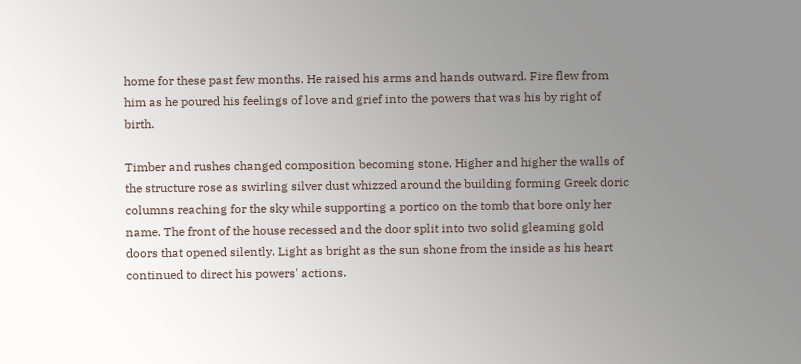home for these past few months. He raised his arms and hands outward. Fire flew from him as he poured his feelings of love and grief into the powers that was his by right of birth.

Timber and rushes changed composition becoming stone. Higher and higher the walls of the structure rose as swirling silver dust whizzed around the building forming Greek doric columns reaching for the sky while supporting a portico on the tomb that bore only her name. The front of the house recessed and the door split into two solid gleaming gold doors that opened silently. Light as bright as the sun shone from the inside as his heart continued to direct his powers' actions.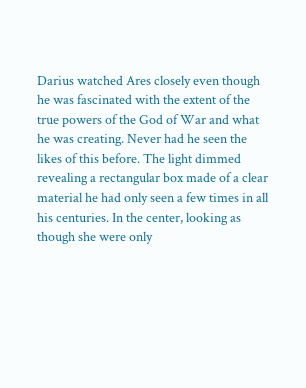Darius watched Ares closely even though he was fascinated with the extent of the true powers of the God of War and what he was creating. Never had he seen the likes of this before. The light dimmed revealing a rectangular box made of a clear material he had only seen a few times in all his centuries. In the center, looking as though she were only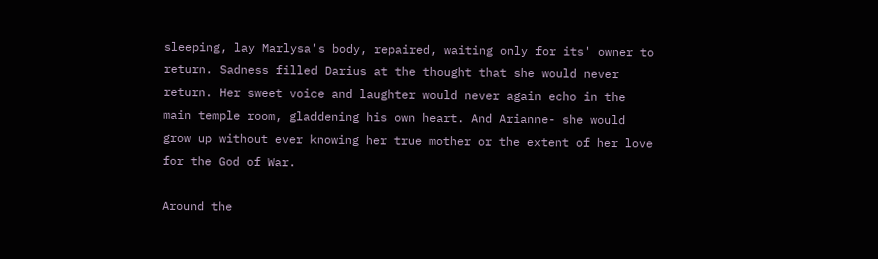sleeping, lay Marlysa's body, repaired, waiting only for its' owner to return. Sadness filled Darius at the thought that she would never return. Her sweet voice and laughter would never again echo in the main temple room, gladdening his own heart. And Arianne- she would grow up without ever knowing her true mother or the extent of her love for the God of War.

Around the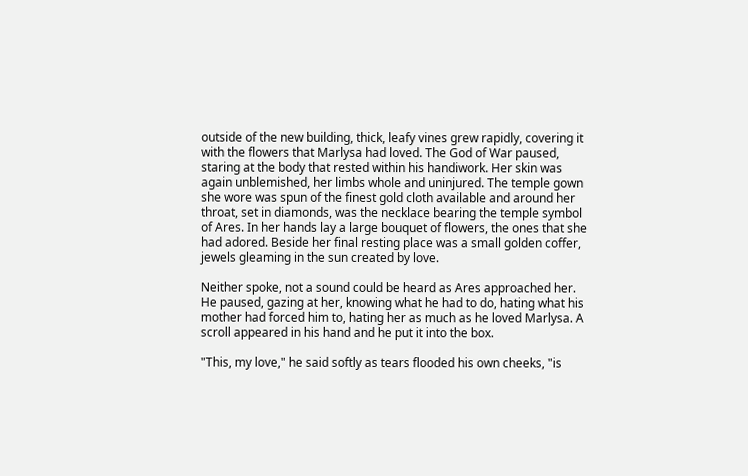outside of the new building, thick, leafy vines grew rapidly, covering it with the flowers that Marlysa had loved. The God of War paused, staring at the body that rested within his handiwork. Her skin was again unblemished, her limbs whole and uninjured. The temple gown she wore was spun of the finest gold cloth available and around her throat, set in diamonds, was the necklace bearing the temple symbol of Ares. In her hands lay a large bouquet of flowers, the ones that she had adored. Beside her final resting place was a small golden coffer, jewels gleaming in the sun created by love.

Neither spoke, not a sound could be heard as Ares approached her. He paused, gazing at her, knowing what he had to do, hating what his mother had forced him to, hating her as much as he loved Marlysa. A scroll appeared in his hand and he put it into the box.

"This, my love," he said softly as tears flooded his own cheeks, "is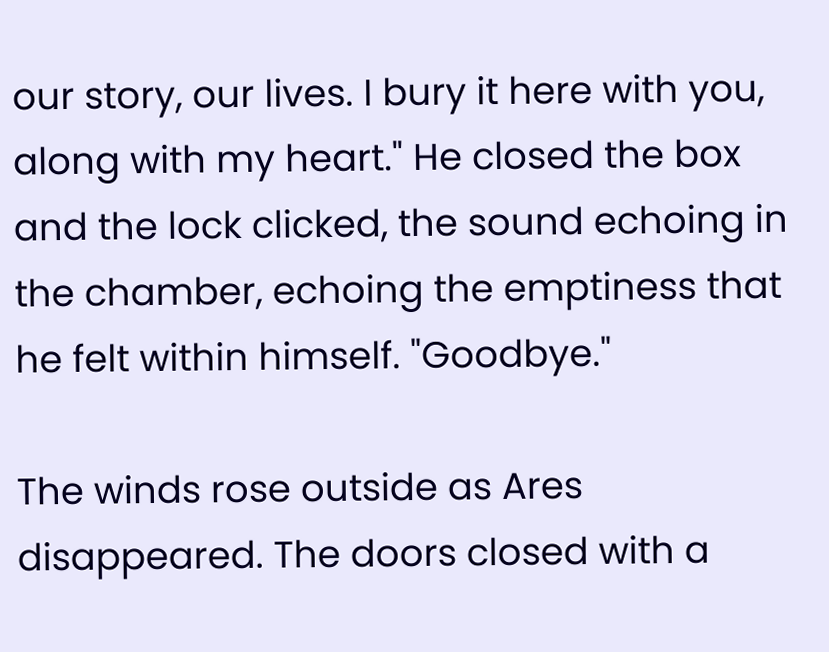our story, our lives. I bury it here with you, along with my heart." He closed the box and the lock clicked, the sound echoing in the chamber, echoing the emptiness that he felt within himself. "Goodbye."

The winds rose outside as Ares disappeared. The doors closed with a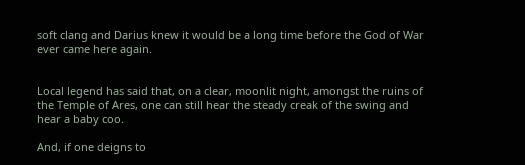soft clang and Darius knew it would be a long time before the God of War ever came here again.


Local legend has said that, on a clear, moonlit night, amongst the ruins of the Temple of Ares, one can still hear the steady creak of the swing and hear a baby coo.

And, if one deigns to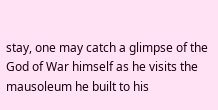stay, one may catch a glimpse of the God of War himself as he visits the mausoleum he built to his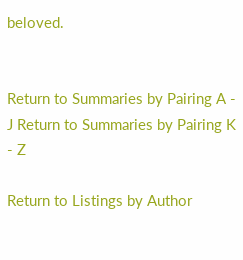beloved.


Return to Summaries by Pairing A - J Return to Summaries by Pairing K - Z

Return to Listings by Author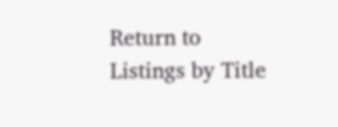Return to Listings by Title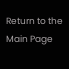Return to the Main Page